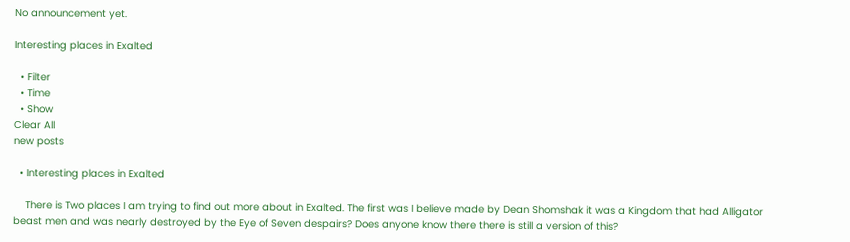No announcement yet.

Interesting places in Exalted

  • Filter
  • Time
  • Show
Clear All
new posts

  • Interesting places in Exalted

    There is Two places I am trying to find out more about in Exalted. The first was I believe made by Dean Shomshak it was a Kingdom that had Alligator beast men and was nearly destroyed by the Eye of Seven despairs? Does anyone know there there is still a version of this?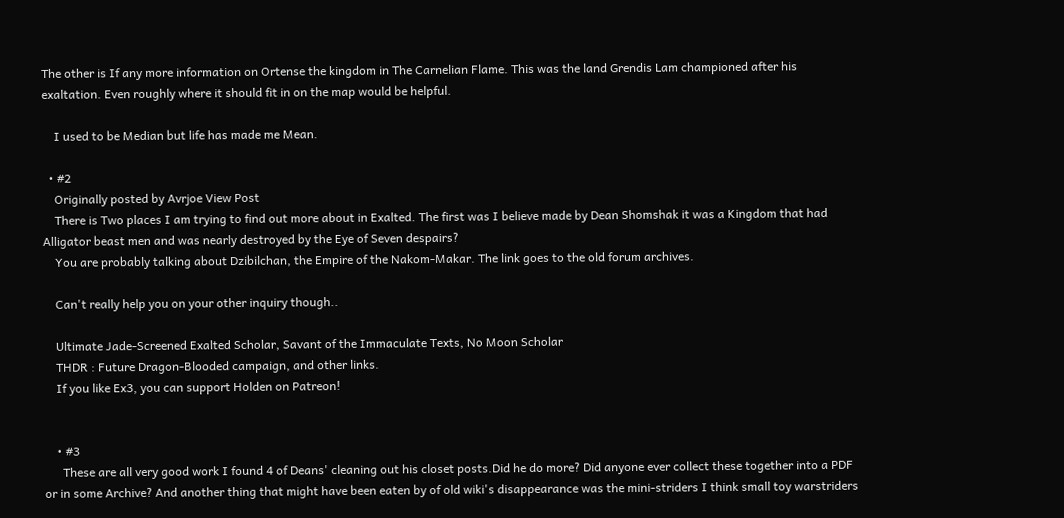The other is If any more information on Ortense the kingdom in The Carnelian Flame. This was the land Grendis Lam championed after his exaltation. Even roughly where it should fit in on the map would be helpful.

    I used to be Median but life has made me Mean.

  • #2
    Originally posted by Avrjoe View Post
    There is Two places I am trying to find out more about in Exalted. The first was I believe made by Dean Shomshak it was a Kingdom that had Alligator beast men and was nearly destroyed by the Eye of Seven despairs?
    You are probably talking about Dzibilchan, the Empire of the Nakom-Makar. The link goes to the old forum archives.

    Can't really help you on your other inquiry though..

    Ultimate Jade-Screened Exalted Scholar, Savant of the Immaculate Texts, No Moon Scholar
    THDR : Future Dragon-Blooded campaign, and other links.
    If you like Ex3, you can support Holden on Patreon!


    • #3
      These are all very good work I found 4 of Deans' cleaning out his closet posts.Did he do more? Did anyone ever collect these together into a PDF or in some Archive? And another thing that might have been eaten by of old wiki's disappearance was the mini-striders I think small toy warstriders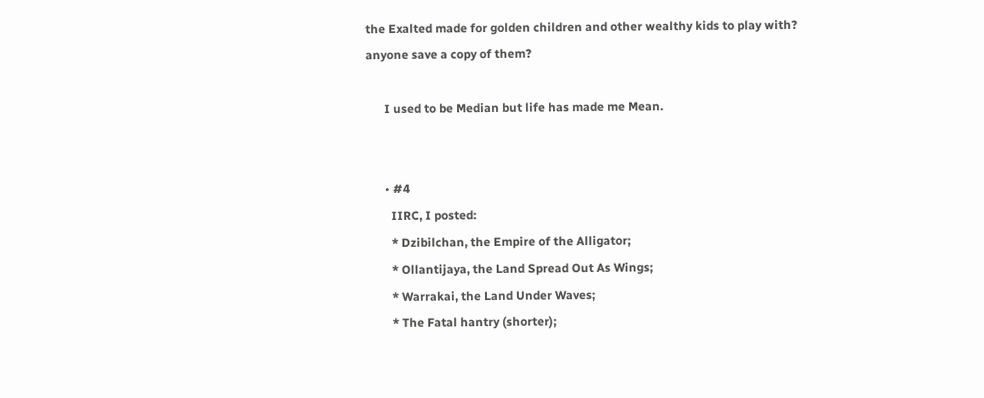the Exalted made for golden children and other wealthy kids to play with? anyone save a copy of them?

      I used to be Median but life has made me Mean.


      • #4
        IIRC, I posted:
        * Dzibilchan, the Empire of the Alligator;
        * Ollantijaya, the Land Spread Out As Wings;
        * Warrakai, the Land Under Waves;
        * The Fatal hantry (shorter);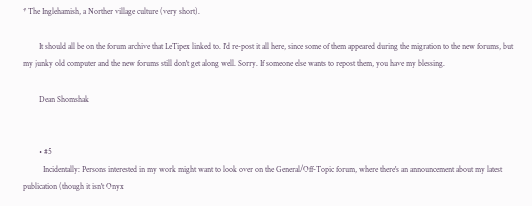* The Inglehamish, a Norther village culture (very short).

        It should all be on the forum archive that LeTipex linked to. I'd re-post it all here, since some of them appeared during the migration to the new forums, but my junky old computer and the new forums still don't get along well. Sorry. If someone else wants to repost them, you have my blessing.

        Dean Shomshak


        • #5
          Incidentally: Persons interested in my work might want to look over on the General/Off-Topic forum, where there's an announcement about my latest publication (though it isn't Onyx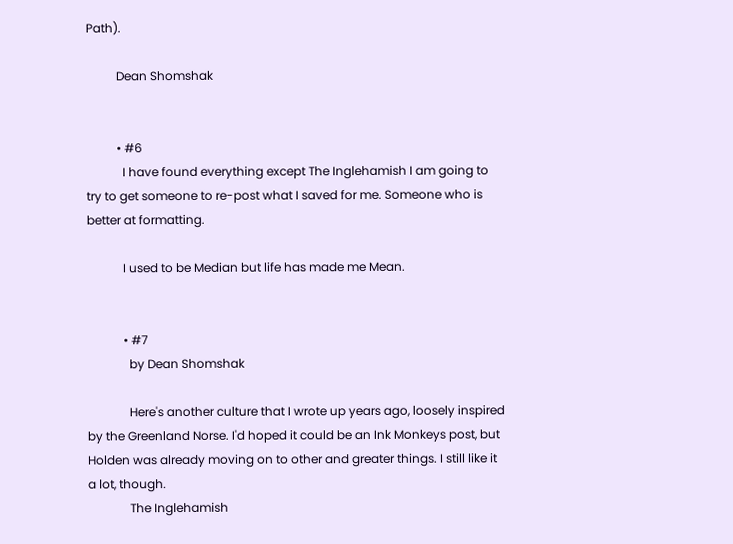Path).

          Dean Shomshak


          • #6
            I have found everything except The Inglehamish I am going to try to get someone to re-post what I saved for me. Someone who is better at formatting.

            I used to be Median but life has made me Mean.


            • #7
              by Dean Shomshak

              Here's another culture that I wrote up years ago, loosely inspired by the Greenland Norse. I'd hoped it could be an Ink Monkeys post, but Holden was already moving on to other and greater things. I still like it a lot, though.
              The Inglehamish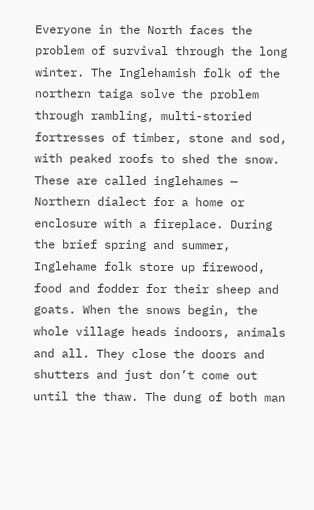Everyone in the North faces the problem of survival through the long winter. The Inglehamish folk of the northern taiga solve the problem through rambling, multi-storied fortresses of timber, stone and sod, with peaked roofs to shed the snow. These are called inglehames — Northern dialect for a home or enclosure with a fireplace. During the brief spring and summer, Inglehame folk store up firewood, food and fodder for their sheep and goats. When the snows begin, the whole village heads indoors, animals and all. They close the doors and shutters and just don’t come out until the thaw. The dung of both man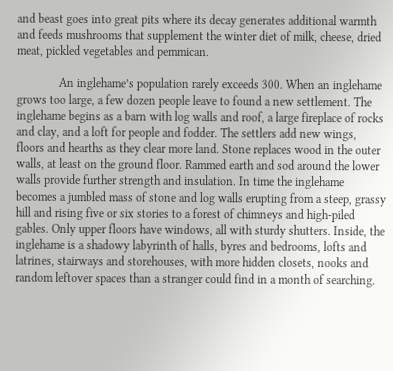and beast goes into great pits where its decay generates additional warmth and feeds mushrooms that supplement the winter diet of milk, cheese, dried meat, pickled vegetables and pemmican.

              An inglehame’s population rarely exceeds 300. When an inglehame grows too large, a few dozen people leave to found a new settlement. The inglehame begins as a barn with log walls and roof, a large fireplace of rocks and clay, and a loft for people and fodder. The settlers add new wings, floors and hearths as they clear more land. Stone replaces wood in the outer walls, at least on the ground floor. Rammed earth and sod around the lower walls provide further strength and insulation. In time the inglehame becomes a jumbled mass of stone and log walls erupting from a steep, grassy hill and rising five or six stories to a forest of chimneys and high-piled gables. Only upper floors have windows, all with sturdy shutters. Inside, the inglehame is a shadowy labyrinth of halls, byres and bedrooms, lofts and latrines, stairways and storehouses, with more hidden closets, nooks and random leftover spaces than a stranger could find in a month of searching.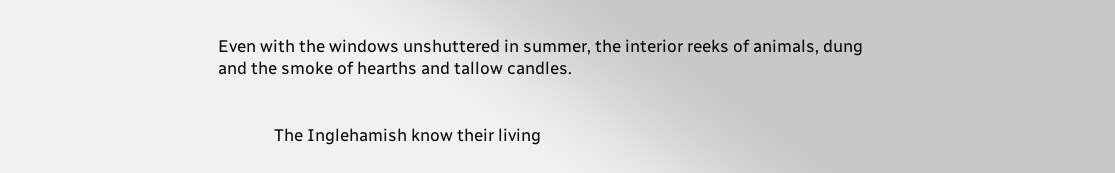Even with the windows unshuttered in summer, the interior reeks of animals, dung and the smoke of hearths and tallow candles.


              The Inglehamish know their living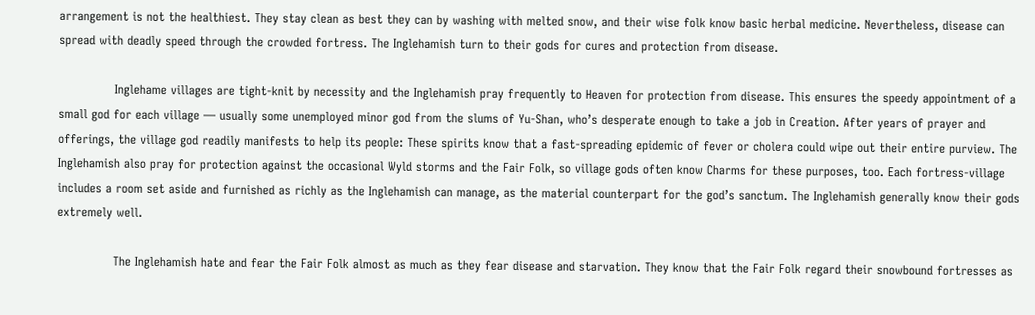arrangement is not the healthiest. They stay clean as best they can by washing with melted snow, and their wise folk know basic herbal medicine. Nevertheless, disease can spread with deadly speed through the crowded fortress. The Inglehamish turn to their gods for cures and protection from disease.

              Inglehame villages are tight-knit by necessity and the Inglehamish pray frequently to Heaven for protection from disease. This ensures the speedy appointment of a small god for each village — usually some unemployed minor god from the slums of Yu-Shan, who’s desperate enough to take a job in Creation. After years of prayer and offerings, the village god readily manifests to help its people: These spirits know that a fast-spreading epidemic of fever or cholera could wipe out their entire purview. The Inglehamish also pray for protection against the occasional Wyld storms and the Fair Folk, so village gods often know Charms for these purposes, too. Each fortress-village includes a room set aside and furnished as richly as the Inglehamish can manage, as the material counterpart for the god’s sanctum. The Inglehamish generally know their gods extremely well.

              The Inglehamish hate and fear the Fair Folk almost as much as they fear disease and starvation. They know that the Fair Folk regard their snowbound fortresses as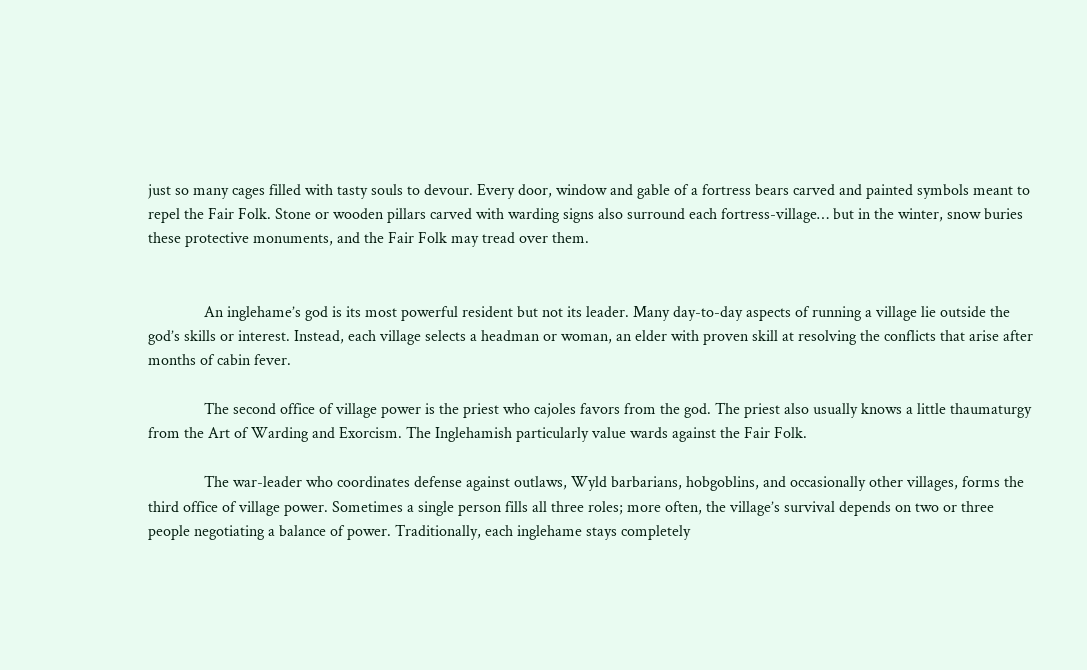just so many cages filled with tasty souls to devour. Every door, window and gable of a fortress bears carved and painted symbols meant to repel the Fair Folk. Stone or wooden pillars carved with warding signs also surround each fortress-village… but in the winter, snow buries these protective monuments, and the Fair Folk may tread over them.


              An inglehame’s god is its most powerful resident but not its leader. Many day-to-day aspects of running a village lie outside the god’s skills or interest. Instead, each village selects a headman or woman, an elder with proven skill at resolving the conflicts that arise after months of cabin fever.

              The second office of village power is the priest who cajoles favors from the god. The priest also usually knows a little thaumaturgy from the Art of Warding and Exorcism. The Inglehamish particularly value wards against the Fair Folk.

              The war-leader who coordinates defense against outlaws, Wyld barbarians, hobgoblins, and occasionally other villages, forms the third office of village power. Sometimes a single person fills all three roles; more often, the village’s survival depends on two or three people negotiating a balance of power. Traditionally, each inglehame stays completely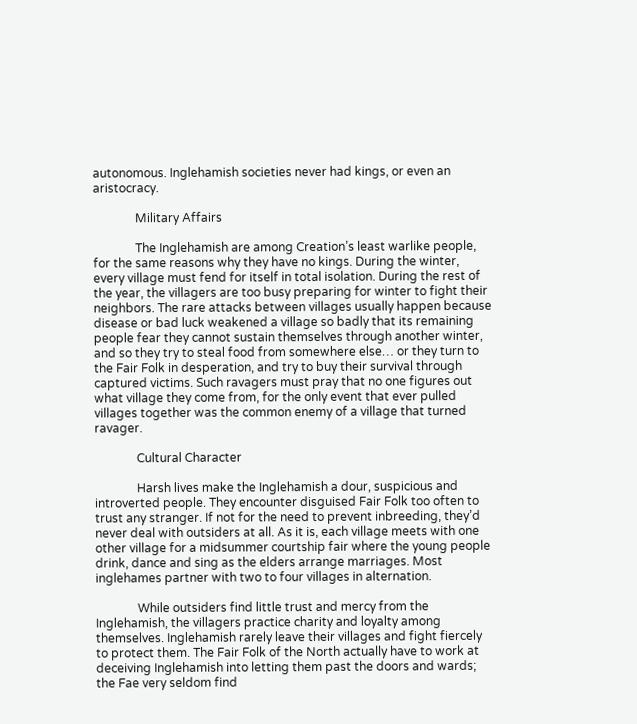autonomous. Inglehamish societies never had kings, or even an aristocracy.

              Military Affairs

              The Inglehamish are among Creation’s least warlike people, for the same reasons why they have no kings. During the winter, every village must fend for itself in total isolation. During the rest of the year, the villagers are too busy preparing for winter to fight their neighbors. The rare attacks between villages usually happen because disease or bad luck weakened a village so badly that its remaining people fear they cannot sustain themselves through another winter, and so they try to steal food from somewhere else… or they turn to the Fair Folk in desperation, and try to buy their survival through captured victims. Such ravagers must pray that no one figures out what village they come from, for the only event that ever pulled villages together was the common enemy of a village that turned ravager.

              Cultural Character

              Harsh lives make the Inglehamish a dour, suspicious and introverted people. They encounter disguised Fair Folk too often to trust any stranger. If not for the need to prevent inbreeding, they’d never deal with outsiders at all. As it is, each village meets with one other village for a midsummer courtship fair where the young people drink, dance and sing as the elders arrange marriages. Most inglehames partner with two to four villages in alternation.

              While outsiders find little trust and mercy from the Inglehamish, the villagers practice charity and loyalty among themselves. Inglehamish rarely leave their villages and fight fiercely to protect them. The Fair Folk of the North actually have to work at deceiving Inglehamish into letting them past the doors and wards; the Fae very seldom find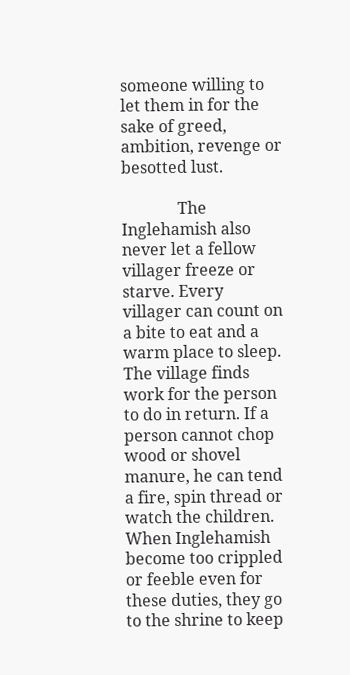someone willing to let them in for the sake of greed, ambition, revenge or besotted lust.

              The Inglehamish also never let a fellow villager freeze or starve. Every villager can count on a bite to eat and a warm place to sleep. The village finds work for the person to do in return. If a person cannot chop wood or shovel manure, he can tend a fire, spin thread or watch the children. When Inglehamish become too crippled or feeble even for these duties, they go to the shrine to keep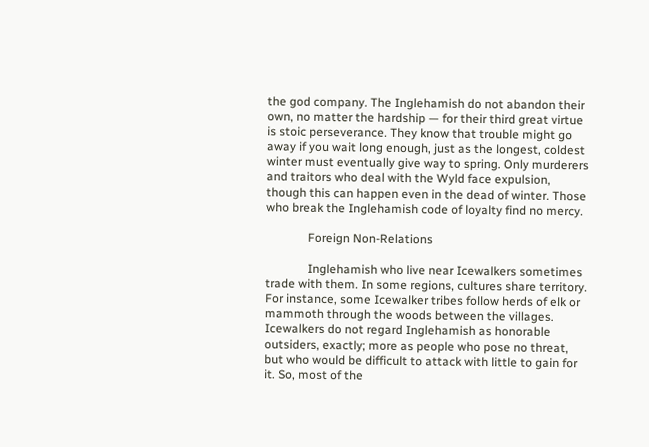the god company. The Inglehamish do not abandon their own, no matter the hardship — for their third great virtue is stoic perseverance. They know that trouble might go away if you wait long enough, just as the longest, coldest winter must eventually give way to spring. Only murderers and traitors who deal with the Wyld face expulsion, though this can happen even in the dead of winter. Those who break the Inglehamish code of loyalty find no mercy.

              Foreign Non-Relations

              Inglehamish who live near Icewalkers sometimes trade with them. In some regions, cultures share territory. For instance, some Icewalker tribes follow herds of elk or mammoth through the woods between the villages. Icewalkers do not regard Inglehamish as honorable outsiders, exactly; more as people who pose no threat, but who would be difficult to attack with little to gain for it. So, most of the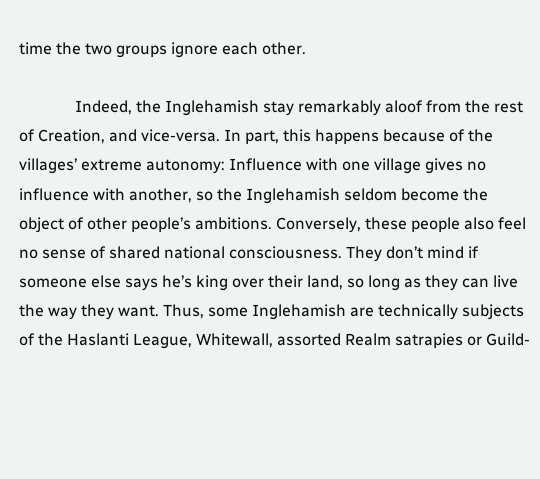time the two groups ignore each other.

              Indeed, the Inglehamish stay remarkably aloof from the rest of Creation, and vice-versa. In part, this happens because of the villages’ extreme autonomy: Influence with one village gives no influence with another, so the Inglehamish seldom become the object of other people’s ambitions. Conversely, these people also feel no sense of shared national consciousness. They don’t mind if someone else says he’s king over their land, so long as they can live the way they want. Thus, some Inglehamish are technically subjects of the Haslanti League, Whitewall, assorted Realm satrapies or Guild-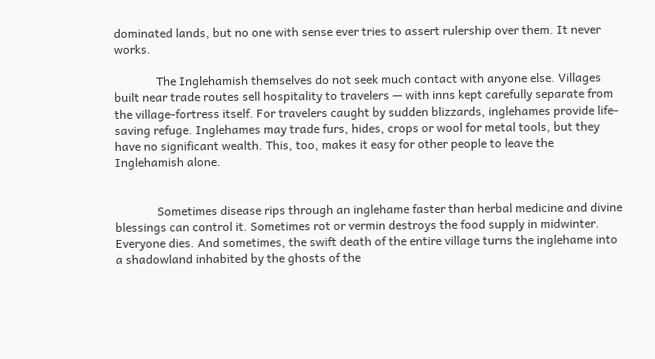dominated lands, but no one with sense ever tries to assert rulership over them. It never works.

              The Inglehamish themselves do not seek much contact with anyone else. Villages built near trade routes sell hospitality to travelers — with inns kept carefully separate from the village-fortress itself. For travelers caught by sudden blizzards, inglehames provide life-saving refuge. Inglehames may trade furs, hides, crops or wool for metal tools, but they have no significant wealth. This, too, makes it easy for other people to leave the Inglehamish alone.


              Sometimes disease rips through an inglehame faster than herbal medicine and divine blessings can control it. Sometimes rot or vermin destroys the food supply in midwinter. Everyone dies. And sometimes, the swift death of the entire village turns the inglehame into a shadowland inhabited by the ghosts of the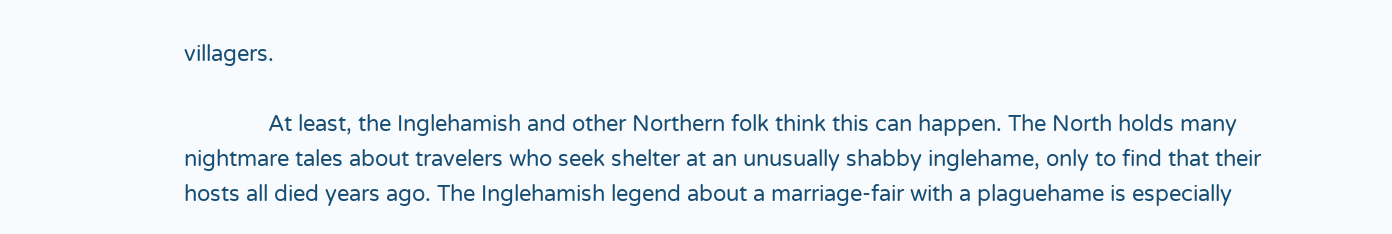villagers.

              At least, the Inglehamish and other Northern folk think this can happen. The North holds many nightmare tales about travelers who seek shelter at an unusually shabby inglehame, only to find that their hosts all died years ago. The Inglehamish legend about a marriage-fair with a plaguehame is especially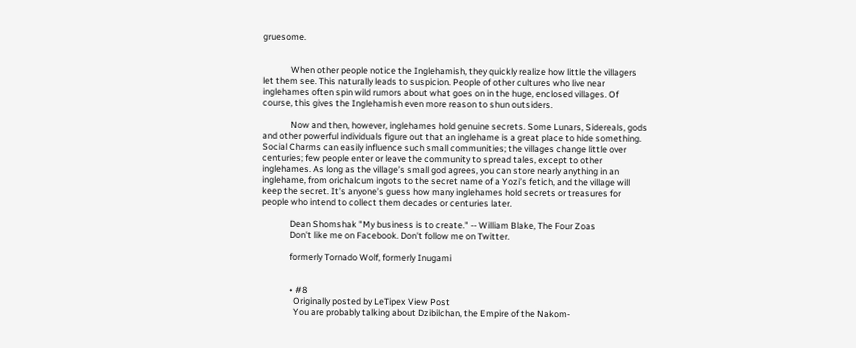gruesome.


              When other people notice the Inglehamish, they quickly realize how little the villagers let them see. This naturally leads to suspicion. People of other cultures who live near inglehames often spin wild rumors about what goes on in the huge, enclosed villages. Of course, this gives the Inglehamish even more reason to shun outsiders.

              Now and then, however, inglehames hold genuine secrets. Some Lunars, Sidereals, gods and other powerful individuals figure out that an inglehame is a great place to hide something. Social Charms can easily influence such small communities; the villages change little over centuries; few people enter or leave the community to spread tales, except to other inglehames. As long as the village’s small god agrees, you can store nearly anything in an inglehame, from orichalcum ingots to the secret name of a Yozi’s fetich, and the village will keep the secret. It’s anyone’s guess how many inglehames hold secrets or treasures for people who intend to collect them decades or centuries later.

              Dean Shomshak "My business is to create." -- William Blake, The Four Zoas
              Don't like me on Facebook. Don't follow me on Twitter.

              formerly Tornado Wolf, formerly Inugami


              • #8
                Originally posted by LeTipex View Post
                You are probably talking about Dzibilchan, the Empire of the Nakom-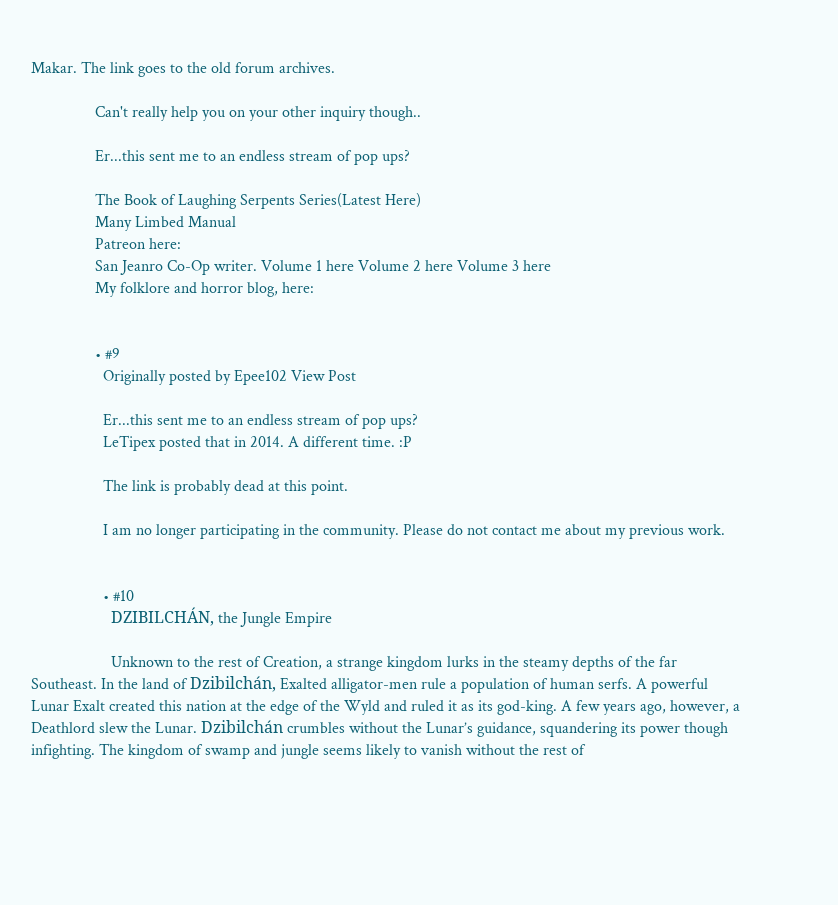Makar. The link goes to the old forum archives.

                Can't really help you on your other inquiry though..

                Er...this sent me to an endless stream of pop ups?

                The Book of Laughing Serpents Series(Latest Here)
                Many Limbed Manual
                Patreon here:
                San Jeanro Co-Op writer. Volume 1 here Volume 2 here Volume 3 here
                My folklore and horror blog, here:


                • #9
                  Originally posted by Epee102 View Post

                  Er...this sent me to an endless stream of pop ups?
                  LeTipex posted that in 2014. A different time. :P

                  The link is probably dead at this point.

                  I am no longer participating in the community. Please do not contact me about my previous work.


                  • #10
                    DZIBILCHÁN, the Jungle Empire

                    Unknown to the rest of Creation, a strange kingdom lurks in the steamy depths of the far Southeast. In the land of Dzibilchán, Exalted alligator-men rule a population of human serfs. A powerful Lunar Exalt created this nation at the edge of the Wyld and ruled it as its god-king. A few years ago, however, a Deathlord slew the Lunar. Dzibilchán crumbles without the Lunar’s guidance, squandering its power though infighting. The kingdom of swamp and jungle seems likely to vanish without the rest of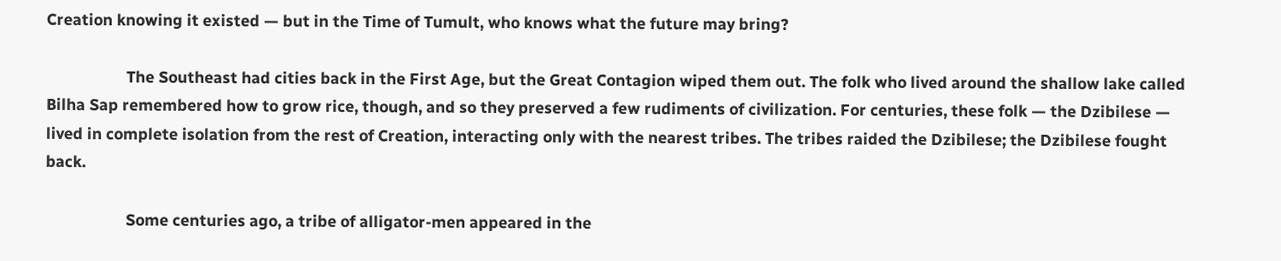Creation knowing it existed — but in the Time of Tumult, who knows what the future may bring?

                    The Southeast had cities back in the First Age, but the Great Contagion wiped them out. The folk who lived around the shallow lake called Bilha Sap remembered how to grow rice, though, and so they preserved a few rudiments of civilization. For centuries, these folk — the Dzibilese — lived in complete isolation from the rest of Creation, interacting only with the nearest tribes. The tribes raided the Dzibilese; the Dzibilese fought back.

                    Some centuries ago, a tribe of alligator-men appeared in the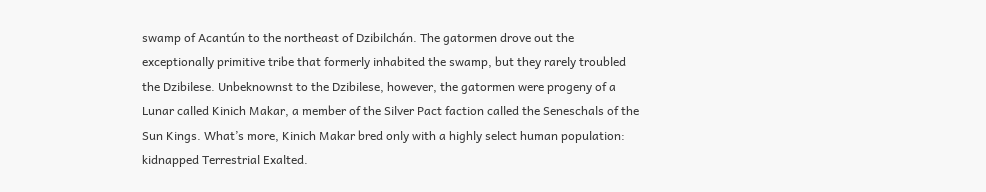swamp of Acantún to the northeast of Dzibilchán. The gatormen drove out the exceptionally primitive tribe that formerly inhabited the swamp, but they rarely troubled the Dzibilese. Unbeknownst to the Dzibilese, however, the gatormen were progeny of a Lunar called Kinich Makar, a member of the Silver Pact faction called the Seneschals of the Sun Kings. What’s more, Kinich Makar bred only with a highly select human population: kidnapped Terrestrial Exalted.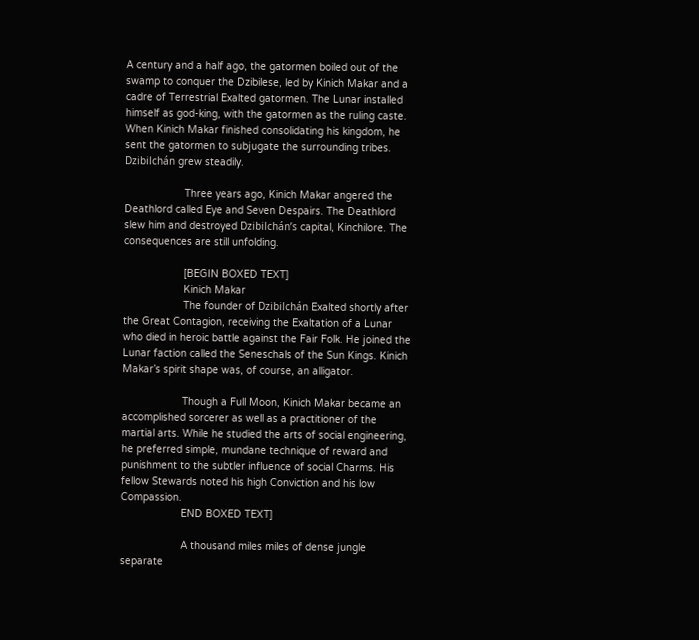A century and a half ago, the gatormen boiled out of the swamp to conquer the Dzibilese, led by Kinich Makar and a cadre of Terrestrial Exalted gatormen. The Lunar installed himself as god-king, with the gatormen as the ruling caste. When Kinich Makar finished consolidating his kingdom, he sent the gatormen to subjugate the surrounding tribes. Dzibilchán grew steadily.

                    Three years ago, Kinich Makar angered the Deathlord called Eye and Seven Despairs. The Deathlord slew him and destroyed Dzibilchán’s capital, Kinchilore. The consequences are still unfolding.

                    [BEGIN BOXED TEXT]
                    Kinich Makar
                    The founder of Dzibilchán Exalted shortly after the Great Contagion, receiving the Exaltation of a Lunar who died in heroic battle against the Fair Folk. He joined the Lunar faction called the Seneschals of the Sun Kings. Kinich Makar’s spirit shape was, of course, an alligator.

                    Though a Full Moon, Kinich Makar became an accomplished sorcerer as well as a practitioner of the martial arts. While he studied the arts of social engineering, he preferred simple, mundane technique of reward and punishment to the subtler influence of social Charms. His fellow Stewards noted his high Conviction and his low Compassion.
                    END BOXED TEXT]

                    A thousand miles miles of dense jungle separate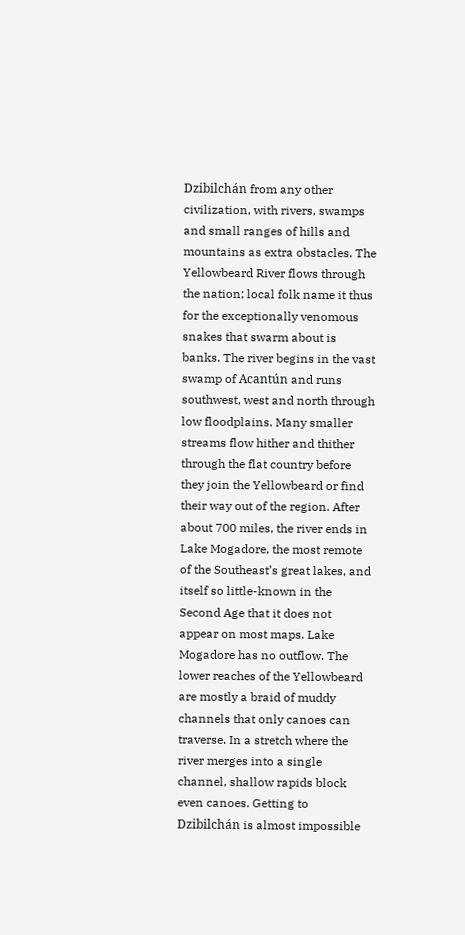Dzibilchán from any other civilization, with rivers, swamps and small ranges of hills and mountains as extra obstacles. The Yellowbeard River flows through the nation; local folk name it thus for the exceptionally venomous snakes that swarm about is banks. The river begins in the vast swamp of Acantún and runs southwest, west and north through low floodplains. Many smaller streams flow hither and thither through the flat country before they join the Yellowbeard or find their way out of the region. After about 700 miles, the river ends in Lake Mogadore, the most remote of the Southeast’s great lakes, and itself so little-known in the Second Age that it does not appear on most maps. Lake Mogadore has no outflow. The lower reaches of the Yellowbeard are mostly a braid of muddy channels that only canoes can traverse. In a stretch where the river merges into a single channel, shallow rapids block even canoes. Getting to Dzibilchán is almost impossible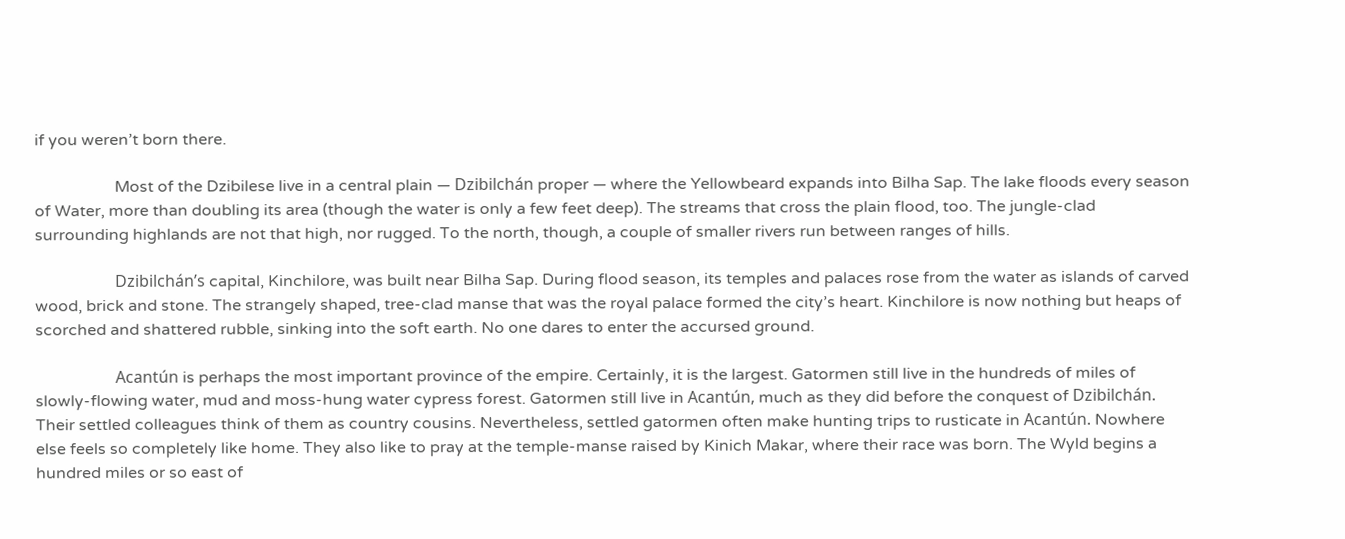if you weren’t born there.

                    Most of the Dzibilese live in a central plain — Dzibilchán proper — where the Yellowbeard expands into Bilha Sap. The lake floods every season of Water, more than doubling its area (though the water is only a few feet deep). The streams that cross the plain flood, too. The jungle-clad surrounding highlands are not that high, nor rugged. To the north, though, a couple of smaller rivers run between ranges of hills.

                    Dzibilchán’s capital, Kinchilore, was built near Bilha Sap. During flood season, its temples and palaces rose from the water as islands of carved wood, brick and stone. The strangely shaped, tree-clad manse that was the royal palace formed the city’s heart. Kinchilore is now nothing but heaps of scorched and shattered rubble, sinking into the soft earth. No one dares to enter the accursed ground.

                    Acantún is perhaps the most important province of the empire. Certainly, it is the largest. Gatormen still live in the hundreds of miles of slowly-flowing water, mud and moss-hung water cypress forest. Gatormen still live in Acantún, much as they did before the conquest of Dzibilchán. Their settled colleagues think of them as country cousins. Nevertheless, settled gatormen often make hunting trips to rusticate in Acantún. Nowhere else feels so completely like home. They also like to pray at the temple-manse raised by Kinich Makar, where their race was born. The Wyld begins a hundred miles or so east of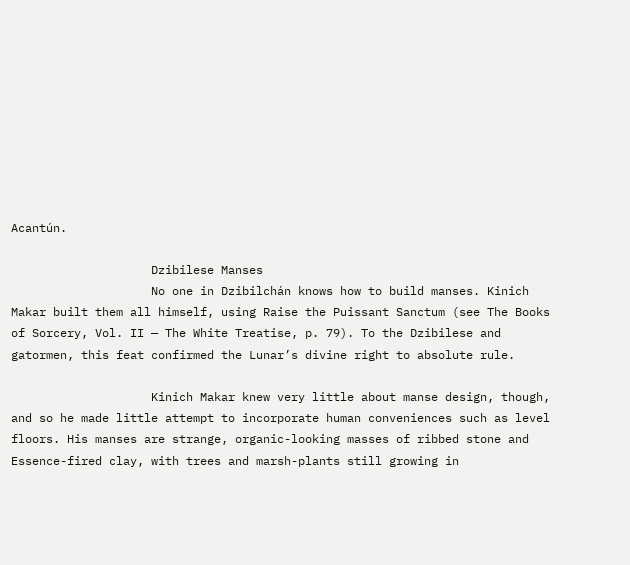Acantún.

                    Dzibilese Manses
                    No one in Dzibilchán knows how to build manses. Kinich Makar built them all himself, using Raise the Puissant Sanctum (see The Books of Sorcery, Vol. II — The White Treatise, p. 79). To the Dzibilese and gatormen, this feat confirmed the Lunar’s divine right to absolute rule.

                    Kinich Makar knew very little about manse design, though, and so he made little attempt to incorporate human conveniences such as level floors. His manses are strange, organic-looking masses of ribbed stone and Essence-fired clay, with trees and marsh-plants still growing in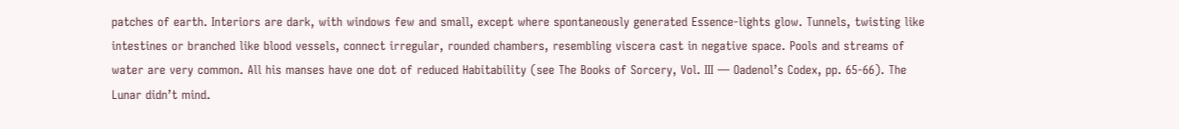patches of earth. Interiors are dark, with windows few and small, except where spontaneously generated Essence-lights glow. Tunnels, twisting like intestines or branched like blood vessels, connect irregular, rounded chambers, resembling viscera cast in negative space. Pools and streams of water are very common. All his manses have one dot of reduced Habitability (see The Books of Sorcery, Vol. III — Oadenol’s Codex, pp. 65-66). The Lunar didn’t mind.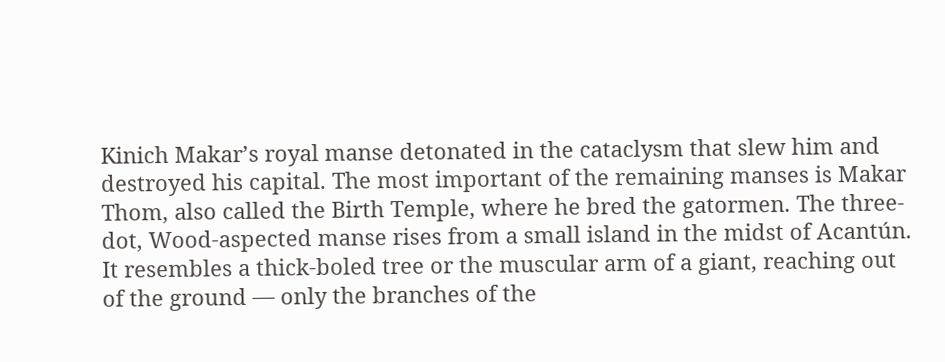Kinich Makar’s royal manse detonated in the cataclysm that slew him and destroyed his capital. The most important of the remaining manses is Makar Thom, also called the Birth Temple, where he bred the gatormen. The three-dot, Wood-aspected manse rises from a small island in the midst of Acantún. It resembles a thick-boled tree or the muscular arm of a giant, reaching out of the ground — only the branches of the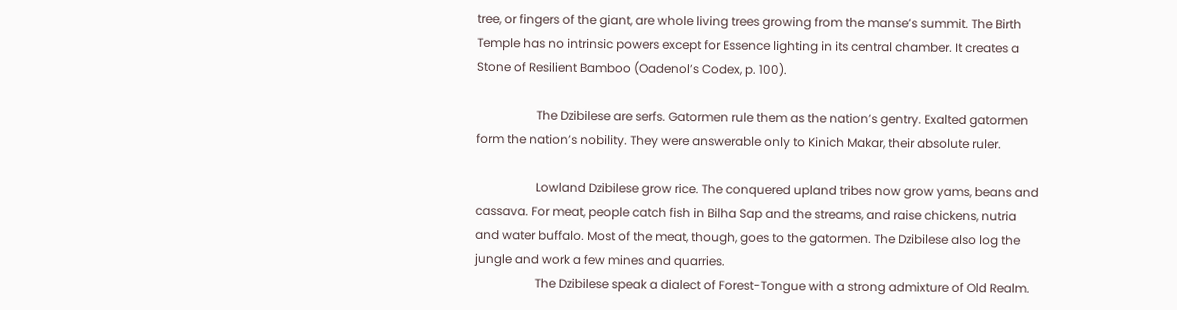tree, or fingers of the giant, are whole living trees growing from the manse’s summit. The Birth Temple has no intrinsic powers except for Essence lighting in its central chamber. It creates a Stone of Resilient Bamboo (Oadenol’s Codex, p. 100).

                    The Dzibilese are serfs. Gatormen rule them as the nation’s gentry. Exalted gatormen form the nation’s nobility. They were answerable only to Kinich Makar, their absolute ruler.

                    Lowland Dzibilese grow rice. The conquered upland tribes now grow yams, beans and cassava. For meat, people catch fish in Bilha Sap and the streams, and raise chickens, nutria and water buffalo. Most of the meat, though, goes to the gatormen. The Dzibilese also log the jungle and work a few mines and quarries.
                    The Dzibilese speak a dialect of Forest-Tongue with a strong admixture of Old Realm.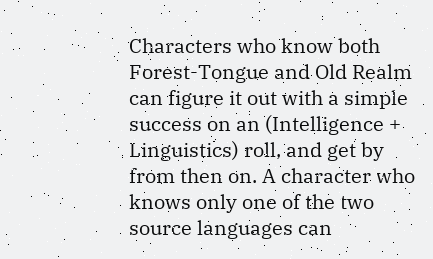Characters who know both Forest-Tongue and Old Realm can figure it out with a simple success on an (Intelligence + Linguistics) roll, and get by from then on. A character who knows only one of the two source languages can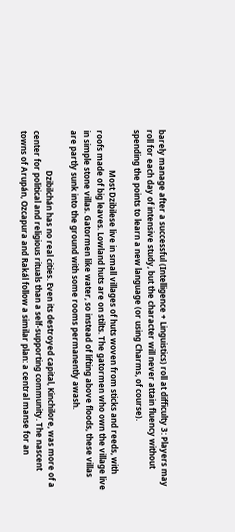barely manage after a successful (Intelligence + Linguistics) roll at difficulty 3: Players may roll for each day of intensive study, but the character will never attain fluency without spending the points to learn a new language (or using Charms, of course).

                    Most Dzibilese live in small villages of huts woven from sticks and reeds, with roofs made of big leaves. Lowland huts are on stilts. The gatormen who own the village live in simple stone villas. Gatormen like water, so instead of lifting above floods, these villas are partly sunk into the ground with some rooms permanently awash.

                    Dzibilchán has no real cities. Even its destroyed capital, Kinchilore, was more of a center for political and religious rituals than a self-supporting community. The nascent towns of Arupán, Ozcapura and Rakál follow a similar plan: a central manse for an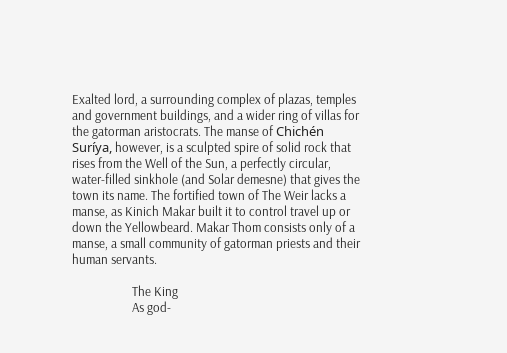Exalted lord, a surrounding complex of plazas, temples and government buildings, and a wider ring of villas for the gatorman aristocrats. The manse of Chichén Suríya, however, is a sculpted spire of solid rock that rises from the Well of the Sun, a perfectly circular, water-filled sinkhole (and Solar demesne) that gives the town its name. The fortified town of The Weir lacks a manse, as Kinich Makar built it to control travel up or down the Yellowbeard. Makar Thom consists only of a manse, a small community of gatorman priests and their human servants.

                    The King
                    As god-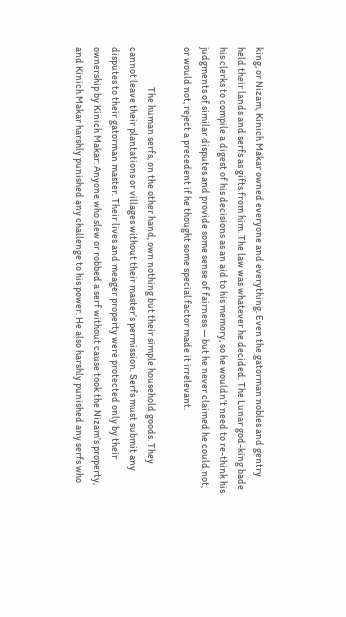king, or Nizam, Kinich Makar owned everyone and everything. Even the gatorman nobles and gentry held their lands and serfs as gifts from him. The law was whatever he decided. The Lunar god-king bade his clerks to compile a digest of his decisions as an aid to his memory, so he wouldn’t need to re-think his judgments of similar disputes and provide some sense of fairness — but he never claimed he could not, or would not, reject a precedent if he thought some special factor made it irrelevant.

                    The human serfs, on the other hand, own nothing but their simple household goods. They cannot leave their plantations or villages without their master’s permission. Serfs must submit any disputes to their gatorman master. Their lives and meager property were protected only by their ownership by Kinich Makar: Anyone who slew or robbed a serf without cause took the Nizam’s property, and Kinich Makar harshly punished any challenge to his power. He also harshly punished any serfs who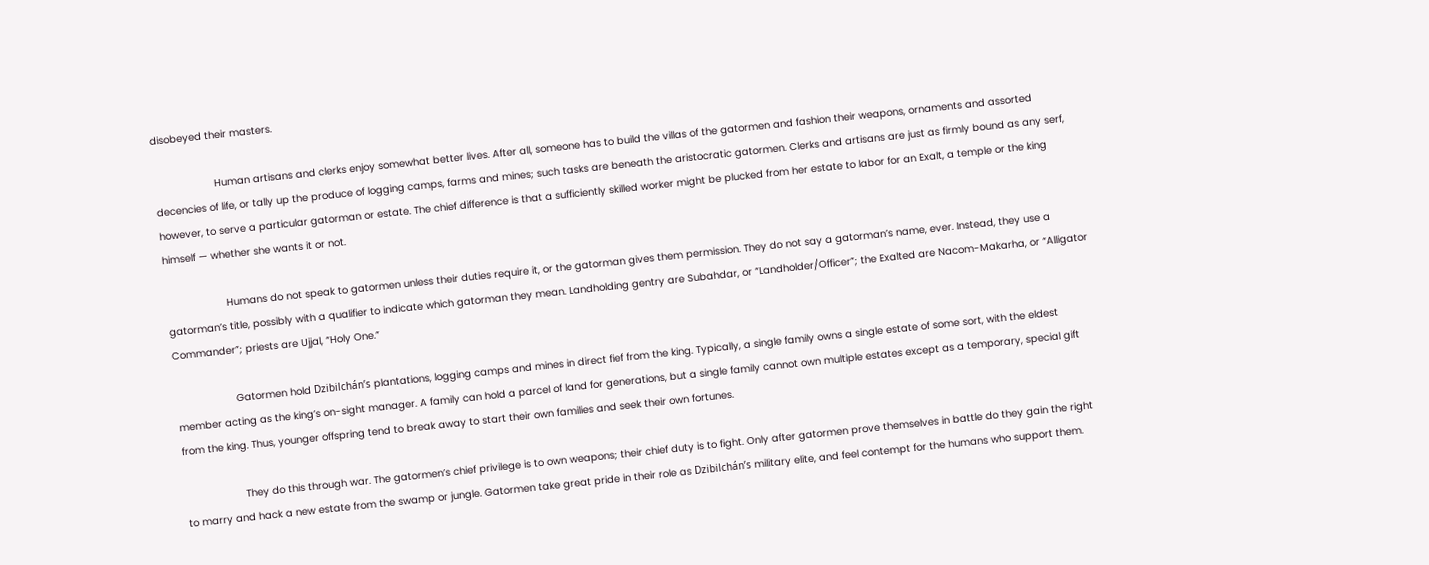disobeyed their masters.

                    Human artisans and clerks enjoy somewhat better lives. After all, someone has to build the villas of the gatormen and fashion their weapons, ornaments and assorted decencies of life, or tally up the produce of logging camps, farms and mines; such tasks are beneath the aristocratic gatormen. Clerks and artisans are just as firmly bound as any serf, however, to serve a particular gatorman or estate. The chief difference is that a sufficiently skilled worker might be plucked from her estate to labor for an Exalt, a temple or the king himself — whether she wants it or not.

                    Humans do not speak to gatormen unless their duties require it, or the gatorman gives them permission. They do not say a gatorman’s name, ever. Instead, they use a gatorman’s title, possibly with a qualifier to indicate which gatorman they mean. Landholding gentry are Subahdar, or “Landholder/Officer”; the Exalted are Nacom-Makarha, or “Alligator Commander”; priests are Ujjal, “Holy One.”

                    Gatormen hold Dzibilchán’s plantations, logging camps and mines in direct fief from the king. Typically, a single family owns a single estate of some sort, with the eldest member acting as the king’s on-sight manager. A family can hold a parcel of land for generations, but a single family cannot own multiple estates except as a temporary, special gift from the king. Thus, younger offspring tend to break away to start their own families and seek their own fortunes.

                    They do this through war. The gatormen’s chief privilege is to own weapons; their chief duty is to fight. Only after gatormen prove themselves in battle do they gain the right to marry and hack a new estate from the swamp or jungle. Gatormen take great pride in their role as Dzibilchán’s military elite, and feel contempt for the humans who support them.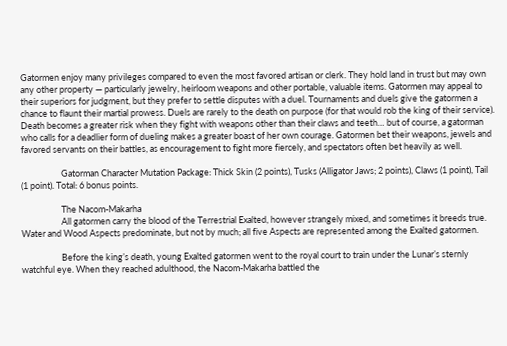Gatormen enjoy many privileges compared to even the most favored artisan or clerk. They hold land in trust but may own any other property — particularly jewelry, heirloom weapons and other portable, valuable items. Gatormen may appeal to their superiors for judgment, but they prefer to settle disputes with a duel. Tournaments and duels give the gatormen a chance to flaunt their martial prowess. Duels are rarely to the death on purpose (for that would rob the king of their service). Death becomes a greater risk when they fight with weapons other than their claws and teeth… but of course, a gatorman who calls for a deadlier form of dueling makes a greater boast of her own courage. Gatormen bet their weapons, jewels and favored servants on their battles, as encouragement to fight more fiercely, and spectators often bet heavily as well.

                    Gatorman Character Mutation Package: Thick Skin (2 points), Tusks (Alligator Jaws; 2 points), Claws (1 point), Tail (1 point). Total: 6 bonus points.

                    The Nacom-Makarha
                    All gatormen carry the blood of the Terrestrial Exalted, however strangely mixed, and sometimes it breeds true. Water and Wood Aspects predominate, but not by much; all five Aspects are represented among the Exalted gatormen.

                    Before the king’s death, young Exalted gatormen went to the royal court to train under the Lunar’s sternly watchful eye. When they reached adulthood, the Nacom-Makarha battled the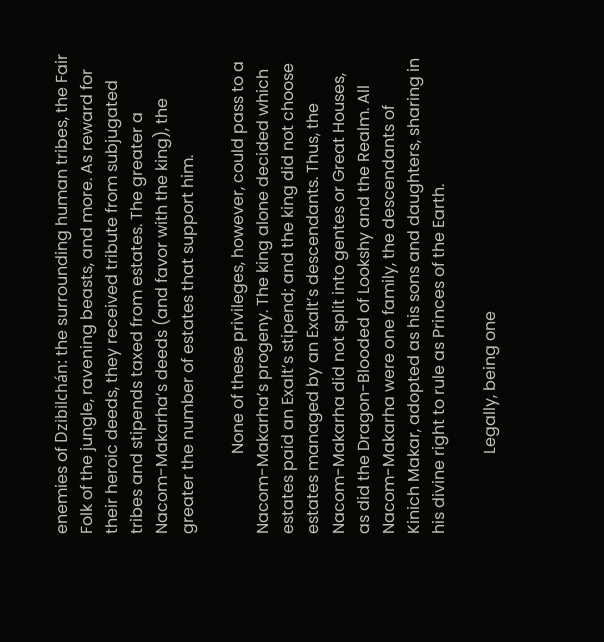enemies of Dzibilchán: the surrounding human tribes, the Fair Folk of the jungle, ravening beasts, and more. As reward for their heroic deeds, they received tribute from subjugated tribes and stipends taxed from estates. The greater a Nacom-Makarha’s deeds (and favor with the king), the greater the number of estates that support him.

                    None of these privileges, however, could pass to a Nacom-Makarha’s progeny. The king alone decided which estates paid an Exalt’s stipend; and the king did not choose estates managed by an Exalt’s descendants. Thus, the Nacom-Makarha did not split into gentes or Great Houses, as did the Dragon-Blooded of Lookshy and the Realm. All Nacom-Makarha were one family, the descendants of Kinich Makar, adopted as his sons and daughters, sharing in his divine right to rule as Princes of the Earth.

                    Legally, being one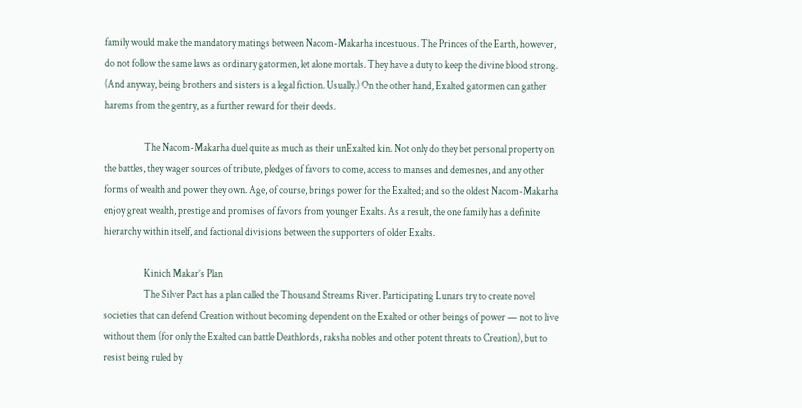family would make the mandatory matings between Nacom-Makarha incestuous. The Princes of the Earth, however, do not follow the same laws as ordinary gatormen, let alone mortals. They have a duty to keep the divine blood strong. (And anyway, being brothers and sisters is a legal fiction. Usually.) On the other hand, Exalted gatormen can gather harems from the gentry, as a further reward for their deeds.

                    The Nacom-Makarha duel quite as much as their unExalted kin. Not only do they bet personal property on the battles, they wager sources of tribute, pledges of favors to come, access to manses and demesnes, and any other forms of wealth and power they own. Age, of course, brings power for the Exalted; and so the oldest Nacom-Makarha enjoy great wealth, prestige and promises of favors from younger Exalts. As a result, the one family has a definite hierarchy within itself, and factional divisions between the supporters of older Exalts.

                    Kinich Makar’s Plan
                    The Silver Pact has a plan called the Thousand Streams River. Participating Lunars try to create novel societies that can defend Creation without becoming dependent on the Exalted or other beings of power — not to live without them (for only the Exalted can battle Deathlords, raksha nobles and other potent threats to Creation), but to resist being ruled by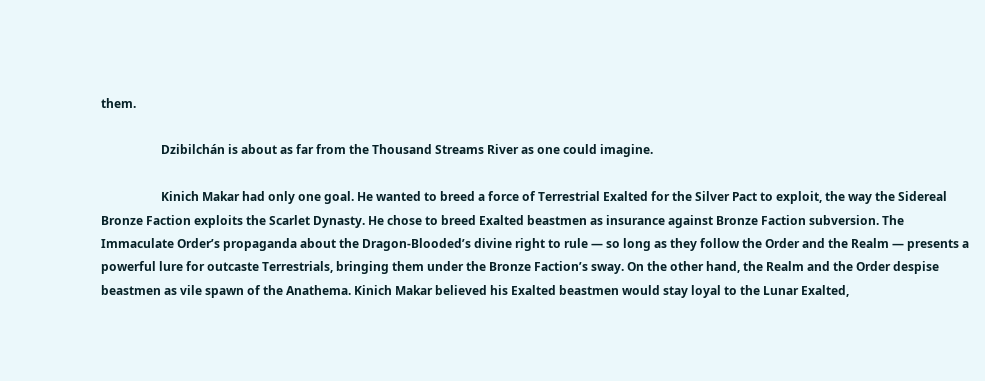them.

                    Dzibilchán is about as far from the Thousand Streams River as one could imagine.

                    Kinich Makar had only one goal. He wanted to breed a force of Terrestrial Exalted for the Silver Pact to exploit, the way the Sidereal Bronze Faction exploits the Scarlet Dynasty. He chose to breed Exalted beastmen as insurance against Bronze Faction subversion. The Immaculate Order’s propaganda about the Dragon-Blooded’s divine right to rule — so long as they follow the Order and the Realm — presents a powerful lure for outcaste Terrestrials, bringing them under the Bronze Faction’s sway. On the other hand, the Realm and the Order despise beastmen as vile spawn of the Anathema. Kinich Makar believed his Exalted beastmen would stay loyal to the Lunar Exalted,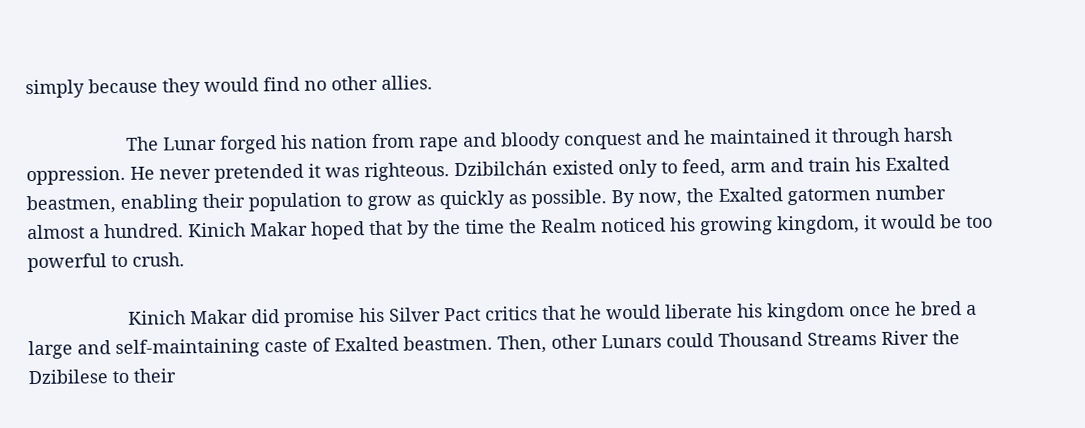simply because they would find no other allies.

                    The Lunar forged his nation from rape and bloody conquest and he maintained it through harsh oppression. He never pretended it was righteous. Dzibilchán existed only to feed, arm and train his Exalted beastmen, enabling their population to grow as quickly as possible. By now, the Exalted gatormen number almost a hundred. Kinich Makar hoped that by the time the Realm noticed his growing kingdom, it would be too powerful to crush.

                    Kinich Makar did promise his Silver Pact critics that he would liberate his kingdom once he bred a large and self-maintaining caste of Exalted beastmen. Then, other Lunars could Thousand Streams River the Dzibilese to their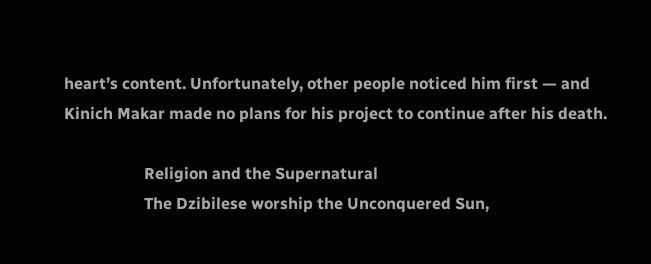heart’s content. Unfortunately, other people noticed him first — and Kinich Makar made no plans for his project to continue after his death.

                    Religion and the Supernatural
                    The Dzibilese worship the Unconquered Sun,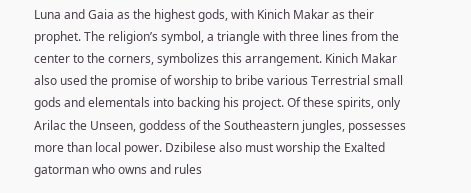Luna and Gaia as the highest gods, with Kinich Makar as their prophet. The religion’s symbol, a triangle with three lines from the center to the corners, symbolizes this arrangement. Kinich Makar also used the promise of worship to bribe various Terrestrial small gods and elementals into backing his project. Of these spirits, only Arilac the Unseen, goddess of the Southeastern jungles, possesses more than local power. Dzibilese also must worship the Exalted gatorman who owns and rules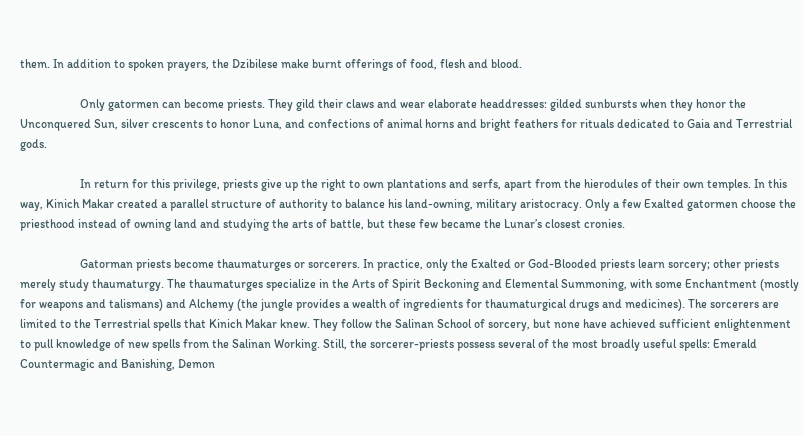them. In addition to spoken prayers, the Dzibilese make burnt offerings of food, flesh and blood.

                    Only gatormen can become priests. They gild their claws and wear elaborate headdresses: gilded sunbursts when they honor the Unconquered Sun, silver crescents to honor Luna, and confections of animal horns and bright feathers for rituals dedicated to Gaia and Terrestrial gods.

                    In return for this privilege, priests give up the right to own plantations and serfs, apart from the hierodules of their own temples. In this way, Kinich Makar created a parallel structure of authority to balance his land-owning, military aristocracy. Only a few Exalted gatormen choose the priesthood instead of owning land and studying the arts of battle, but these few became the Lunar’s closest cronies.

                    Gatorman priests become thaumaturges or sorcerers. In practice, only the Exalted or God-Blooded priests learn sorcery; other priests merely study thaumaturgy. The thaumaturges specialize in the Arts of Spirit Beckoning and Elemental Summoning, with some Enchantment (mostly for weapons and talismans) and Alchemy (the jungle provides a wealth of ingredients for thaumaturgical drugs and medicines). The sorcerers are limited to the Terrestrial spells that Kinich Makar knew. They follow the Salinan School of sorcery, but none have achieved sufficient enlightenment to pull knowledge of new spells from the Salinan Working. Still, the sorcerer-priests possess several of the most broadly useful spells: Emerald Countermagic and Banishing, Demon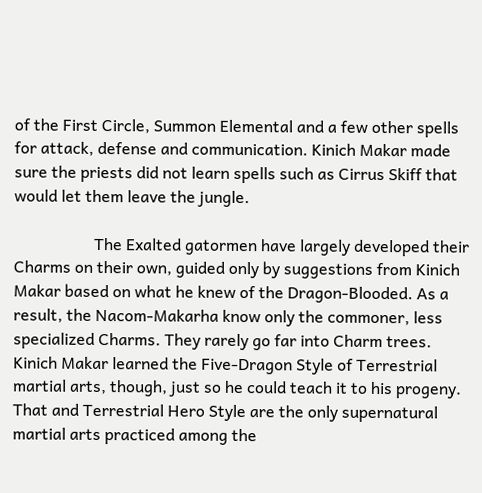of the First Circle, Summon Elemental and a few other spells for attack, defense and communication. Kinich Makar made sure the priests did not learn spells such as Cirrus Skiff that would let them leave the jungle.

                    The Exalted gatormen have largely developed their Charms on their own, guided only by suggestions from Kinich Makar based on what he knew of the Dragon-Blooded. As a result, the Nacom-Makarha know only the commoner, less specialized Charms. They rarely go far into Charm trees. Kinich Makar learned the Five-Dragon Style of Terrestrial martial arts, though, just so he could teach it to his progeny. That and Terrestrial Hero Style are the only supernatural martial arts practiced among the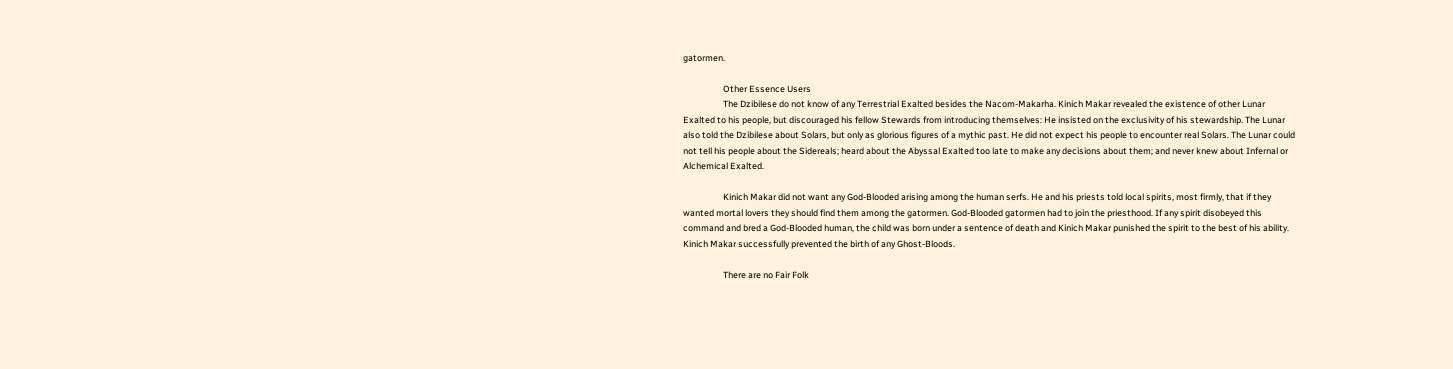gatormen.

                    Other Essence Users
                    The Dzibilese do not know of any Terrestrial Exalted besides the Nacom-Makarha. Kinich Makar revealed the existence of other Lunar Exalted to his people, but discouraged his fellow Stewards from introducing themselves: He insisted on the exclusivity of his stewardship. The Lunar also told the Dzibilese about Solars, but only as glorious figures of a mythic past. He did not expect his people to encounter real Solars. The Lunar could not tell his people about the Sidereals; heard about the Abyssal Exalted too late to make any decisions about them; and never knew about Infernal or Alchemical Exalted.

                    Kinich Makar did not want any God-Blooded arising among the human serfs. He and his priests told local spirits, most firmly, that if they wanted mortal lovers they should find them among the gatormen. God-Blooded gatormen had to join the priesthood. If any spirit disobeyed this command and bred a God-Blooded human, the child was born under a sentence of death and Kinich Makar punished the spirit to the best of his ability. Kinich Makar successfully prevented the birth of any Ghost-Bloods.

                    There are no Fair Folk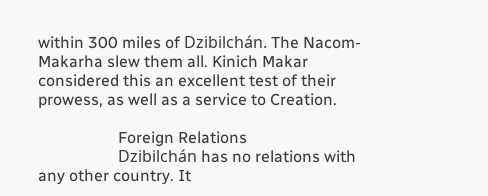within 300 miles of Dzibilchán. The Nacom-Makarha slew them all. Kinich Makar considered this an excellent test of their prowess, as well as a service to Creation.

                    Foreign Relations
                    Dzibilchán has no relations with any other country. It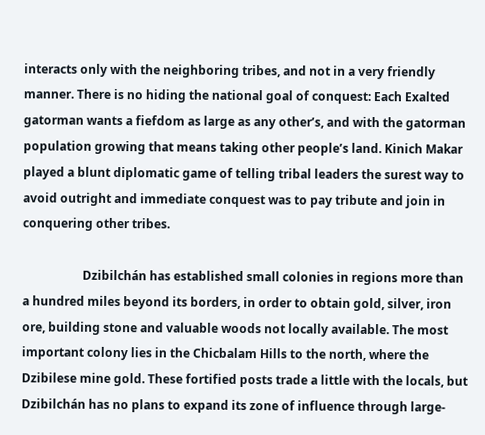interacts only with the neighboring tribes, and not in a very friendly manner. There is no hiding the national goal of conquest: Each Exalted gatorman wants a fiefdom as large as any other’s, and with the gatorman population growing that means taking other people’s land. Kinich Makar played a blunt diplomatic game of telling tribal leaders the surest way to avoid outright and immediate conquest was to pay tribute and join in conquering other tribes.

                    Dzibilchán has established small colonies in regions more than a hundred miles beyond its borders, in order to obtain gold, silver, iron ore, building stone and valuable woods not locally available. The most important colony lies in the Chicbalam Hills to the north, where the Dzibilese mine gold. These fortified posts trade a little with the locals, but Dzibilchán has no plans to expand its zone of influence through large-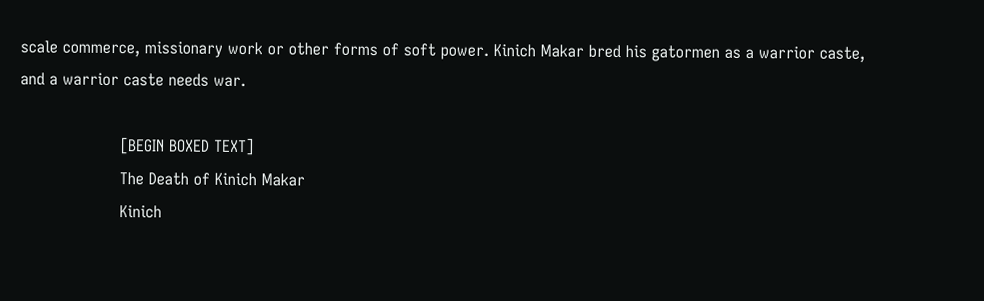scale commerce, missionary work or other forms of soft power. Kinich Makar bred his gatormen as a warrior caste, and a warrior caste needs war.

                    [BEGIN BOXED TEXT]
                    The Death of Kinich Makar
                    Kinich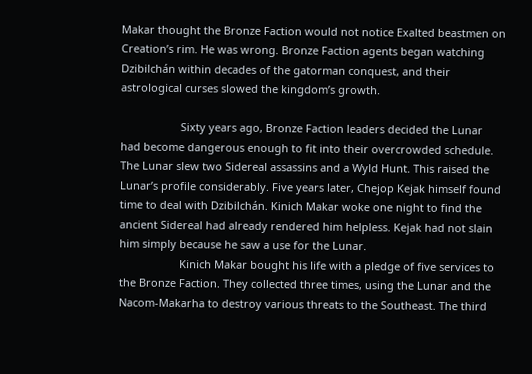Makar thought the Bronze Faction would not notice Exalted beastmen on Creation’s rim. He was wrong. Bronze Faction agents began watching Dzibilchán within decades of the gatorman conquest, and their astrological curses slowed the kingdom’s growth.

                    Sixty years ago, Bronze Faction leaders decided the Lunar had become dangerous enough to fit into their overcrowded schedule. The Lunar slew two Sidereal assassins and a Wyld Hunt. This raised the Lunar’s profile considerably. Five years later, Chejop Kejak himself found time to deal with Dzibilchán. Kinich Makar woke one night to find the ancient Sidereal had already rendered him helpless. Kejak had not slain him simply because he saw a use for the Lunar.
                    Kinich Makar bought his life with a pledge of five services to the Bronze Faction. They collected three times, using the Lunar and the Nacom-Makarha to destroy various threats to the Southeast. The third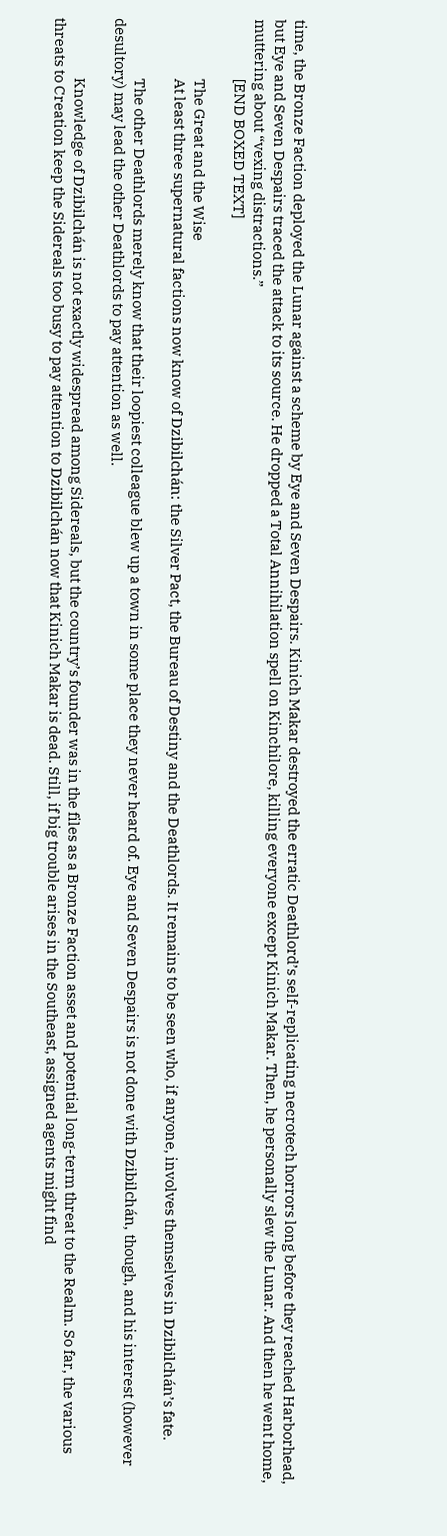time, the Bronze Faction deployed the Lunar against a scheme by Eye and Seven Despairs. Kinich Makar destroyed the erratic Deathlord’s self-replicating necrotech horrors long before they reached Harborhead, but Eye and Seven Despairs traced the attack to its source. He dropped a Total Annihilation spell on Kinchilore, killing everyone except Kinich Makar. Then, he personally slew the Lunar. And then he went home, muttering about “vexing distractions.”
                    [END BOXED TEXT]

                    The Great and the Wise
                    At least three supernatural factions now know of Dzibilchán: the Silver Pact, the Bureau of Destiny and the Deathlords. It remains to be seen who, if anyone, involves themselves in Dzibilchán’s fate.

                    The other Deathlords merely know that their loopiest colleague blew up a town in some place they never heard of. Eye and Seven Despairs is not done with Dzibilchán, though, and his interest (however desultory) may lead the other Deathlords to pay attention as well.

                    Knowledge of Dzibilchán is not exactly widespread among Sidereals, but the country’s founder was in the files as a Bronze Faction asset and potential long-term threat to the Realm. So far, the various threats to Creation keep the Sidereals too busy to pay attention to Dzibilchán now that Kinich Makar is dead. Still, if big trouble arises in the Southeast, assigned agents might find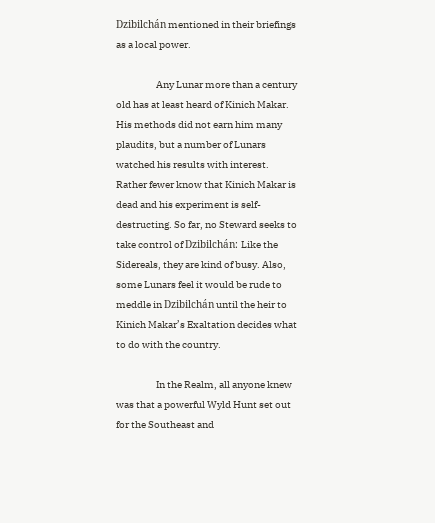Dzibilchán mentioned in their briefings as a local power.

                    Any Lunar more than a century old has at least heard of Kinich Makar. His methods did not earn him many plaudits, but a number of Lunars watched his results with interest. Rather fewer know that Kinich Makar is dead and his experiment is self-destructing. So far, no Steward seeks to take control of Dzibilchán: Like the Sidereals, they are kind of busy. Also, some Lunars feel it would be rude to meddle in Dzibilchán until the heir to Kinich Makar’s Exaltation decides what to do with the country.

                    In the Realm, all anyone knew was that a powerful Wyld Hunt set out for the Southeast and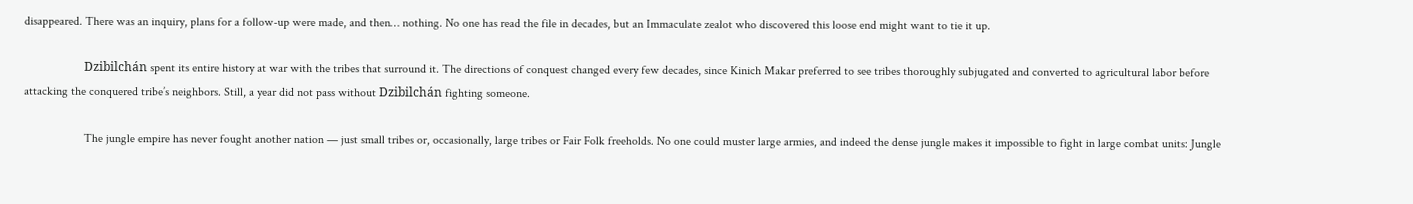disappeared. There was an inquiry, plans for a follow-up were made, and then… nothing. No one has read the file in decades, but an Immaculate zealot who discovered this loose end might want to tie it up.

                    Dzibilchán spent its entire history at war with the tribes that surround it. The directions of conquest changed every few decades, since Kinich Makar preferred to see tribes thoroughly subjugated and converted to agricultural labor before attacking the conquered tribe’s neighbors. Still, a year did not pass without Dzibilchán fighting someone.

                    The jungle empire has never fought another nation — just small tribes or, occasionally, large tribes or Fair Folk freeholds. No one could muster large armies, and indeed the dense jungle makes it impossible to fight in large combat units: Jungle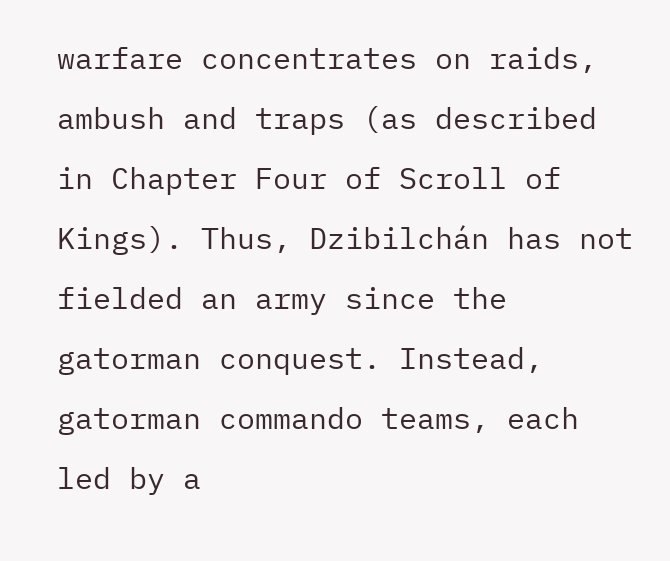warfare concentrates on raids, ambush and traps (as described in Chapter Four of Scroll of Kings). Thus, Dzibilchán has not fielded an army since the gatorman conquest. Instead, gatorman commando teams, each led by a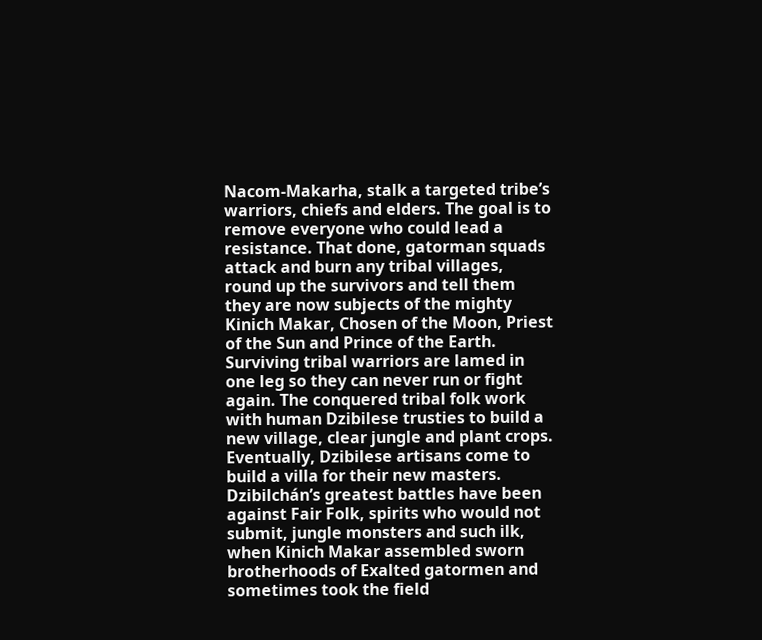Nacom-Makarha, stalk a targeted tribe’s warriors, chiefs and elders. The goal is to remove everyone who could lead a resistance. That done, gatorman squads attack and burn any tribal villages, round up the survivors and tell them they are now subjects of the mighty Kinich Makar, Chosen of the Moon, Priest of the Sun and Prince of the Earth. Surviving tribal warriors are lamed in one leg so they can never run or fight again. The conquered tribal folk work with human Dzibilese trusties to build a new village, clear jungle and plant crops. Eventually, Dzibilese artisans come to build a villa for their new masters. Dzibilchán’s greatest battles have been against Fair Folk, spirits who would not submit, jungle monsters and such ilk, when Kinich Makar assembled sworn brotherhoods of Exalted gatormen and sometimes took the field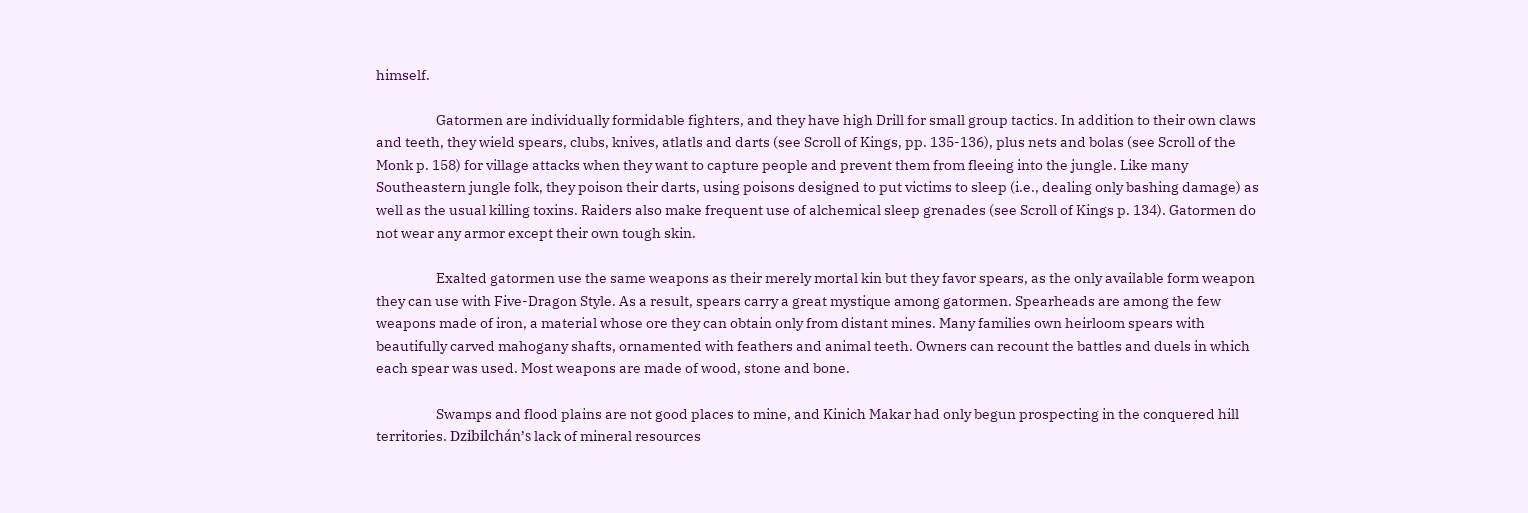himself.

                    Gatormen are individually formidable fighters, and they have high Drill for small group tactics. In addition to their own claws and teeth, they wield spears, clubs, knives, atlatls and darts (see Scroll of Kings, pp. 135-136), plus nets and bolas (see Scroll of the Monk p. 158) for village attacks when they want to capture people and prevent them from fleeing into the jungle. Like many Southeastern jungle folk, they poison their darts, using poisons designed to put victims to sleep (i.e., dealing only bashing damage) as well as the usual killing toxins. Raiders also make frequent use of alchemical sleep grenades (see Scroll of Kings p. 134). Gatormen do not wear any armor except their own tough skin.

                    Exalted gatormen use the same weapons as their merely mortal kin but they favor spears, as the only available form weapon they can use with Five-Dragon Style. As a result, spears carry a great mystique among gatormen. Spearheads are among the few weapons made of iron, a material whose ore they can obtain only from distant mines. Many families own heirloom spears with beautifully carved mahogany shafts, ornamented with feathers and animal teeth. Owners can recount the battles and duels in which each spear was used. Most weapons are made of wood, stone and bone.

                    Swamps and flood plains are not good places to mine, and Kinich Makar had only begun prospecting in the conquered hill territories. Dzibilchán’s lack of mineral resources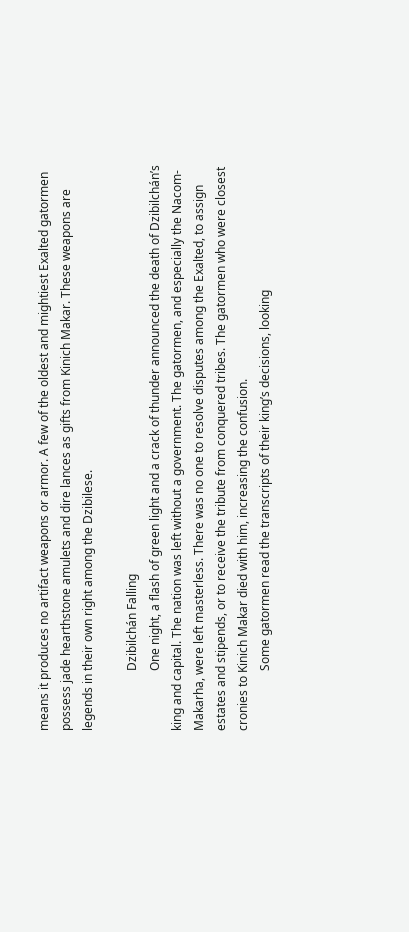means it produces no artifact weapons or armor. A few of the oldest and mightiest Exalted gatormen possess jade hearthstone amulets and dire lances as gifts from Kinich Makar. These weapons are legends in their own right among the Dzibilese.

                    Dzibilchán Falling
                    One night, a flash of green light and a crack of thunder announced the death of Dzibilchán’s king and capital. The nation was left without a government. The gatormen, and especially the Nacom-Makarha, were left masterless. There was no one to resolve disputes among the Exalted, to assign estates and stipends, or to receive the tribute from conquered tribes. The gatormen who were closest cronies to Kinich Makar died with him, increasing the confusion.
                    Some gatormen read the transcripts of their king’s decisions, looking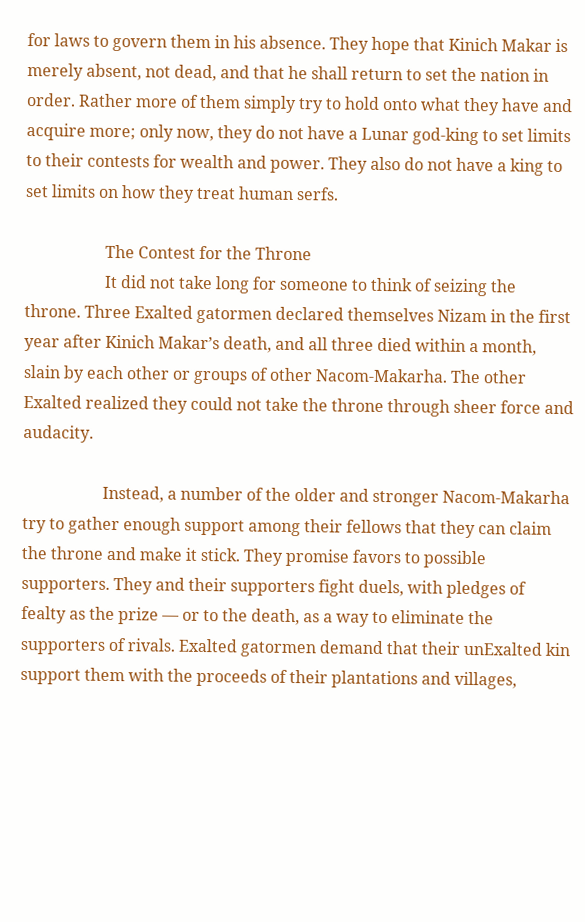for laws to govern them in his absence. They hope that Kinich Makar is merely absent, not dead, and that he shall return to set the nation in order. Rather more of them simply try to hold onto what they have and acquire more; only now, they do not have a Lunar god-king to set limits to their contests for wealth and power. They also do not have a king to set limits on how they treat human serfs.

                    The Contest for the Throne
                    It did not take long for someone to think of seizing the throne. Three Exalted gatormen declared themselves Nizam in the first year after Kinich Makar’s death, and all three died within a month, slain by each other or groups of other Nacom-Makarha. The other Exalted realized they could not take the throne through sheer force and audacity.

                    Instead, a number of the older and stronger Nacom-Makarha try to gather enough support among their fellows that they can claim the throne and make it stick. They promise favors to possible supporters. They and their supporters fight duels, with pledges of fealty as the prize — or to the death, as a way to eliminate the supporters of rivals. Exalted gatormen demand that their unExalted kin support them with the proceeds of their plantations and villages,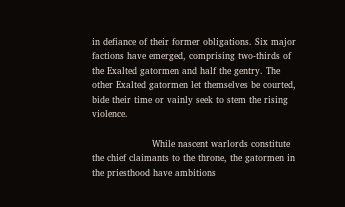in defiance of their former obligations. Six major factions have emerged, comprising two-thirds of the Exalted gatormen and half the gentry. The other Exalted gatormen let themselves be courted, bide their time or vainly seek to stem the rising violence.

                    While nascent warlords constitute the chief claimants to the throne, the gatormen in the priesthood have ambitions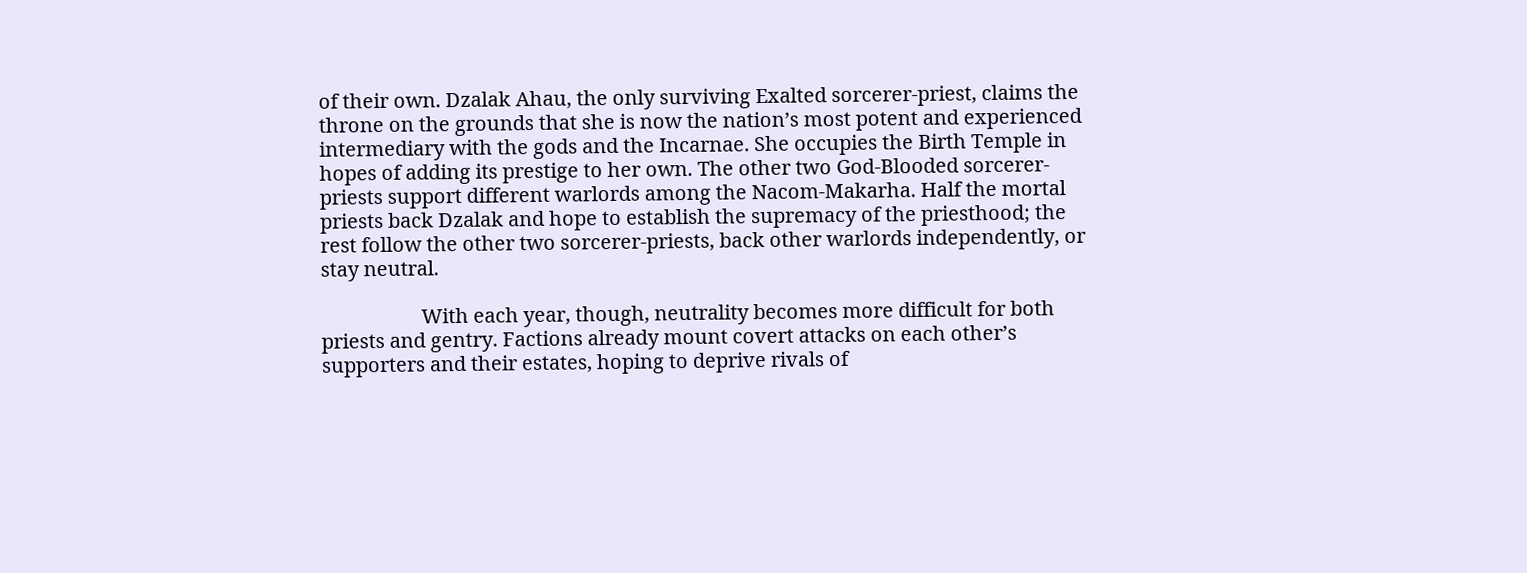of their own. Dzalak Ahau, the only surviving Exalted sorcerer-priest, claims the throne on the grounds that she is now the nation’s most potent and experienced intermediary with the gods and the Incarnae. She occupies the Birth Temple in hopes of adding its prestige to her own. The other two God-Blooded sorcerer-priests support different warlords among the Nacom-Makarha. Half the mortal priests back Dzalak and hope to establish the supremacy of the priesthood; the rest follow the other two sorcerer-priests, back other warlords independently, or stay neutral.

                    With each year, though, neutrality becomes more difficult for both priests and gentry. Factions already mount covert attacks on each other’s supporters and their estates, hoping to deprive rivals of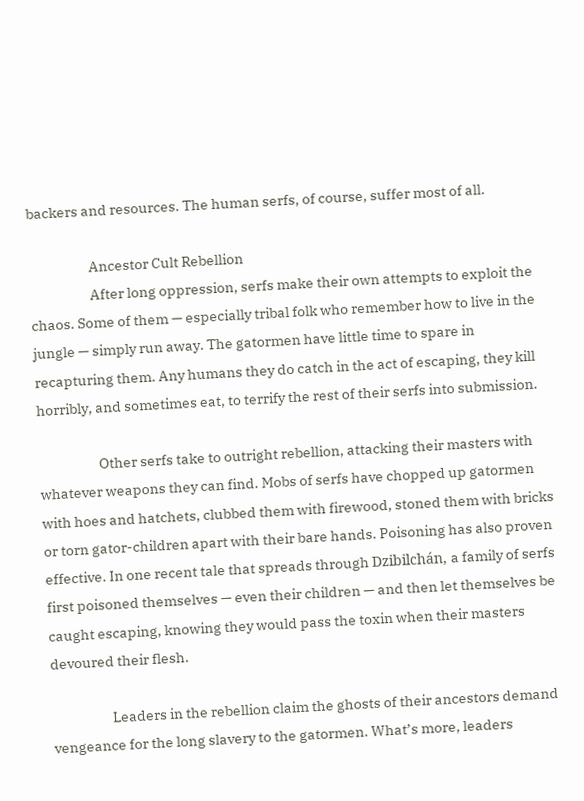backers and resources. The human serfs, of course, suffer most of all.

                    Ancestor Cult Rebellion
                    After long oppression, serfs make their own attempts to exploit the chaos. Some of them — especially tribal folk who remember how to live in the jungle — simply run away. The gatormen have little time to spare in recapturing them. Any humans they do catch in the act of escaping, they kill horribly, and sometimes eat, to terrify the rest of their serfs into submission.

                    Other serfs take to outright rebellion, attacking their masters with whatever weapons they can find. Mobs of serfs have chopped up gatormen with hoes and hatchets, clubbed them with firewood, stoned them with bricks or torn gator-children apart with their bare hands. Poisoning has also proven effective. In one recent tale that spreads through Dzibilchán, a family of serfs first poisoned themselves — even their children — and then let themselves be caught escaping, knowing they would pass the toxin when their masters devoured their flesh.

                    Leaders in the rebellion claim the ghosts of their ancestors demand vengeance for the long slavery to the gatormen. What’s more, leaders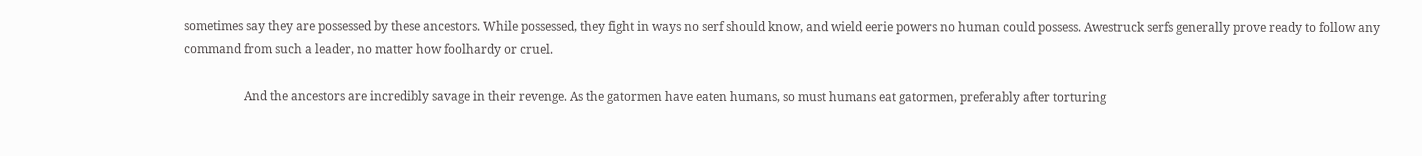sometimes say they are possessed by these ancestors. While possessed, they fight in ways no serf should know, and wield eerie powers no human could possess. Awestruck serfs generally prove ready to follow any command from such a leader, no matter how foolhardy or cruel.

                    And the ancestors are incredibly savage in their revenge. As the gatormen have eaten humans, so must humans eat gatormen, preferably after torturing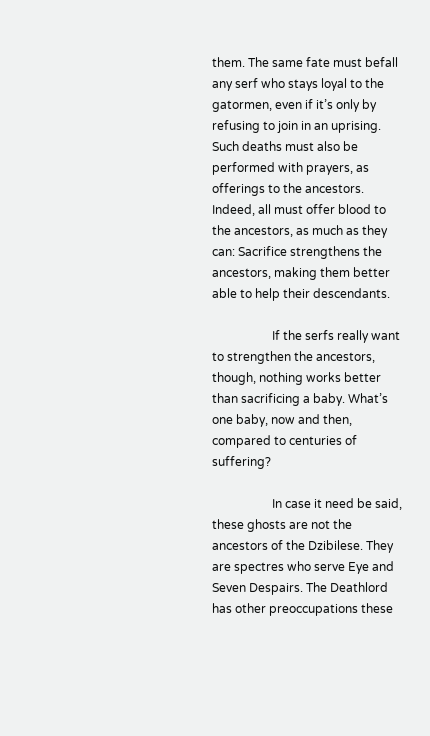them. The same fate must befall any serf who stays loyal to the gatormen, even if it’s only by refusing to join in an uprising. Such deaths must also be performed with prayers, as offerings to the ancestors. Indeed, all must offer blood to the ancestors, as much as they can: Sacrifice strengthens the ancestors, making them better able to help their descendants.

                    If the serfs really want to strengthen the ancestors, though, nothing works better than sacrificing a baby. What’s one baby, now and then, compared to centuries of suffering?

                    In case it need be said, these ghosts are not the ancestors of the Dzibilese. They are spectres who serve Eye and Seven Despairs. The Deathlord has other preoccupations these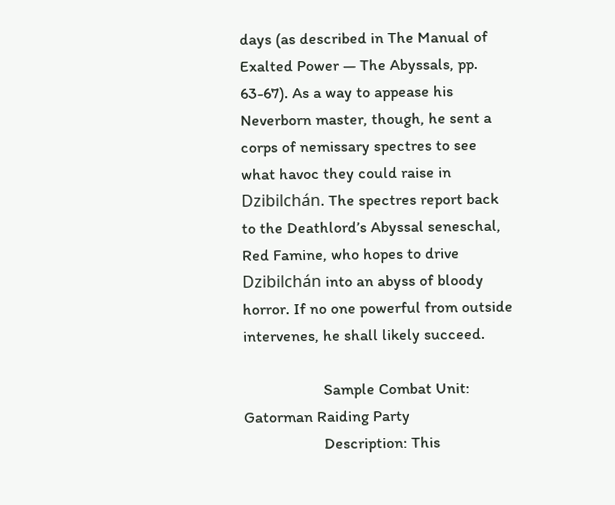days (as described in The Manual of Exalted Power — The Abyssals, pp. 63-67). As a way to appease his Neverborn master, though, he sent a corps of nemissary spectres to see what havoc they could raise in Dzibilchán. The spectres report back to the Deathlord’s Abyssal seneschal, Red Famine, who hopes to drive Dzibilchán into an abyss of bloody horror. If no one powerful from outside intervenes, he shall likely succeed.

                    Sample Combat Unit: Gatorman Raiding Party
                    Description: This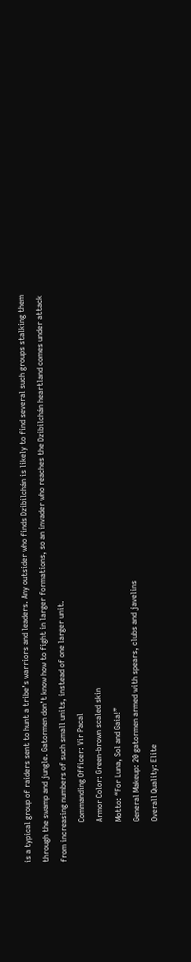is a typical group of raiders sent to hunt a tribe’s warriors and leaders. Any outsider who finds Dzibilchán is likely to find several such groups stalking them through the swamp and jungle. Gatormen don’t know how to fight in larger formations, so an invader who reaches the Dzibilchán heartland comes under attack from increasing numbers of such small units, instead of one larger unit.
                    Commanding Officer: Vir Pacal
                    Armor Color: Green-brown scaled skin
                    Motto: “For Luna, Sol and Gaia!”
                    General Makeup: 20 gatormen armed with spears, clubs and javelins
                    Overall Quality: Elite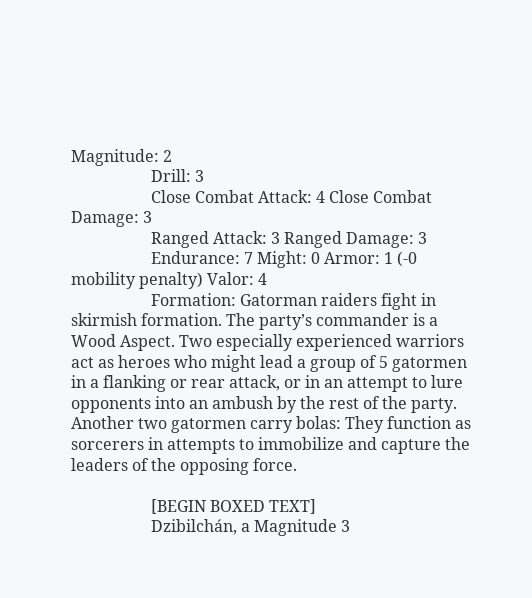Magnitude: 2
                    Drill: 3
                    Close Combat Attack: 4 Close Combat Damage: 3
                    Ranged Attack: 3 Ranged Damage: 3
                    Endurance: 7 Might: 0 Armor: 1 (-0 mobility penalty) Valor: 4
                    Formation: Gatorman raiders fight in skirmish formation. The party’s commander is a Wood Aspect. Two especially experienced warriors act as heroes who might lead a group of 5 gatormen in a flanking or rear attack, or in an attempt to lure opponents into an ambush by the rest of the party. Another two gatormen carry bolas: They function as sorcerers in attempts to immobilize and capture the leaders of the opposing force.

                    [BEGIN BOXED TEXT]
                    Dzibilchán, a Magnitude 3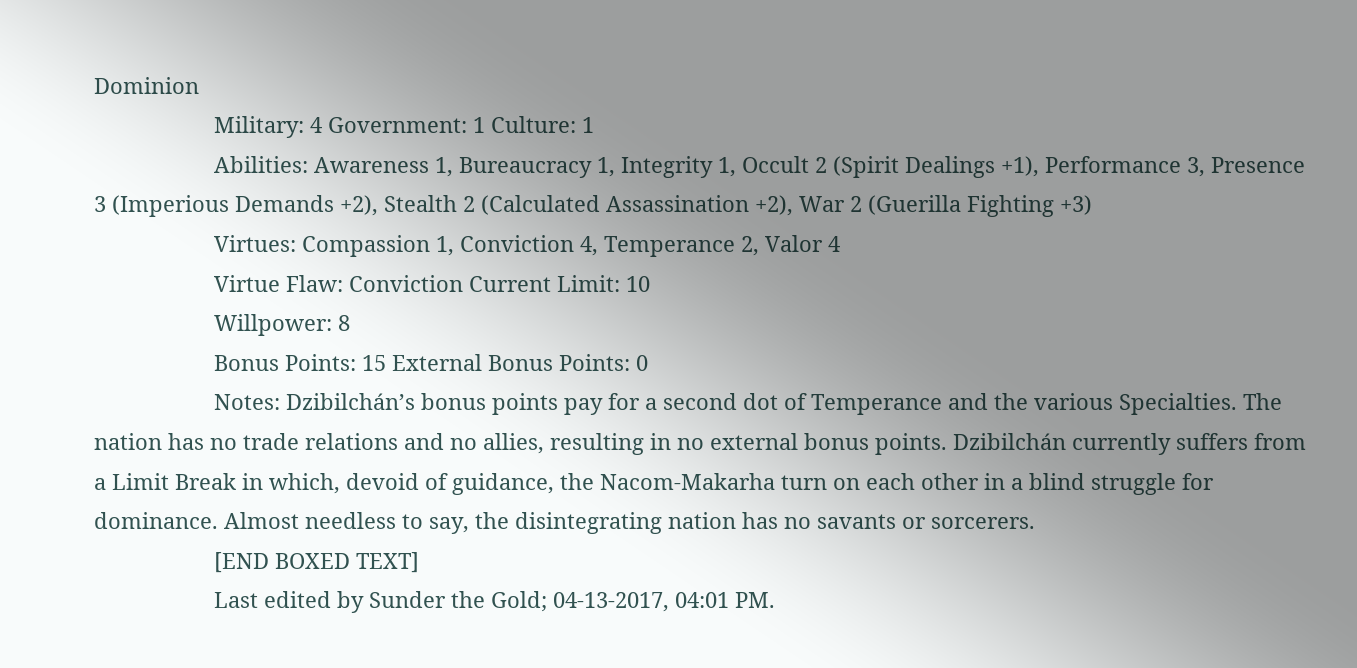Dominion
                    Military: 4 Government: 1 Culture: 1
                    Abilities: Awareness 1, Bureaucracy 1, Integrity 1, Occult 2 (Spirit Dealings +1), Performance 3, Presence 3 (Imperious Demands +2), Stealth 2 (Calculated Assassination +2), War 2 (Guerilla Fighting +3)
                    Virtues: Compassion 1, Conviction 4, Temperance 2, Valor 4
                    Virtue Flaw: Conviction Current Limit: 10
                    Willpower: 8
                    Bonus Points: 15 External Bonus Points: 0
                    Notes: Dzibilchán’s bonus points pay for a second dot of Temperance and the various Specialties. The nation has no trade relations and no allies, resulting in no external bonus points. Dzibilchán currently suffers from a Limit Break in which, devoid of guidance, the Nacom-Makarha turn on each other in a blind struggle for dominance. Almost needless to say, the disintegrating nation has no savants or sorcerers.
                    [END BOXED TEXT]
                    Last edited by Sunder the Gold; 04-13-2017, 04:01 PM.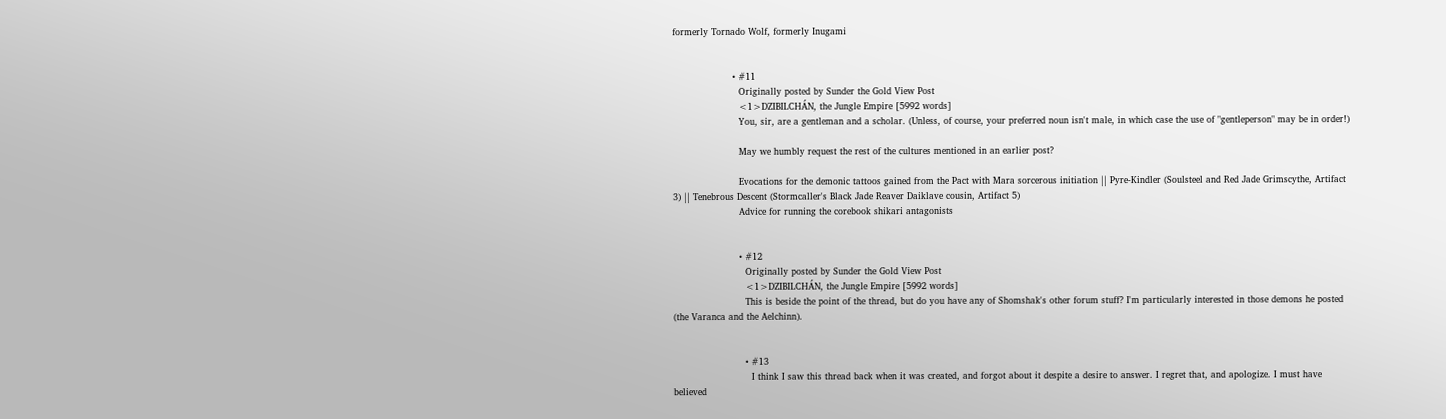formerly Tornado Wolf, formerly Inugami


                    • #11
                      Originally posted by Sunder the Gold View Post
                      <1>DZIBILCHÁN, the Jungle Empire [5992 words]
                      You, sir, are a gentleman and a scholar. (Unless, of course, your preferred noun isn't male, in which case the use of "gentleperson" may be in order!)

                      May we humbly request the rest of the cultures mentioned in an earlier post?

                      Evocations for the demonic tattoos gained from the Pact with Mara sorcerous initiation || Pyre-Kindler (Soulsteel and Red Jade Grimscythe, Artifact 3) || Tenebrous Descent (Stormcaller's Black Jade Reaver Daiklave cousin, Artifact 5)
                      Advice for running the corebook shikari antagonists


                      • #12
                        Originally posted by Sunder the Gold View Post
                        <1>DZIBILCHÁN, the Jungle Empire [5992 words]
                        This is beside the point of the thread, but do you have any of Shomshak's other forum stuff? I'm particularly interested in those demons he posted (the Varanca and the Aelchinn).


                        • #13
                          I think I saw this thread back when it was created, and forgot about it despite a desire to answer. I regret that, and apologize. I must have believed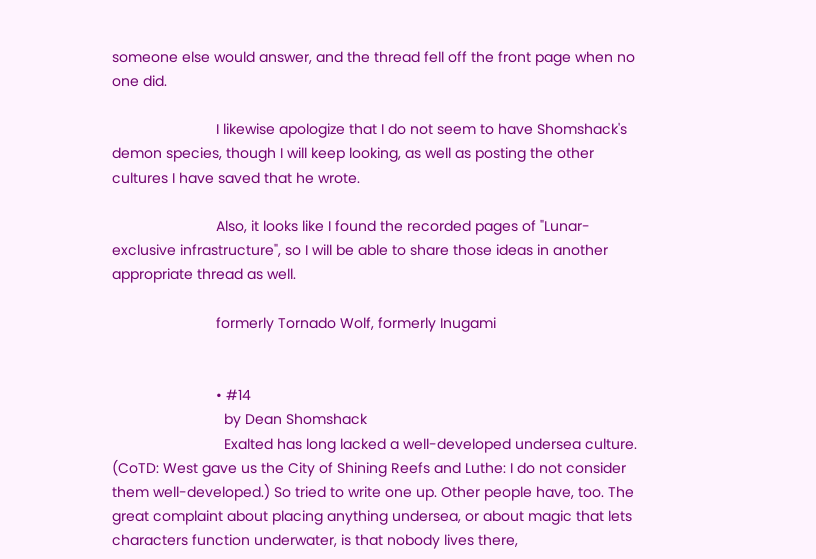someone else would answer, and the thread fell off the front page when no one did.

                          I likewise apologize that I do not seem to have Shomshack's demon species, though I will keep looking, as well as posting the other cultures I have saved that he wrote.

                          Also, it looks like I found the recorded pages of "Lunar-exclusive infrastructure", so I will be able to share those ideas in another appropriate thread as well.

                          formerly Tornado Wolf, formerly Inugami


                          • #14
                            by Dean Shomshack
                            Exalted has long lacked a well-developed undersea culture. (CoTD: West gave us the City of Shining Reefs and Luthe: I do not consider them well-developed.) So tried to write one up. Other people have, too. The great complaint about placing anything undersea, or about magic that lets characters function underwater, is that nobody lives there,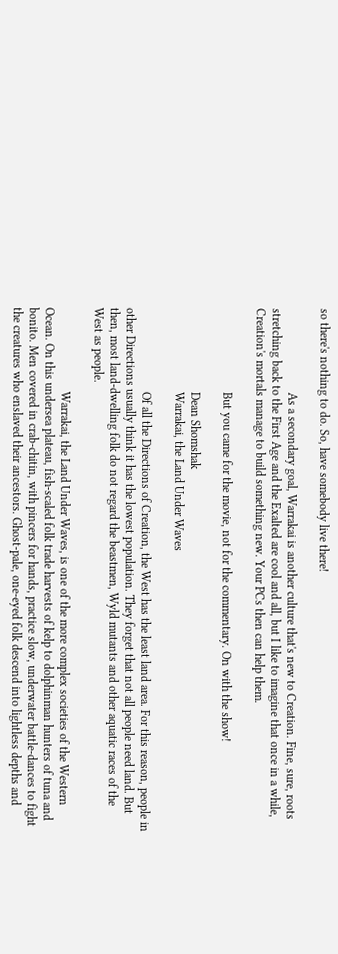so there's nothing to do. So, have somebody live there!

                            As a secondary goal, Warrakai is another culture that's new to Creation. Fine, sure, roots stretching back to the First Age and the Exalted are cool and all, but I like to imagine that once in a while, Creation's mortals manage to build something new. Your PCs then can help them.

                            But you came for the movie, not for the commentary. On with the show!

                            Dean Shomshak
                            Warrakai, the Land Under Waves

                            Of all the Directions of Creation, the West has the least land area. For this reason, people in other Directions usually think it has the lowest population. They forget that not all people need land. But then, most land-dwelling folk do not regard the beastmen, Wyld mutants and other aquatic races of the West as people.

                            Warrakai, the Land Under Waves, is one of the more complex societies of the Western Ocean. On this undersea plateau, fish-scaled folk trade harvests of kelp to dolphinman hunters of tuna and bonito. Men covered in crab-chitin, with pincers for hands, practice slow, underwater battle-dances to fight the creatures who enslaved their ancestors. Ghost-pale, one-eyed folk descend into lightless depths and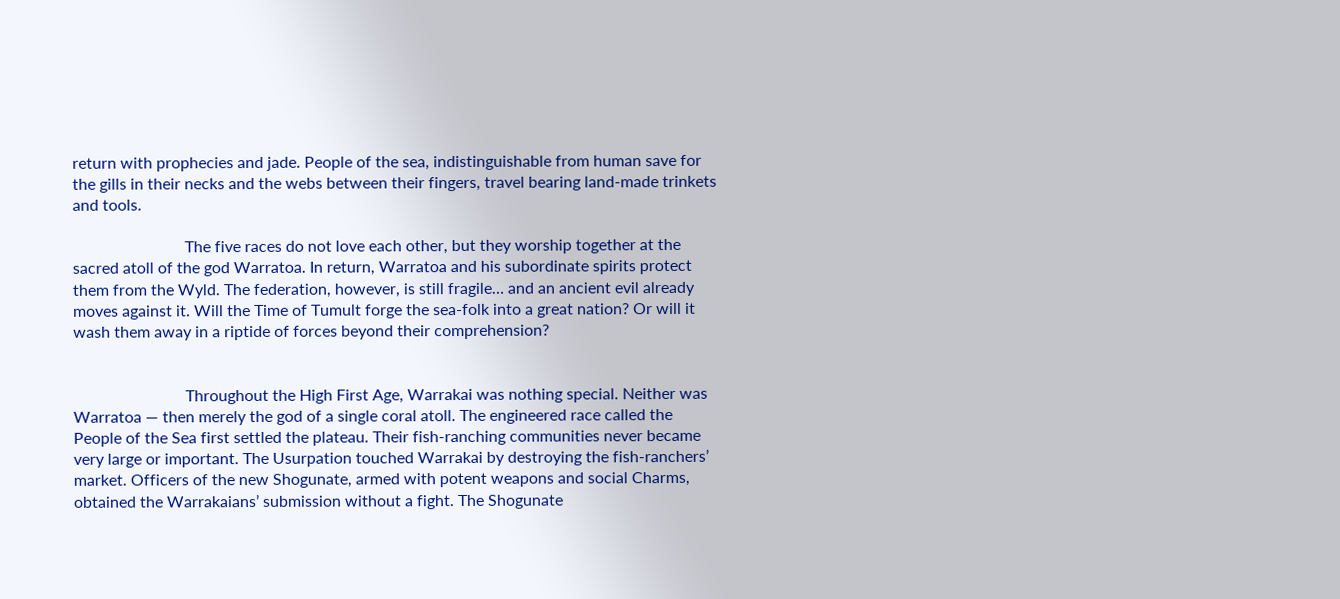return with prophecies and jade. People of the sea, indistinguishable from human save for the gills in their necks and the webs between their fingers, travel bearing land-made trinkets and tools.

                            The five races do not love each other, but they worship together at the sacred atoll of the god Warratoa. In return, Warratoa and his subordinate spirits protect them from the Wyld. The federation, however, is still fragile… and an ancient evil already moves against it. Will the Time of Tumult forge the sea-folk into a great nation? Or will it wash them away in a riptide of forces beyond their comprehension?


                            Throughout the High First Age, Warrakai was nothing special. Neither was Warratoa — then merely the god of a single coral atoll. The engineered race called the People of the Sea first settled the plateau. Their fish-ranching communities never became very large or important. The Usurpation touched Warrakai by destroying the fish-ranchers’ market. Officers of the new Shogunate, armed with potent weapons and social Charms, obtained the Warrakaians’ submission without a fight. The Shogunate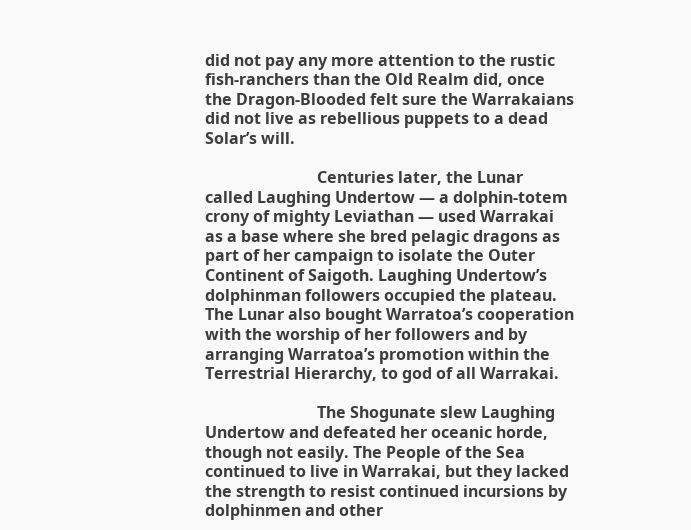did not pay any more attention to the rustic fish-ranchers than the Old Realm did, once the Dragon-Blooded felt sure the Warrakaians did not live as rebellious puppets to a dead Solar’s will.

                            Centuries later, the Lunar called Laughing Undertow — a dolphin-totem crony of mighty Leviathan — used Warrakai as a base where she bred pelagic dragons as part of her campaign to isolate the Outer Continent of Saigoth. Laughing Undertow’s dolphinman followers occupied the plateau. The Lunar also bought Warratoa’s cooperation with the worship of her followers and by arranging Warratoa’s promotion within the Terrestrial Hierarchy, to god of all Warrakai.

                            The Shogunate slew Laughing Undertow and defeated her oceanic horde, though not easily. The People of the Sea continued to live in Warrakai, but they lacked the strength to resist continued incursions by dolphinmen and other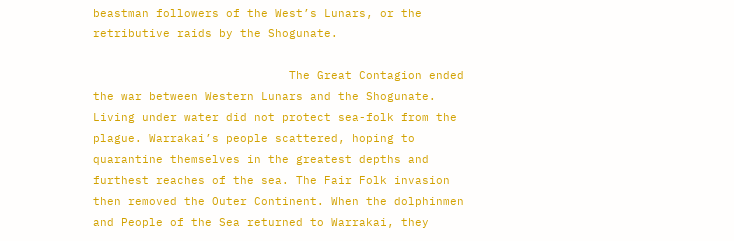beastman followers of the West’s Lunars, or the retributive raids by the Shogunate.

                            The Great Contagion ended the war between Western Lunars and the Shogunate. Living under water did not protect sea-folk from the plague. Warrakai’s people scattered, hoping to quarantine themselves in the greatest depths and furthest reaches of the sea. The Fair Folk invasion then removed the Outer Continent. When the dolphinmen and People of the Sea returned to Warrakai, they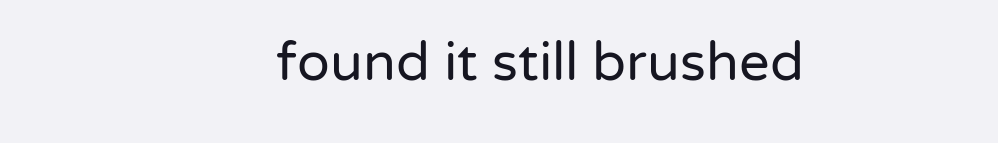found it still brushed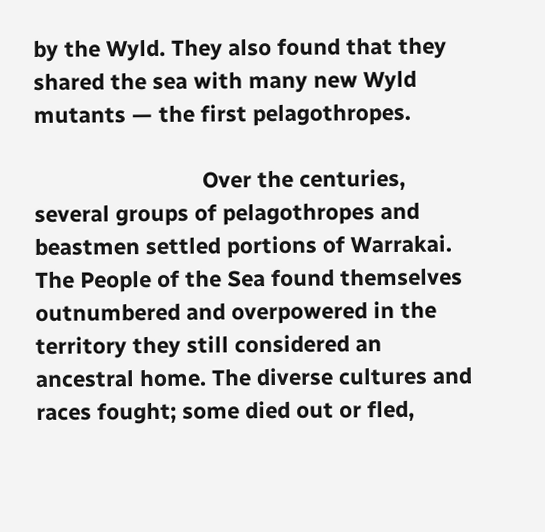by the Wyld. They also found that they shared the sea with many new Wyld mutants — the first pelagothropes.

                            Over the centuries, several groups of pelagothropes and beastmen settled portions of Warrakai. The People of the Sea found themselves outnumbered and overpowered in the territory they still considered an ancestral home. The diverse cultures and races fought; some died out or fled,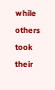while others took their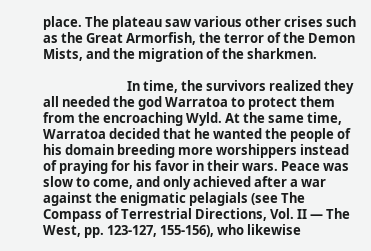place. The plateau saw various other crises such as the Great Armorfish, the terror of the Demon Mists, and the migration of the sharkmen.

                            In time, the survivors realized they all needed the god Warratoa to protect them from the encroaching Wyld. At the same time, Warratoa decided that he wanted the people of his domain breeding more worshippers instead of praying for his favor in their wars. Peace was slow to come, and only achieved after a war against the enigmatic pelagials (see The Compass of Terrestrial Directions, Vol. II — The West, pp. 123-127, 155-156), who likewise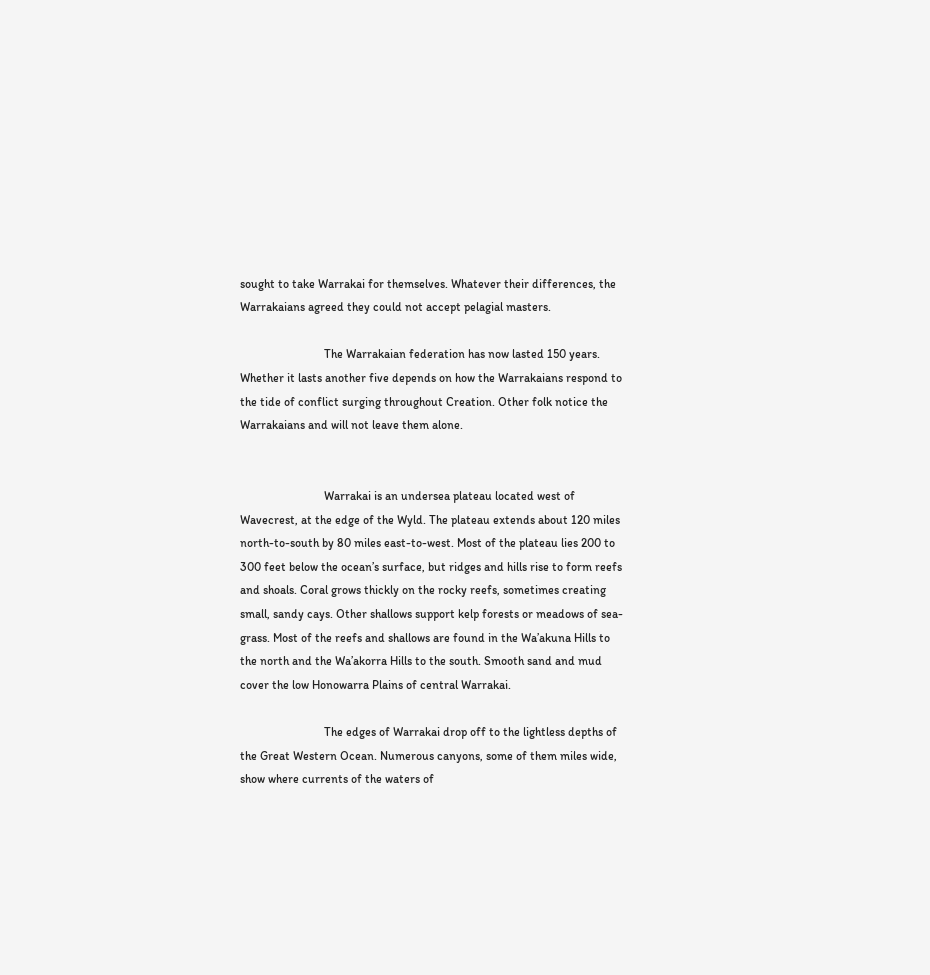sought to take Warrakai for themselves. Whatever their differences, the Warrakaians agreed they could not accept pelagial masters.

                            The Warrakaian federation has now lasted 150 years. Whether it lasts another five depends on how the Warrakaians respond to the tide of conflict surging throughout Creation. Other folk notice the Warrakaians and will not leave them alone.


                            Warrakai is an undersea plateau located west of Wavecrest, at the edge of the Wyld. The plateau extends about 120 miles north-to-south by 80 miles east-to-west. Most of the plateau lies 200 to 300 feet below the ocean’s surface, but ridges and hills rise to form reefs and shoals. Coral grows thickly on the rocky reefs, sometimes creating small, sandy cays. Other shallows support kelp forests or meadows of sea-grass. Most of the reefs and shallows are found in the Wa’akuna Hills to the north and the Wa’akorra Hills to the south. Smooth sand and mud cover the low Honowarra Plains of central Warrakai.

                            The edges of Warrakai drop off to the lightless depths of the Great Western Ocean. Numerous canyons, some of them miles wide, show where currents of the waters of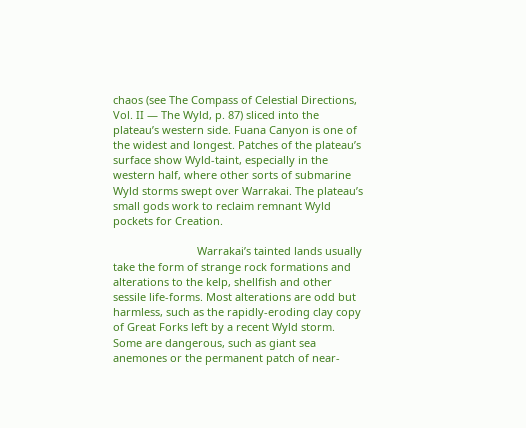chaos (see The Compass of Celestial Directions, Vol. II — The Wyld, p. 87) sliced into the plateau’s western side. Fuana Canyon is one of the widest and longest. Patches of the plateau’s surface show Wyld-taint, especially in the western half, where other sorts of submarine Wyld storms swept over Warrakai. The plateau’s small gods work to reclaim remnant Wyld pockets for Creation.

                            Warrakai’s tainted lands usually take the form of strange rock formations and alterations to the kelp, shellfish and other sessile life-forms. Most alterations are odd but harmless, such as the rapidly-eroding clay copy of Great Forks left by a recent Wyld storm. Some are dangerous, such as giant sea anemones or the permanent patch of near-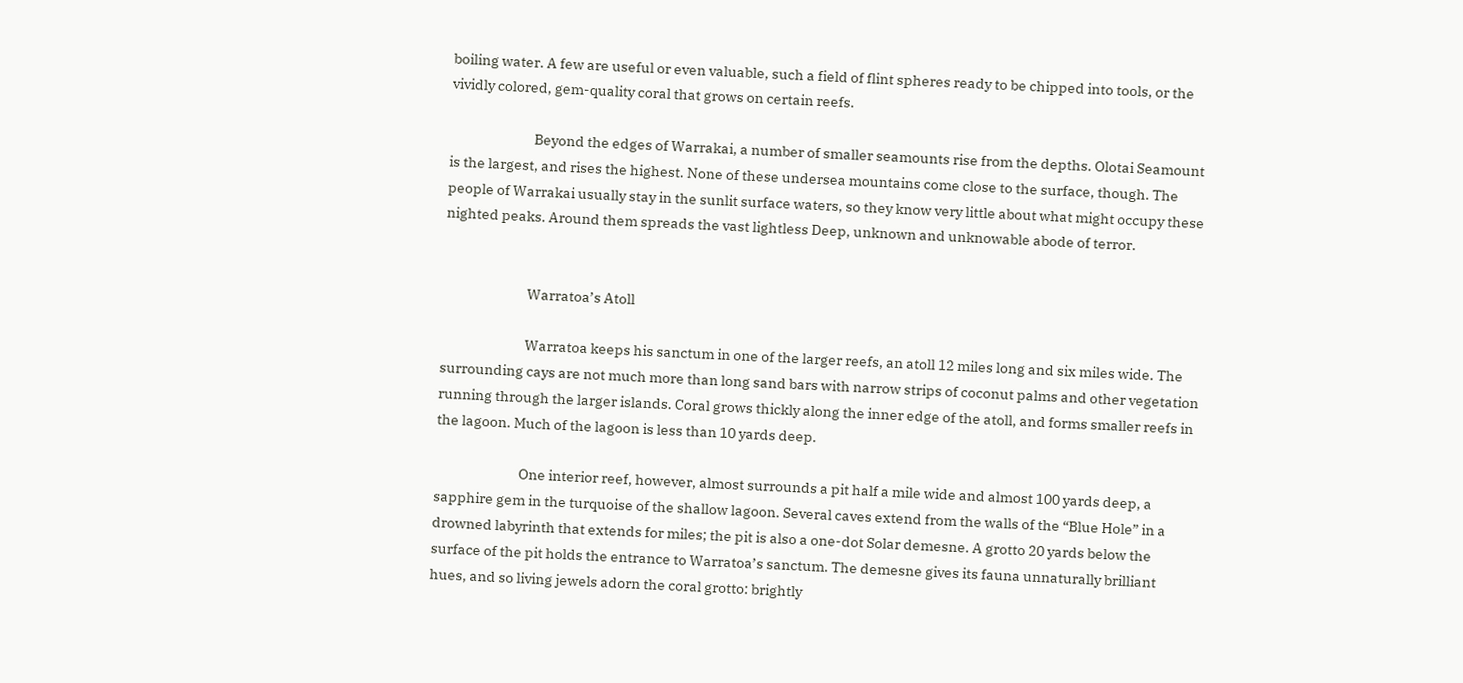boiling water. A few are useful or even valuable, such a field of flint spheres ready to be chipped into tools, or the vividly colored, gem-quality coral that grows on certain reefs.

                            Beyond the edges of Warrakai, a number of smaller seamounts rise from the depths. Olotai Seamount is the largest, and rises the highest. None of these undersea mountains come close to the surface, though. The people of Warrakai usually stay in the sunlit surface waters, so they know very little about what might occupy these nighted peaks. Around them spreads the vast lightless Deep, unknown and unknowable abode of terror.


                            Warratoa’s Atoll

                            Warratoa keeps his sanctum in one of the larger reefs, an atoll 12 miles long and six miles wide. The surrounding cays are not much more than long sand bars with narrow strips of coconut palms and other vegetation running through the larger islands. Coral grows thickly along the inner edge of the atoll, and forms smaller reefs in the lagoon. Much of the lagoon is less than 10 yards deep.

                            One interior reef, however, almost surrounds a pit half a mile wide and almost 100 yards deep, a sapphire gem in the turquoise of the shallow lagoon. Several caves extend from the walls of the “Blue Hole” in a drowned labyrinth that extends for miles; the pit is also a one-dot Solar demesne. A grotto 20 yards below the surface of the pit holds the entrance to Warratoa’s sanctum. The demesne gives its fauna unnaturally brilliant hues, and so living jewels adorn the coral grotto: brightly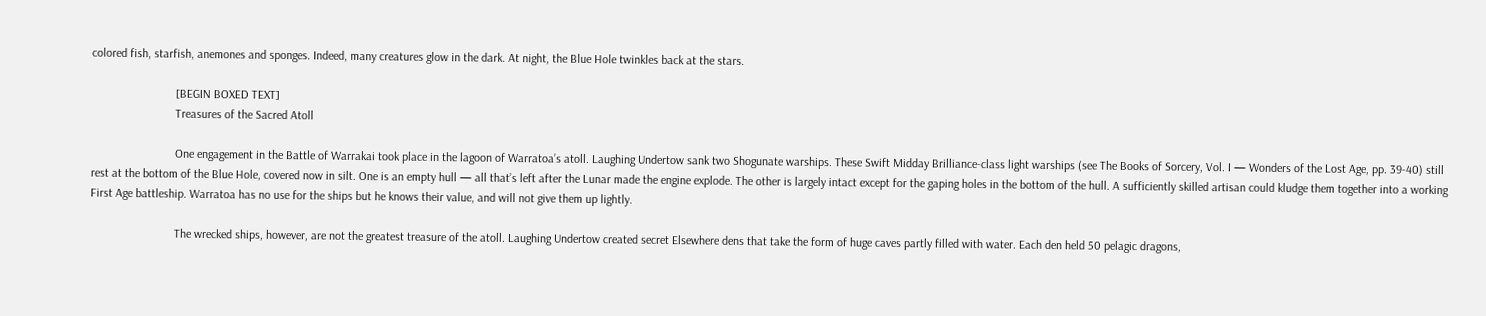colored fish, starfish, anemones and sponges. Indeed, many creatures glow in the dark. At night, the Blue Hole twinkles back at the stars.

                            [BEGIN BOXED TEXT]
                            Treasures of the Sacred Atoll

                            One engagement in the Battle of Warrakai took place in the lagoon of Warratoa’s atoll. Laughing Undertow sank two Shogunate warships. These Swift Midday Brilliance-class light warships (see The Books of Sorcery, Vol. I — Wonders of the Lost Age, pp. 39-40) still rest at the bottom of the Blue Hole, covered now in silt. One is an empty hull — all that’s left after the Lunar made the engine explode. The other is largely intact except for the gaping holes in the bottom of the hull. A sufficiently skilled artisan could kludge them together into a working First Age battleship. Warratoa has no use for the ships but he knows their value, and will not give them up lightly.

                            The wrecked ships, however, are not the greatest treasure of the atoll. Laughing Undertow created secret Elsewhere dens that take the form of huge caves partly filled with water. Each den held 50 pelagic dragons,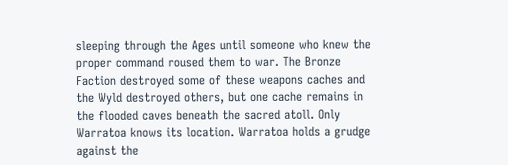sleeping through the Ages until someone who knew the proper command roused them to war. The Bronze Faction destroyed some of these weapons caches and the Wyld destroyed others, but one cache remains in the flooded caves beneath the sacred atoll. Only Warratoa knows its location. Warratoa holds a grudge against the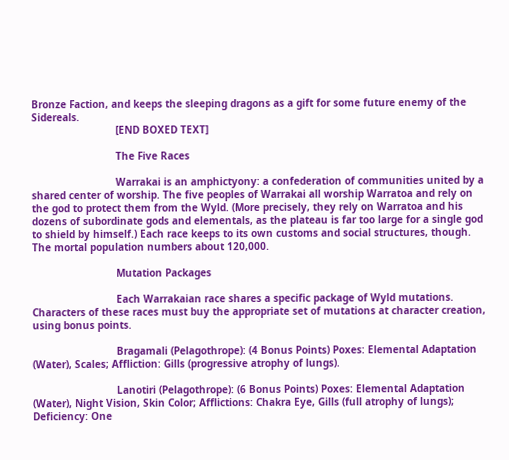Bronze Faction, and keeps the sleeping dragons as a gift for some future enemy of the Sidereals.
                            [END BOXED TEXT]

                            The Five Races

                            Warrakai is an amphictyony: a confederation of communities united by a shared center of worship. The five peoples of Warrakai all worship Warratoa and rely on the god to protect them from the Wyld. (More precisely, they rely on Warratoa and his dozens of subordinate gods and elementals, as the plateau is far too large for a single god to shield by himself.) Each race keeps to its own customs and social structures, though. The mortal population numbers about 120,000.

                            Mutation Packages

                            Each Warrakaian race shares a specific package of Wyld mutations. Characters of these races must buy the appropriate set of mutations at character creation, using bonus points.

                            Bragamali (Pelagothrope): (4 Bonus Points) Poxes: Elemental Adaptation (Water), Scales; Affliction: Gills (progressive atrophy of lungs).

                            Lanotiri (Pelagothrope): (6 Bonus Points) Poxes: Elemental Adaptation (Water), Night Vision, Skin Color; Afflictions: Chakra Eye, Gills (full atrophy of lungs); Deficiency: One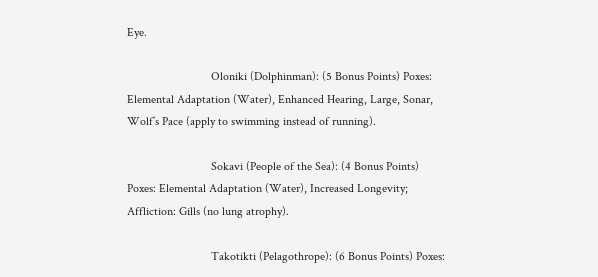Eye.

                            Oloniki (Dolphinman): (5 Bonus Points) Poxes: Elemental Adaptation (Water), Enhanced Hearing, Large, Sonar, Wolf’s Pace (apply to swimming instead of running).

                            Sokavi (People of the Sea): (4 Bonus Points) Poxes: Elemental Adaptation (Water), Increased Longevity; Affliction: Gills (no lung atrophy).

                            Takotikti (Pelagothrope): (6 Bonus Points) Poxes: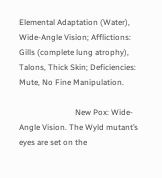Elemental Adaptation (Water), Wide-Angle Vision; Afflictions: Gills (complete lung atrophy), Talons, Thick Skin; Deficiencies: Mute, No Fine Manipulation.

                            New Pox: Wide-Angle Vision. The Wyld mutant’s eyes are set on the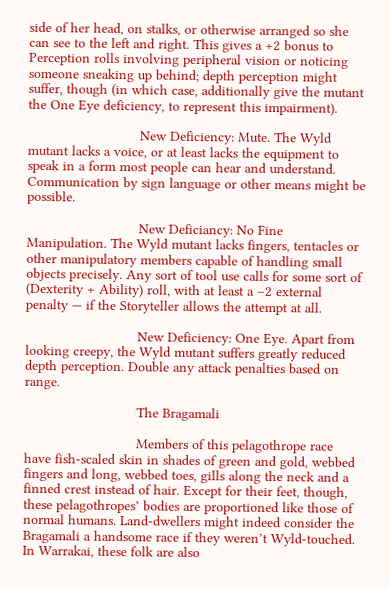side of her head, on stalks, or otherwise arranged so she can see to the left and right. This gives a +2 bonus to Perception rolls involving peripheral vision or noticing someone sneaking up behind; depth perception might suffer, though (in which case, additionally give the mutant the One Eye deficiency, to represent this impairment).

                            New Deficiency: Mute. The Wyld mutant lacks a voice, or at least lacks the equipment to speak in a form most people can hear and understand. Communication by sign language or other means might be possible.

                            New Deficiancy: No Fine Manipulation. The Wyld mutant lacks fingers, tentacles or other manipulatory members capable of handling small objects precisely. Any sort of tool use calls for some sort of (Dexterity + Ability) roll, with at least a –2 external penalty — if the Storyteller allows the attempt at all.

                            New Deficiency: One Eye. Apart from looking creepy, the Wyld mutant suffers greatly reduced depth perception. Double any attack penalties based on range.

                            The Bragamali

                            Members of this pelagothrope race have fish-scaled skin in shades of green and gold, webbed fingers and long, webbed toes, gills along the neck and a finned crest instead of hair. Except for their feet, though, these pelagothropes’ bodies are proportioned like those of normal humans. Land-dwellers might indeed consider the Bragamali a handsome race if they weren’t Wyld-touched. In Warrakai, these folk are also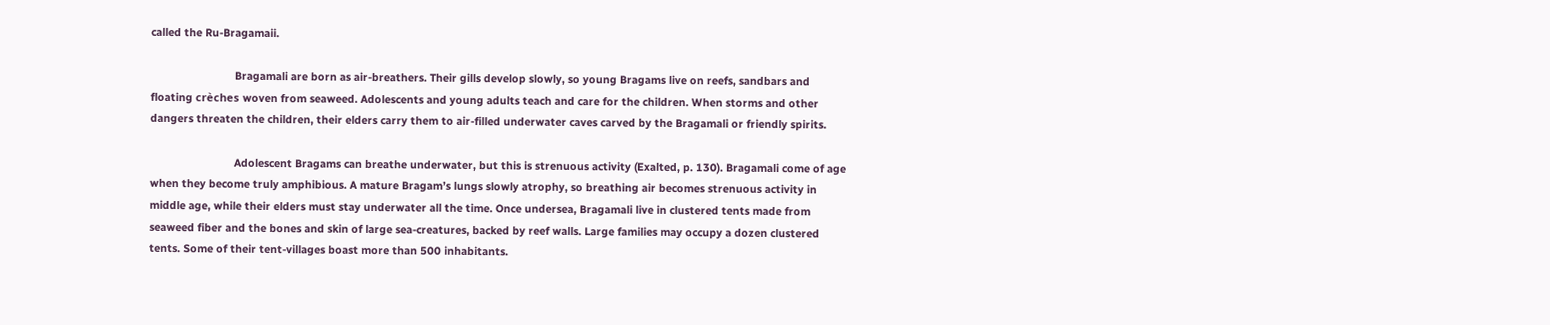called the Ru-Bragamaii.

                            Bragamali are born as air-breathers. Their gills develop slowly, so young Bragams live on reefs, sandbars and floating crèches woven from seaweed. Adolescents and young adults teach and care for the children. When storms and other dangers threaten the children, their elders carry them to air-filled underwater caves carved by the Bragamali or friendly spirits.

                            Adolescent Bragams can breathe underwater, but this is strenuous activity (Exalted, p. 130). Bragamali come of age when they become truly amphibious. A mature Bragam’s lungs slowly atrophy, so breathing air becomes strenuous activity in middle age, while their elders must stay underwater all the time. Once undersea, Bragamali live in clustered tents made from seaweed fiber and the bones and skin of large sea-creatures, backed by reef walls. Large families may occupy a dozen clustered tents. Some of their tent-villages boast more than 500 inhabitants.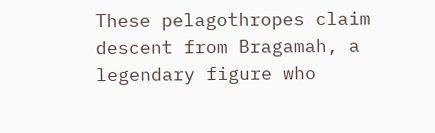These pelagothropes claim descent from Bragamah, a legendary figure who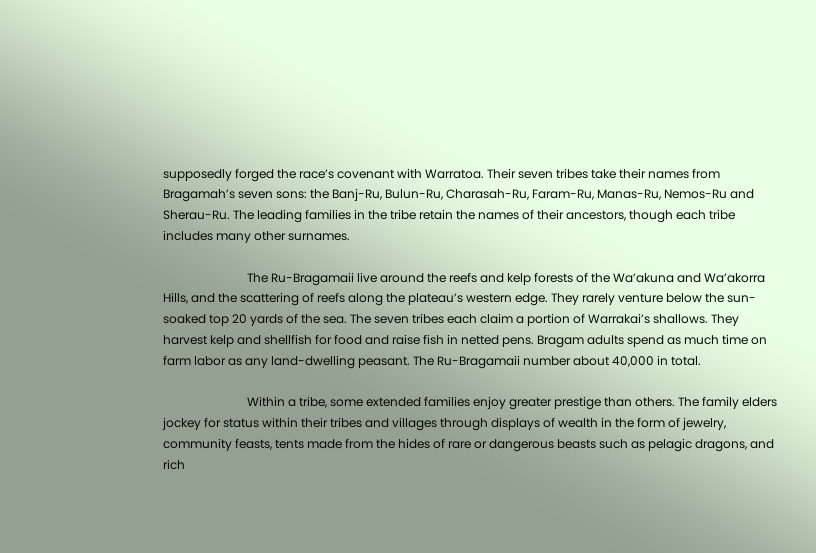supposedly forged the race’s covenant with Warratoa. Their seven tribes take their names from Bragamah’s seven sons: the Banj-Ru, Bulun-Ru, Charasah-Ru, Faram-Ru, Manas-Ru, Nemos-Ru and Sherau-Ru. The leading families in the tribe retain the names of their ancestors, though each tribe includes many other surnames.

                            The Ru-Bragamaii live around the reefs and kelp forests of the Wa’akuna and Wa’akorra Hills, and the scattering of reefs along the plateau’s western edge. They rarely venture below the sun-soaked top 20 yards of the sea. The seven tribes each claim a portion of Warrakai’s shallows. They harvest kelp and shellfish for food and raise fish in netted pens. Bragam adults spend as much time on farm labor as any land-dwelling peasant. The Ru-Bragamaii number about 40,000 in total.

                            Within a tribe, some extended families enjoy greater prestige than others. The family elders jockey for status within their tribes and villages through displays of wealth in the form of jewelry, community feasts, tents made from the hides of rare or dangerous beasts such as pelagic dragons, and rich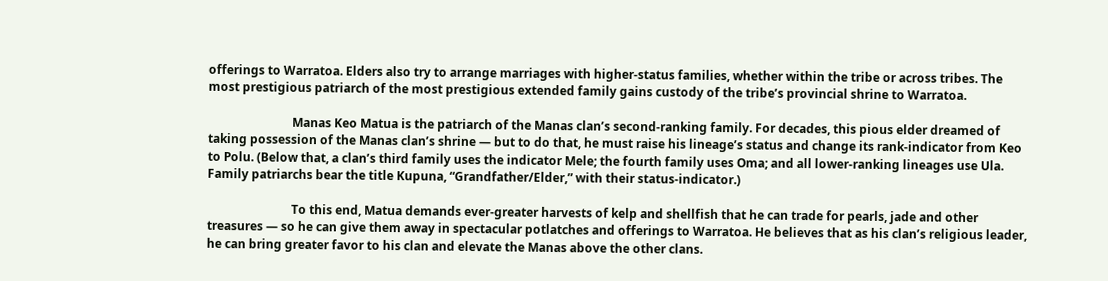offerings to Warratoa. Elders also try to arrange marriages with higher-status families, whether within the tribe or across tribes. The most prestigious patriarch of the most prestigious extended family gains custody of the tribe’s provincial shrine to Warratoa.

                            Manas Keo Matua is the patriarch of the Manas clan’s second-ranking family. For decades, this pious elder dreamed of taking possession of the Manas clan’s shrine — but to do that, he must raise his lineage’s status and change its rank-indicator from Keo to Polu. (Below that, a clan’s third family uses the indicator Mele; the fourth family uses Oma; and all lower-ranking lineages use Ula. Family patriarchs bear the title Kupuna, “Grandfather/Elder,” with their status-indicator.)

                            To this end, Matua demands ever-greater harvests of kelp and shellfish that he can trade for pearls, jade and other treasures — so he can give them away in spectacular potlatches and offerings to Warratoa. He believes that as his clan’s religious leader, he can bring greater favor to his clan and elevate the Manas above the other clans.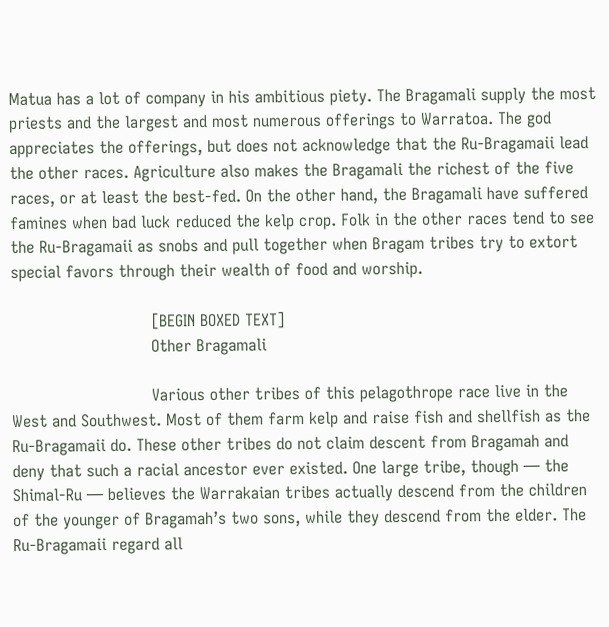Matua has a lot of company in his ambitious piety. The Bragamali supply the most priests and the largest and most numerous offerings to Warratoa. The god appreciates the offerings, but does not acknowledge that the Ru-Bragamaii lead the other races. Agriculture also makes the Bragamali the richest of the five races, or at least the best-fed. On the other hand, the Bragamali have suffered famines when bad luck reduced the kelp crop. Folk in the other races tend to see the Ru-Bragamaii as snobs and pull together when Bragam tribes try to extort special favors through their wealth of food and worship.

                            [BEGIN BOXED TEXT]
                            Other Bragamali

                            Various other tribes of this pelagothrope race live in the West and Southwest. Most of them farm kelp and raise fish and shellfish as the Ru-Bragamaii do. These other tribes do not claim descent from Bragamah and deny that such a racial ancestor ever existed. One large tribe, though — the Shimal-Ru — believes the Warrakaian tribes actually descend from the children of the younger of Bragamah’s two sons, while they descend from the elder. The Ru-Bragamaii regard all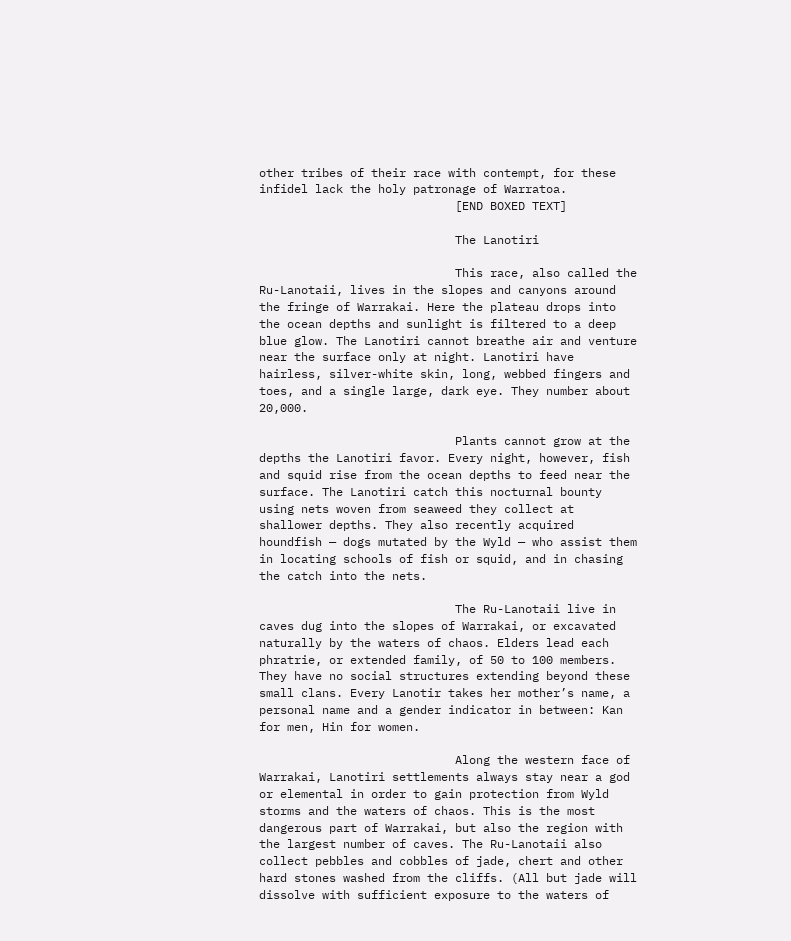other tribes of their race with contempt, for these infidel lack the holy patronage of Warratoa.
                            [END BOXED TEXT]

                            The Lanotiri

                            This race, also called the Ru-Lanotaii, lives in the slopes and canyons around the fringe of Warrakai. Here the plateau drops into the ocean depths and sunlight is filtered to a deep blue glow. The Lanotiri cannot breathe air and venture near the surface only at night. Lanotiri have hairless, silver-white skin, long, webbed fingers and toes, and a single large, dark eye. They number about 20,000.

                            Plants cannot grow at the depths the Lanotiri favor. Every night, however, fish and squid rise from the ocean depths to feed near the surface. The Lanotiri catch this nocturnal bounty using nets woven from seaweed they collect at shallower depths. They also recently acquired houndfish — dogs mutated by the Wyld — who assist them in locating schools of fish or squid, and in chasing the catch into the nets.

                            The Ru-Lanotaii live in caves dug into the slopes of Warrakai, or excavated naturally by the waters of chaos. Elders lead each phratrie, or extended family, of 50 to 100 members. They have no social structures extending beyond these small clans. Every Lanotir takes her mother’s name, a personal name and a gender indicator in between: Kan for men, Hin for women.

                            Along the western face of Warrakai, Lanotiri settlements always stay near a god or elemental in order to gain protection from Wyld storms and the waters of chaos. This is the most dangerous part of Warrakai, but also the region with the largest number of caves. The Ru-Lanotaii also collect pebbles and cobbles of jade, chert and other hard stones washed from the cliffs. (All but jade will dissolve with sufficient exposure to the waters of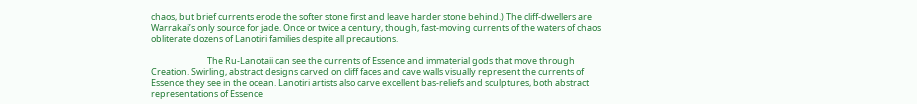chaos, but brief currents erode the softer stone first and leave harder stone behind.) The cliff-dwellers are Warrakai’s only source for jade. Once or twice a century, though, fast-moving currents of the waters of chaos obliterate dozens of Lanotiri families despite all precautions.

                            The Ru-Lanotaii can see the currents of Essence and immaterial gods that move through Creation. Swirling, abstract designs carved on cliff faces and cave walls visually represent the currents of Essence they see in the ocean. Lanotiri artists also carve excellent bas-reliefs and sculptures, both abstract representations of Essence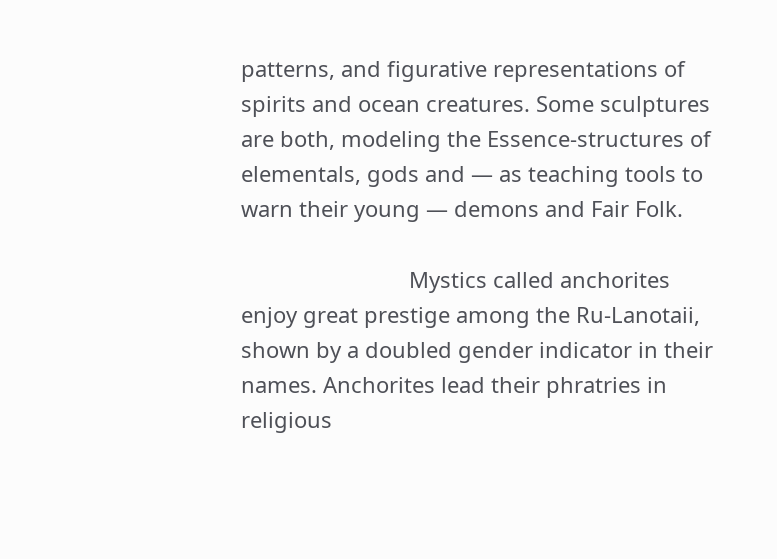patterns, and figurative representations of spirits and ocean creatures. Some sculptures are both, modeling the Essence-structures of elementals, gods and — as teaching tools to warn their young — demons and Fair Folk.

                            Mystics called anchorites enjoy great prestige among the Ru-Lanotaii, shown by a doubled gender indicator in their names. Anchorites lead their phratries in religious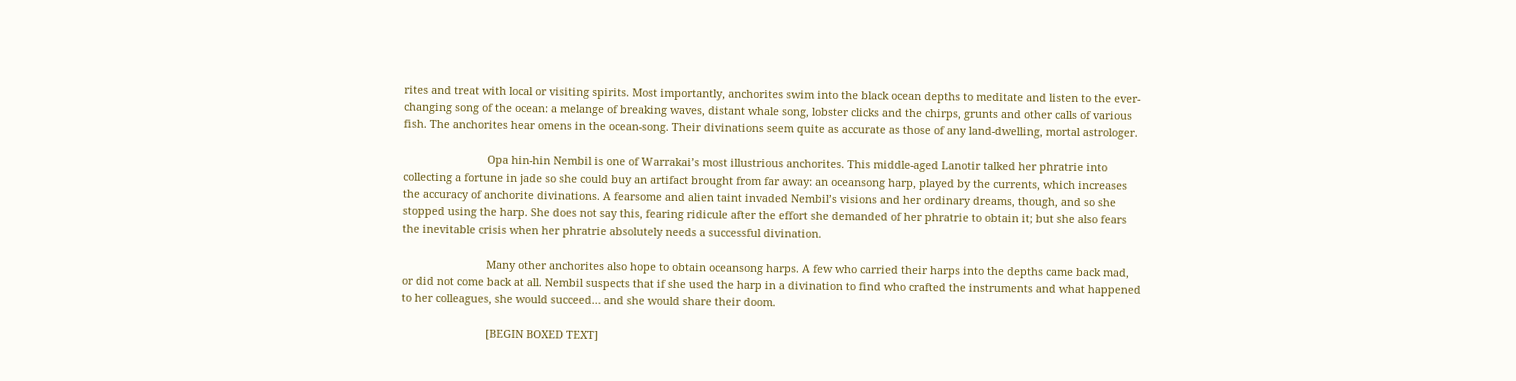rites and treat with local or visiting spirits. Most importantly, anchorites swim into the black ocean depths to meditate and listen to the ever-changing song of the ocean: a melange of breaking waves, distant whale song, lobster clicks and the chirps, grunts and other calls of various fish. The anchorites hear omens in the ocean-song. Their divinations seem quite as accurate as those of any land-dwelling, mortal astrologer.

                            Opa hin-hin Nembil is one of Warrakai’s most illustrious anchorites. This middle-aged Lanotir talked her phratrie into collecting a fortune in jade so she could buy an artifact brought from far away: an oceansong harp, played by the currents, which increases the accuracy of anchorite divinations. A fearsome and alien taint invaded Nembil’s visions and her ordinary dreams, though, and so she stopped using the harp. She does not say this, fearing ridicule after the effort she demanded of her phratrie to obtain it; but she also fears the inevitable crisis when her phratrie absolutely needs a successful divination.

                            Many other anchorites also hope to obtain oceansong harps. A few who carried their harps into the depths came back mad, or did not come back at all. Nembil suspects that if she used the harp in a divination to find who crafted the instruments and what happened to her colleagues, she would succeed… and she would share their doom.

                            [BEGIN BOXED TEXT]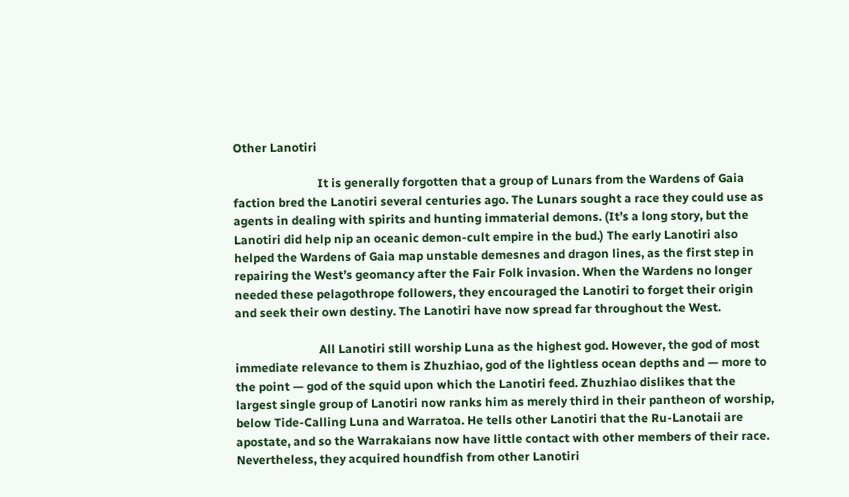Other Lanotiri

                            It is generally forgotten that a group of Lunars from the Wardens of Gaia faction bred the Lanotiri several centuries ago. The Lunars sought a race they could use as agents in dealing with spirits and hunting immaterial demons. (It’s a long story, but the Lanotiri did help nip an oceanic demon-cult empire in the bud.) The early Lanotiri also helped the Wardens of Gaia map unstable demesnes and dragon lines, as the first step in repairing the West’s geomancy after the Fair Folk invasion. When the Wardens no longer needed these pelagothrope followers, they encouraged the Lanotiri to forget their origin and seek their own destiny. The Lanotiri have now spread far throughout the West.

                            All Lanotiri still worship Luna as the highest god. However, the god of most immediate relevance to them is Zhuzhiao, god of the lightless ocean depths and — more to the point — god of the squid upon which the Lanotiri feed. Zhuzhiao dislikes that the largest single group of Lanotiri now ranks him as merely third in their pantheon of worship, below Tide-Calling Luna and Warratoa. He tells other Lanotiri that the Ru-Lanotaii are apostate, and so the Warrakaians now have little contact with other members of their race. Nevertheless, they acquired houndfish from other Lanotiri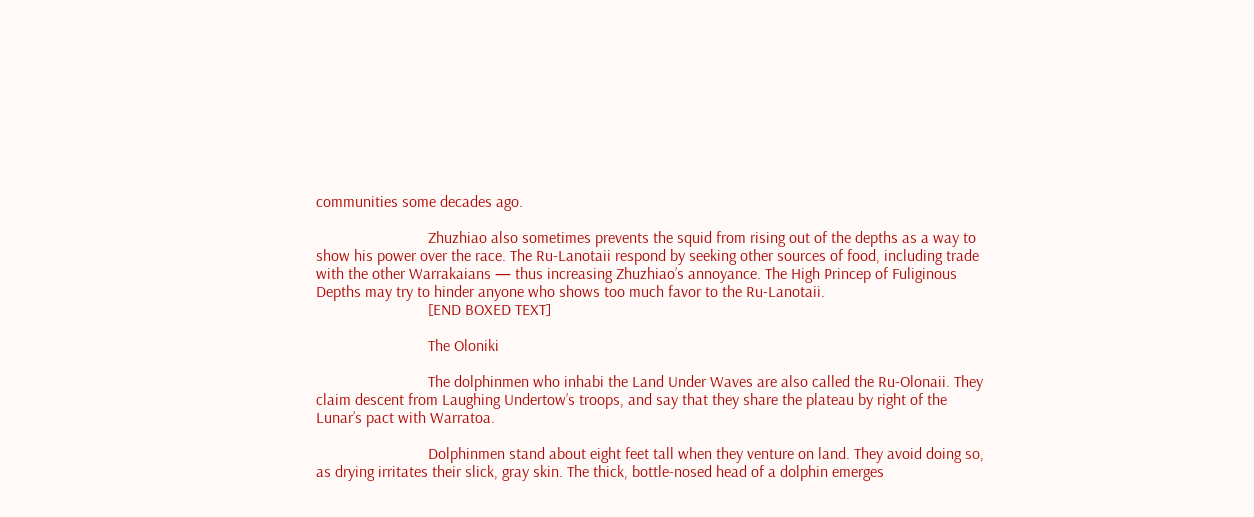communities some decades ago.

                            Zhuzhiao also sometimes prevents the squid from rising out of the depths as a way to show his power over the race. The Ru-Lanotaii respond by seeking other sources of food, including trade with the other Warrakaians — thus increasing Zhuzhiao’s annoyance. The High Princep of Fuliginous Depths may try to hinder anyone who shows too much favor to the Ru-Lanotaii.
                            [END BOXED TEXT]

                            The Oloniki

                            The dolphinmen who inhabi the Land Under Waves are also called the Ru-Olonaii. They claim descent from Laughing Undertow’s troops, and say that they share the plateau by right of the Lunar’s pact with Warratoa.

                            Dolphinmen stand about eight feet tall when they venture on land. They avoid doing so, as drying irritates their slick, gray skin. The thick, bottle-nosed head of a dolphin emerges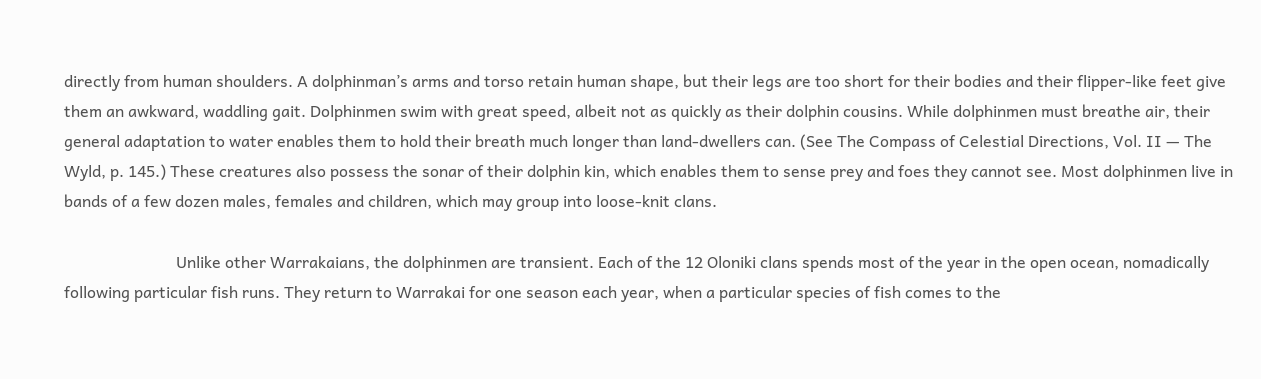directly from human shoulders. A dolphinman’s arms and torso retain human shape, but their legs are too short for their bodies and their flipper-like feet give them an awkward, waddling gait. Dolphinmen swim with great speed, albeit not as quickly as their dolphin cousins. While dolphinmen must breathe air, their general adaptation to water enables them to hold their breath much longer than land-dwellers can. (See The Compass of Celestial Directions, Vol. II — The Wyld, p. 145.) These creatures also possess the sonar of their dolphin kin, which enables them to sense prey and foes they cannot see. Most dolphinmen live in bands of a few dozen males, females and children, which may group into loose-knit clans.

                            Unlike other Warrakaians, the dolphinmen are transient. Each of the 12 Oloniki clans spends most of the year in the open ocean, nomadically following particular fish runs. They return to Warrakai for one season each year, when a particular species of fish comes to the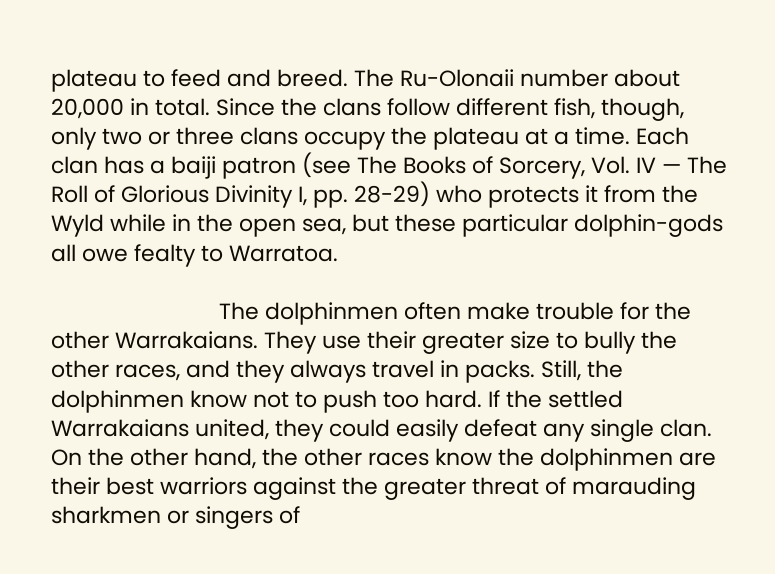plateau to feed and breed. The Ru-Olonaii number about 20,000 in total. Since the clans follow different fish, though, only two or three clans occupy the plateau at a time. Each clan has a baiji patron (see The Books of Sorcery, Vol. IV — The Roll of Glorious Divinity I, pp. 28-29) who protects it from the Wyld while in the open sea, but these particular dolphin-gods all owe fealty to Warratoa.

                            The dolphinmen often make trouble for the other Warrakaians. They use their greater size to bully the other races, and they always travel in packs. Still, the dolphinmen know not to push too hard. If the settled Warrakaians united, they could easily defeat any single clan. On the other hand, the other races know the dolphinmen are their best warriors against the greater threat of marauding sharkmen or singers of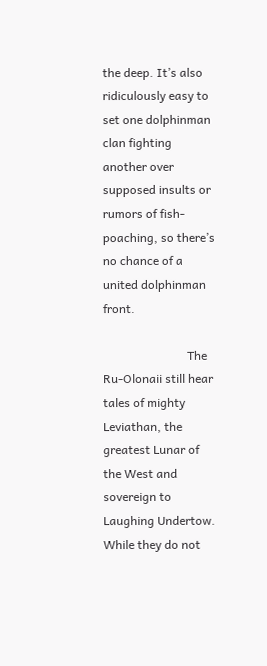the deep. It’s also ridiculously easy to set one dolphinman clan fighting another over supposed insults or rumors of fish-poaching, so there’s no chance of a united dolphinman front.

                            The Ru-Olonaii still hear tales of mighty Leviathan, the greatest Lunar of the West and sovereign to Laughing Undertow. While they do not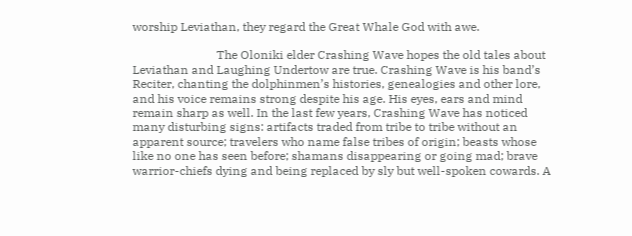worship Leviathan, they regard the Great Whale God with awe.

                            The Oloniki elder Crashing Wave hopes the old tales about Leviathan and Laughing Undertow are true. Crashing Wave is his band’s Reciter, chanting the dolphinmen’s histories, genealogies and other lore, and his voice remains strong despite his age. His eyes, ears and mind remain sharp as well. In the last few years, Crashing Wave has noticed many disturbing signs: artifacts traded from tribe to tribe without an apparent source; travelers who name false tribes of origin; beasts whose like no one has seen before; shamans disappearing or going mad; brave warrior-chiefs dying and being replaced by sly but well-spoken cowards. A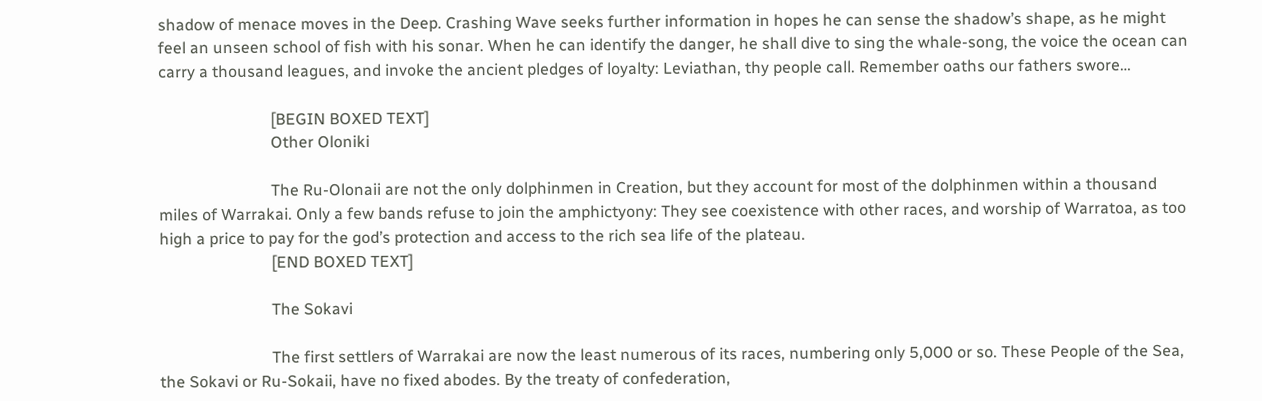shadow of menace moves in the Deep. Crashing Wave seeks further information in hopes he can sense the shadow’s shape, as he might feel an unseen school of fish with his sonar. When he can identify the danger, he shall dive to sing the whale-song, the voice the ocean can carry a thousand leagues, and invoke the ancient pledges of loyalty: Leviathan, thy people call. Remember oaths our fathers swore…

                            [BEGIN BOXED TEXT]
                            Other Oloniki

                            The Ru-Olonaii are not the only dolphinmen in Creation, but they account for most of the dolphinmen within a thousand miles of Warrakai. Only a few bands refuse to join the amphictyony: They see coexistence with other races, and worship of Warratoa, as too high a price to pay for the god’s protection and access to the rich sea life of the plateau.
                            [END BOXED TEXT]

                            The Sokavi

                            The first settlers of Warrakai are now the least numerous of its races, numbering only 5,000 or so. These People of the Sea, the Sokavi or Ru-Sokaii, have no fixed abodes. By the treaty of confederation,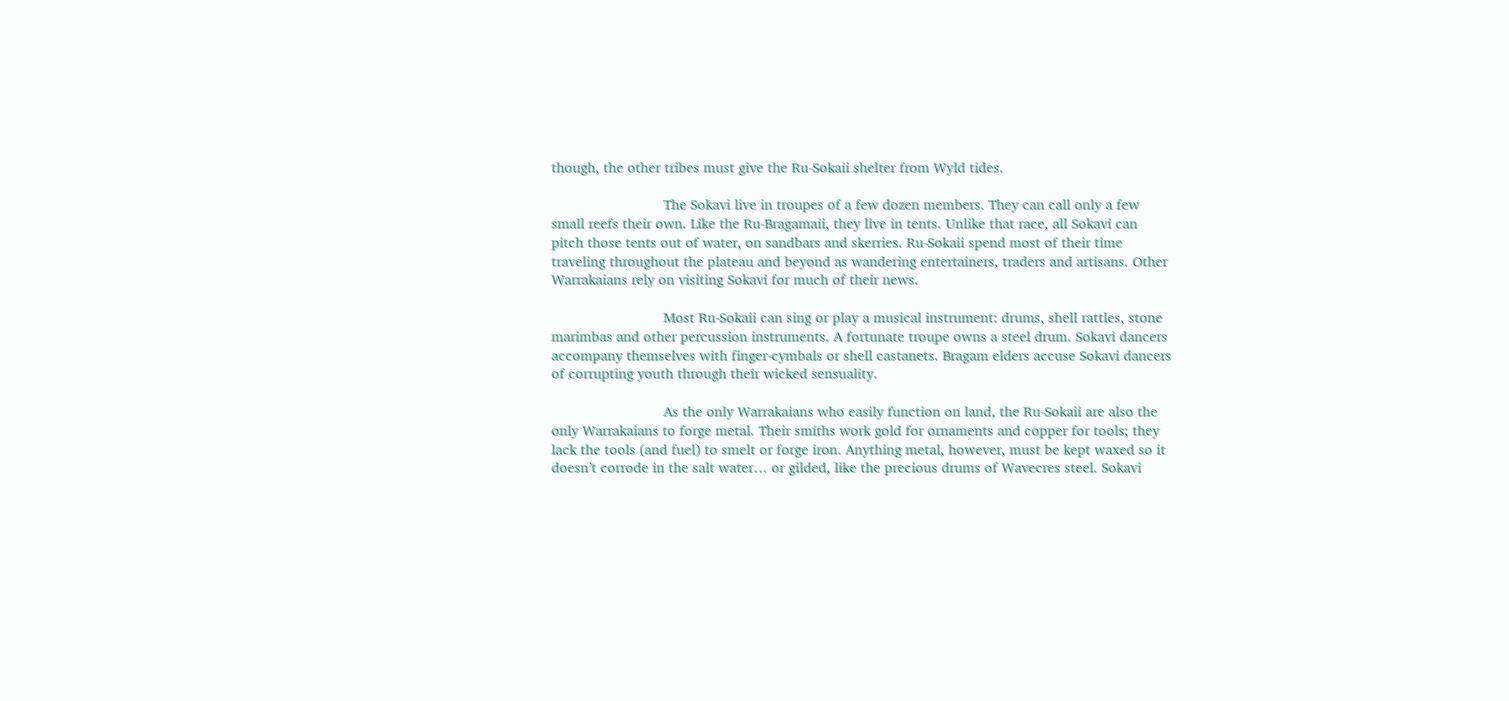though, the other tribes must give the Ru-Sokaii shelter from Wyld tides.

                            The Sokavi live in troupes of a few dozen members. They can call only a few small reefs their own. Like the Ru-Bragamaii, they live in tents. Unlike that race, all Sokavi can pitch those tents out of water, on sandbars and skerries. Ru-Sokaii spend most of their time traveling throughout the plateau and beyond as wandering entertainers, traders and artisans. Other Warrakaians rely on visiting Sokavi for much of their news.

                            Most Ru-Sokaii can sing or play a musical instrument: drums, shell rattles, stone marimbas and other percussion instruments. A fortunate troupe owns a steel drum. Sokavi dancers accompany themselves with finger-cymbals or shell castanets. Bragam elders accuse Sokavi dancers of corrupting youth through their wicked sensuality.

                            As the only Warrakaians who easily function on land, the Ru-Sokaii are also the only Warrakaians to forge metal. Their smiths work gold for ornaments and copper for tools; they lack the tools (and fuel) to smelt or forge iron. Anything metal, however, must be kept waxed so it doesn’t corrode in the salt water… or gilded, like the precious drums of Wavecres steel. Sokavi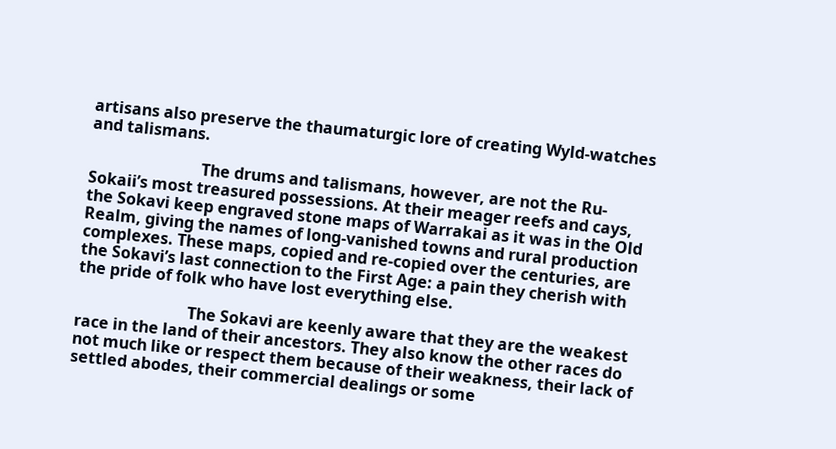artisans also preserve the thaumaturgic lore of creating Wyld-watches and talismans.

                            The drums and talismans, however, are not the Ru-Sokaii’s most treasured possessions. At their meager reefs and cays, the Sokavi keep engraved stone maps of Warrakai as it was in the Old Realm, giving the names of long-vanished towns and rural production complexes. These maps, copied and re-copied over the centuries, are the Sokavi’s last connection to the First Age: a pain they cherish with the pride of folk who have lost everything else.

                            The Sokavi are keenly aware that they are the weakest race in the land of their ancestors. They also know the other races do not much like or respect them because of their weakness, their lack of settled abodes, their commercial dealings or some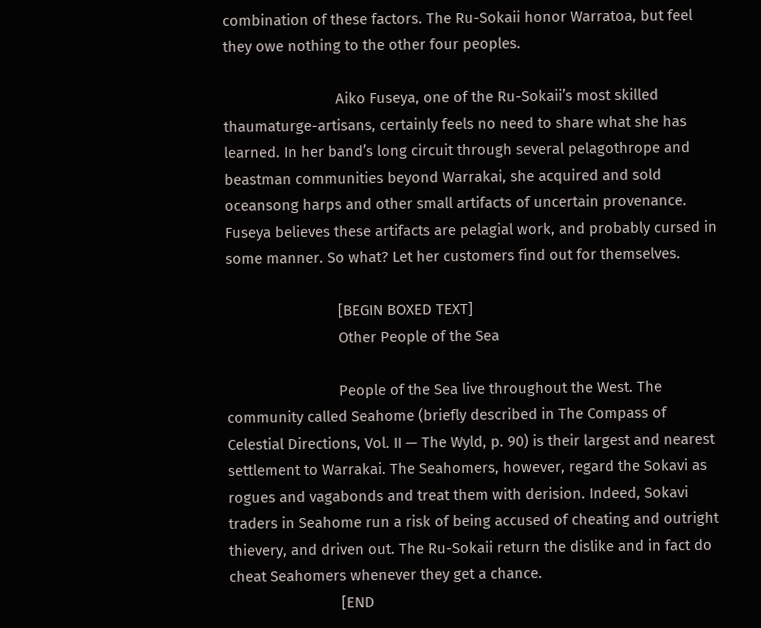combination of these factors. The Ru-Sokaii honor Warratoa, but feel they owe nothing to the other four peoples.

                            Aiko Fuseya, one of the Ru-Sokaii’s most skilled thaumaturge-artisans, certainly feels no need to share what she has learned. In her band’s long circuit through several pelagothrope and beastman communities beyond Warrakai, she acquired and sold oceansong harps and other small artifacts of uncertain provenance. Fuseya believes these artifacts are pelagial work, and probably cursed in some manner. So what? Let her customers find out for themselves.

                            [BEGIN BOXED TEXT]
                            Other People of the Sea

                            People of the Sea live throughout the West. The community called Seahome (briefly described in The Compass of Celestial Directions, Vol. II — The Wyld, p. 90) is their largest and nearest settlement to Warrakai. The Seahomers, however, regard the Sokavi as rogues and vagabonds and treat them with derision. Indeed, Sokavi traders in Seahome run a risk of being accused of cheating and outright thievery, and driven out. The Ru-Sokaii return the dislike and in fact do cheat Seahomers whenever they get a chance.
                            [END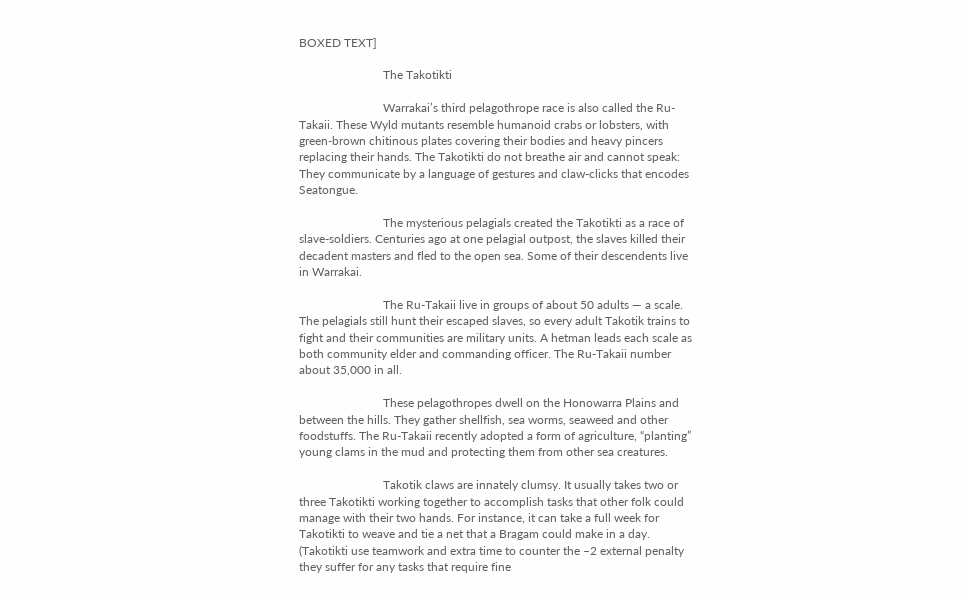BOXED TEXT]

                            The Takotikti

                            Warrakai’s third pelagothrope race is also called the Ru-Takaii. These Wyld mutants resemble humanoid crabs or lobsters, with green-brown chitinous plates covering their bodies and heavy pincers replacing their hands. The Takotikti do not breathe air and cannot speak: They communicate by a language of gestures and claw-clicks that encodes Seatongue.

                            The mysterious pelagials created the Takotikti as a race of slave-soldiers. Centuries ago at one pelagial outpost, the slaves killed their decadent masters and fled to the open sea. Some of their descendents live in Warrakai.

                            The Ru-Takaii live in groups of about 50 adults — a scale. The pelagials still hunt their escaped slaves, so every adult Takotik trains to fight and their communities are military units. A hetman leads each scale as both community elder and commanding officer. The Ru-Takaii number about 35,000 in all.

                            These pelagothropes dwell on the Honowarra Plains and between the hills. They gather shellfish, sea worms, seaweed and other foodstuffs. The Ru-Takaii recently adopted a form of agriculture, “planting” young clams in the mud and protecting them from other sea creatures.

                            Takotik claws are innately clumsy. It usually takes two or three Takotikti working together to accomplish tasks that other folk could manage with their two hands. For instance, it can take a full week for Takotikti to weave and tie a net that a Bragam could make in a day. (Takotikti use teamwork and extra time to counter the –2 external penalty they suffer for any tasks that require fine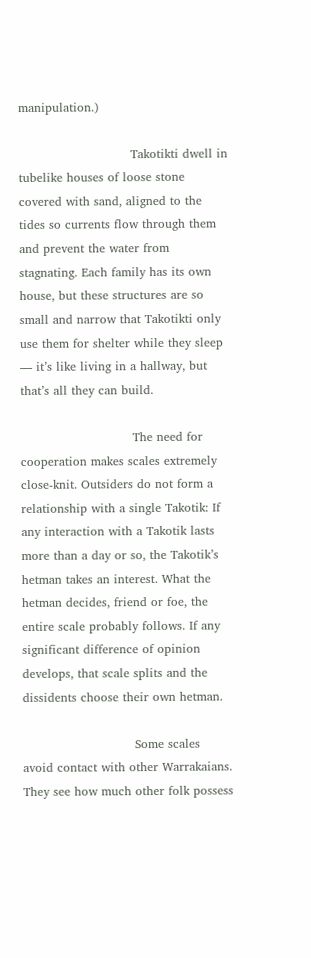manipulation.)

                            Takotikti dwell in tubelike houses of loose stone covered with sand, aligned to the tides so currents flow through them and prevent the water from stagnating. Each family has its own house, but these structures are so small and narrow that Takotikti only use them for shelter while they sleep — it’s like living in a hallway, but that’s all they can build.

                            The need for cooperation makes scales extremely close-knit. Outsiders do not form a relationship with a single Takotik: If any interaction with a Takotik lasts more than a day or so, the Takotik’s hetman takes an interest. What the hetman decides, friend or foe, the entire scale probably follows. If any significant difference of opinion develops, that scale splits and the dissidents choose their own hetman.

                            Some scales avoid contact with other Warrakaians. They see how much other folk possess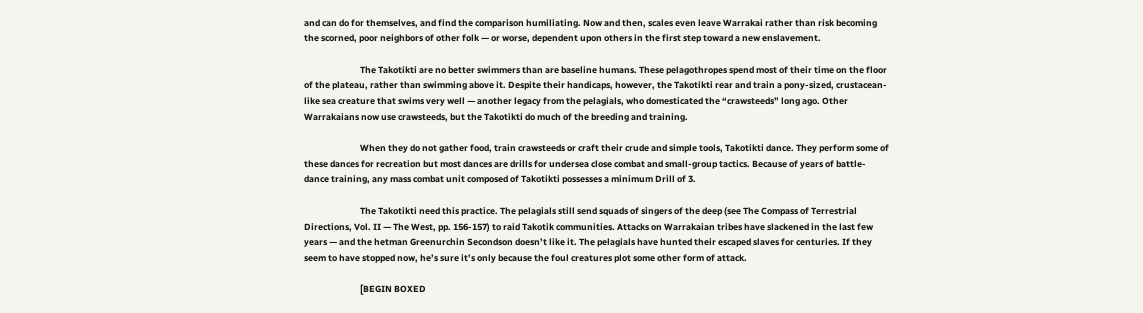and can do for themselves, and find the comparison humiliating. Now and then, scales even leave Warrakai rather than risk becoming the scorned, poor neighbors of other folk — or worse, dependent upon others in the first step toward a new enslavement.

                            The Takotikti are no better swimmers than are baseline humans. These pelagothropes spend most of their time on the floor of the plateau, rather than swimming above it. Despite their handicaps, however, the Takotikti rear and train a pony-sized, crustacean-like sea creature that swims very well — another legacy from the pelagials, who domesticated the “crawsteeds” long ago. Other Warrakaians now use crawsteeds, but the Takotikti do much of the breeding and training.

                            When they do not gather food, train crawsteeds or craft their crude and simple tools, Takotikti dance. They perform some of these dances for recreation but most dances are drills for undersea close combat and small-group tactics. Because of years of battle-dance training, any mass combat unit composed of Takotikti possesses a minimum Drill of 3.

                            The Takotikti need this practice. The pelagials still send squads of singers of the deep (see The Compass of Terrestrial Directions, Vol. II — The West, pp. 156-157) to raid Takotik communities. Attacks on Warrakaian tribes have slackened in the last few years — and the hetman Greenurchin Secondson doesn’t like it. The pelagials have hunted their escaped slaves for centuries. If they seem to have stopped now, he’s sure it’s only because the foul creatures plot some other form of attack.

                            [BEGIN BOXED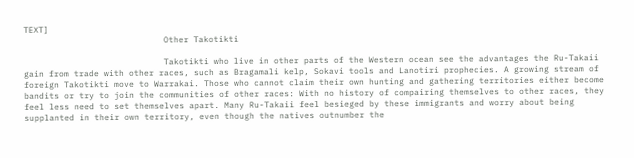TEXT]
                            Other Takotikti

                            Takotikti who live in other parts of the Western ocean see the advantages the Ru-Takaii gain from trade with other races, such as Bragamali kelp, Sokavi tools and Lanotiri prophecies. A growing stream of foreign Takotikti move to Warrakai. Those who cannot claim their own hunting and gathering territories either become bandits or try to join the communities of other races: With no history of compairing themselves to other races, they feel less need to set themselves apart. Many Ru-Takaii feel besieged by these immigrants and worry about being supplanted in their own territory, even though the natives outnumber the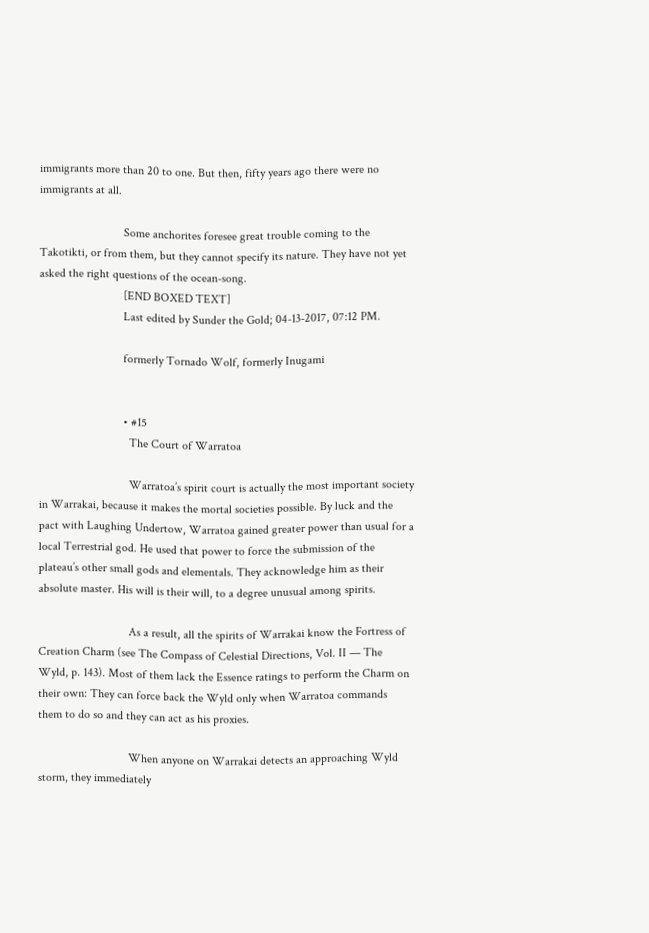immigrants more than 20 to one. But then, fifty years ago there were no immigrants at all.

                            Some anchorites foresee great trouble coming to the Takotikti, or from them, but they cannot specify its nature. They have not yet asked the right questions of the ocean-song.
                            [END BOXED TEXT]
                            Last edited by Sunder the Gold; 04-13-2017, 07:12 PM.

                            formerly Tornado Wolf, formerly Inugami


                            • #15
                              The Court of Warratoa

                              Warratoa’s spirit court is actually the most important society in Warrakai, because it makes the mortal societies possible. By luck and the pact with Laughing Undertow, Warratoa gained greater power than usual for a local Terrestrial god. He used that power to force the submission of the plateau’s other small gods and elementals. They acknowledge him as their absolute master. His will is their will, to a degree unusual among spirits.

                              As a result, all the spirits of Warrakai know the Fortress of Creation Charm (see The Compass of Celestial Directions, Vol. II — The Wyld, p. 143). Most of them lack the Essence ratings to perform the Charm on their own: They can force back the Wyld only when Warratoa commands them to do so and they can act as his proxies.

                              When anyone on Warrakai detects an approaching Wyld storm, they immediately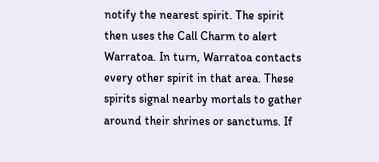notify the nearest spirit. The spirit then uses the Call Charm to alert Warratoa. In turn, Warratoa contacts every other spirit in that area. These spirits signal nearby mortals to gather around their shrines or sanctums. If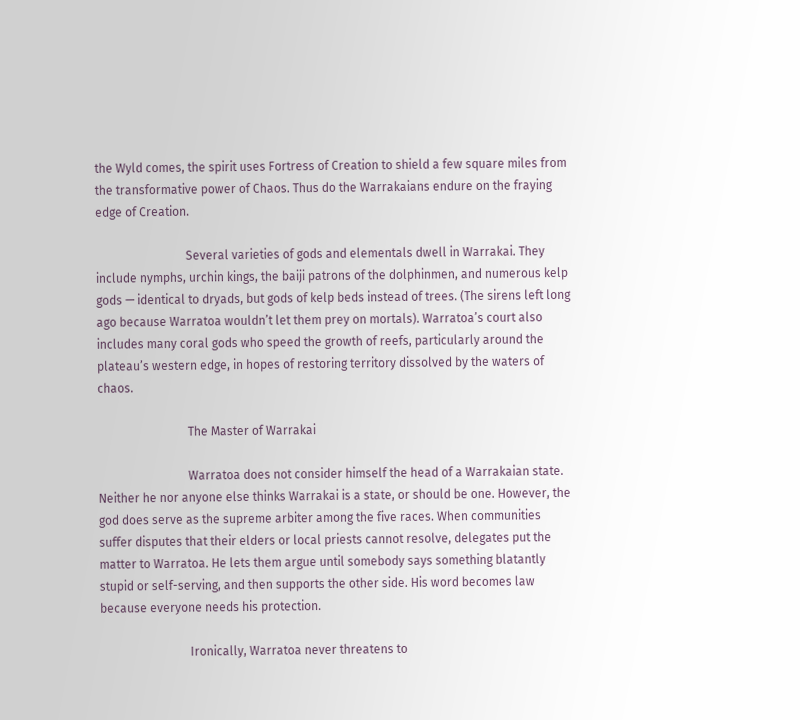the Wyld comes, the spirit uses Fortress of Creation to shield a few square miles from the transformative power of Chaos. Thus do the Warrakaians endure on the fraying edge of Creation.

                              Several varieties of gods and elementals dwell in Warrakai. They include nymphs, urchin kings, the baiji patrons of the dolphinmen, and numerous kelp gods — identical to dryads, but gods of kelp beds instead of trees. (The sirens left long ago because Warratoa wouldn’t let them prey on mortals). Warratoa’s court also includes many coral gods who speed the growth of reefs, particularly around the plateau’s western edge, in hopes of restoring territory dissolved by the waters of chaos.

                              The Master of Warrakai

                              Warratoa does not consider himself the head of a Warrakaian state. Neither he nor anyone else thinks Warrakai is a state, or should be one. However, the god does serve as the supreme arbiter among the five races. When communities suffer disputes that their elders or local priests cannot resolve, delegates put the matter to Warratoa. He lets them argue until somebody says something blatantly stupid or self-serving, and then supports the other side. His word becomes law because everyone needs his protection.

                              Ironically, Warratoa never threatens to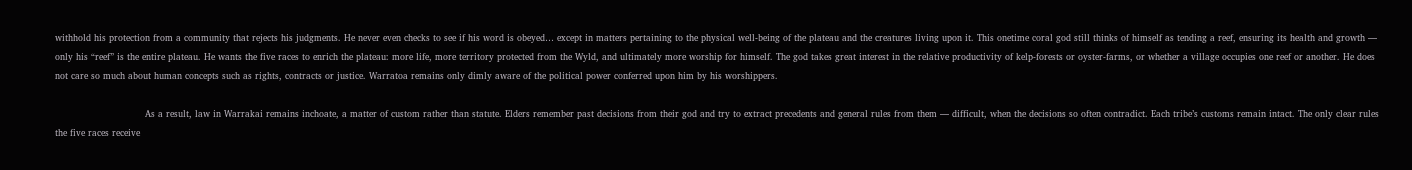withhold his protection from a community that rejects his judgments. He never even checks to see if his word is obeyed… except in matters pertaining to the physical well-being of the plateau and the creatures living upon it. This onetime coral god still thinks of himself as tending a reef, ensuring its health and growth — only his “reef” is the entire plateau. He wants the five races to enrich the plateau: more life, more territory protected from the Wyld, and ultimately more worship for himself. The god takes great interest in the relative productivity of kelp-forests or oyster-farms, or whether a village occupies one reef or another. He does not care so much about human concepts such as rights, contracts or justice. Warratoa remains only dimly aware of the political power conferred upon him by his worshippers.

                              As a result, law in Warrakai remains inchoate, a matter of custom rather than statute. Elders remember past decisions from their god and try to extract precedents and general rules from them — difficult, when the decisions so often contradict. Each tribe’s customs remain intact. The only clear rules the five races receive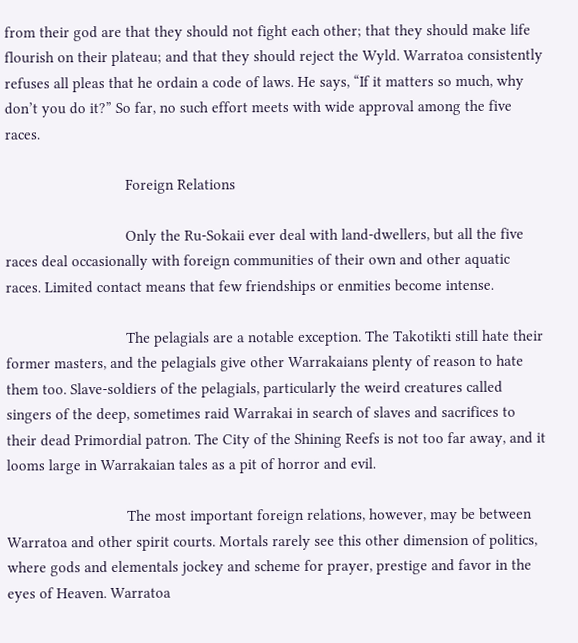from their god are that they should not fight each other; that they should make life flourish on their plateau; and that they should reject the Wyld. Warratoa consistently refuses all pleas that he ordain a code of laws. He says, “If it matters so much, why don’t you do it?” So far, no such effort meets with wide approval among the five races.

                              Foreign Relations

                              Only the Ru-Sokaii ever deal with land-dwellers, but all the five races deal occasionally with foreign communities of their own and other aquatic races. Limited contact means that few friendships or enmities become intense.

                              The pelagials are a notable exception. The Takotikti still hate their former masters, and the pelagials give other Warrakaians plenty of reason to hate them too. Slave-soldiers of the pelagials, particularly the weird creatures called singers of the deep, sometimes raid Warrakai in search of slaves and sacrifices to their dead Primordial patron. The City of the Shining Reefs is not too far away, and it looms large in Warrakaian tales as a pit of horror and evil.

                              The most important foreign relations, however, may be between Warratoa and other spirit courts. Mortals rarely see this other dimension of politics, where gods and elementals jockey and scheme for prayer, prestige and favor in the eyes of Heaven. Warratoa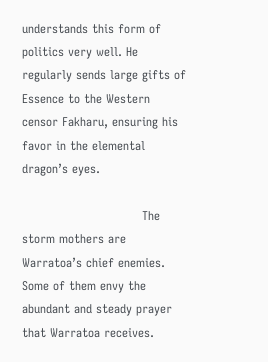understands this form of politics very well. He regularly sends large gifts of Essence to the Western censor Fakharu, ensuring his favor in the elemental dragon’s eyes.

                              The storm mothers are Warratoa’s chief enemies. Some of them envy the abundant and steady prayer that Warratoa receives.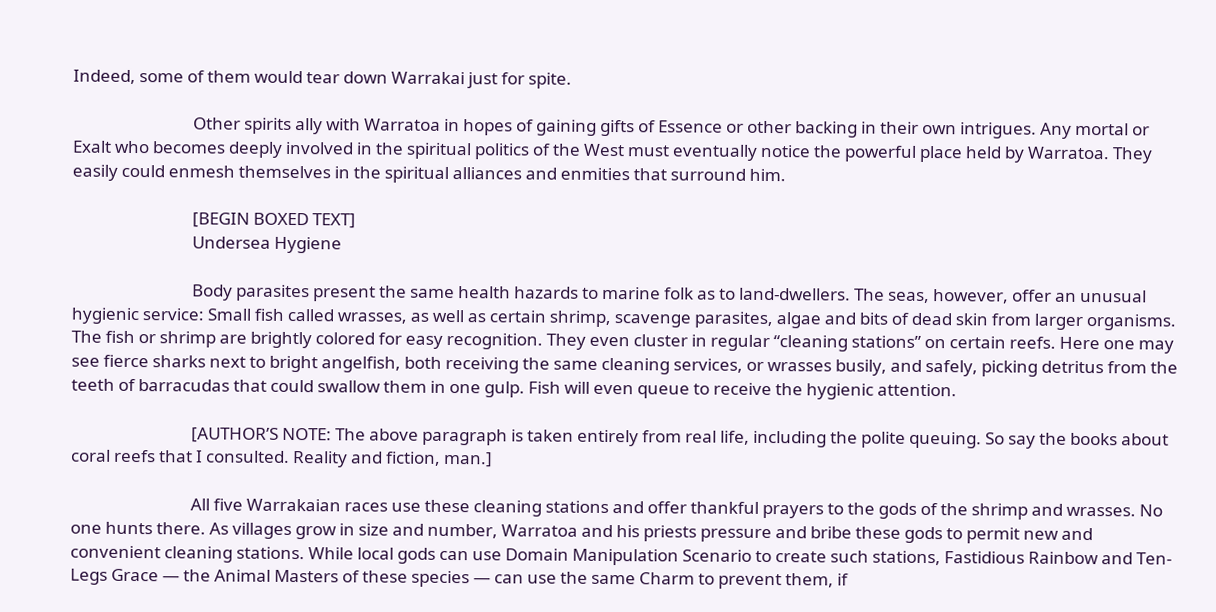Indeed, some of them would tear down Warrakai just for spite.

                              Other spirits ally with Warratoa in hopes of gaining gifts of Essence or other backing in their own intrigues. Any mortal or Exalt who becomes deeply involved in the spiritual politics of the West must eventually notice the powerful place held by Warratoa. They easily could enmesh themselves in the spiritual alliances and enmities that surround him.

                              [BEGIN BOXED TEXT]
                              Undersea Hygiene

                              Body parasites present the same health hazards to marine folk as to land-dwellers. The seas, however, offer an unusual hygienic service: Small fish called wrasses, as well as certain shrimp, scavenge parasites, algae and bits of dead skin from larger organisms. The fish or shrimp are brightly colored for easy recognition. They even cluster in regular “cleaning stations” on certain reefs. Here one may see fierce sharks next to bright angelfish, both receiving the same cleaning services, or wrasses busily, and safely, picking detritus from the teeth of barracudas that could swallow them in one gulp. Fish will even queue to receive the hygienic attention.

                              [AUTHOR’S NOTE: The above paragraph is taken entirely from real life, including the polite queuing. So say the books about coral reefs that I consulted. Reality and fiction, man.]

                              All five Warrakaian races use these cleaning stations and offer thankful prayers to the gods of the shrimp and wrasses. No one hunts there. As villages grow in size and number, Warratoa and his priests pressure and bribe these gods to permit new and convenient cleaning stations. While local gods can use Domain Manipulation Scenario to create such stations, Fastidious Rainbow and Ten-Legs Grace — the Animal Masters of these species — can use the same Charm to prevent them, if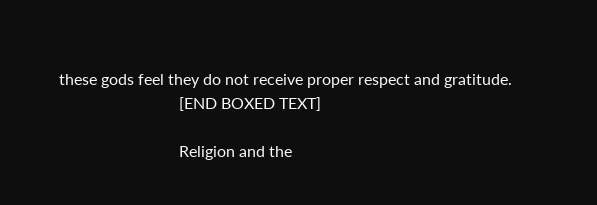these gods feel they do not receive proper respect and gratitude.
                              [END BOXED TEXT]

                              Religion and the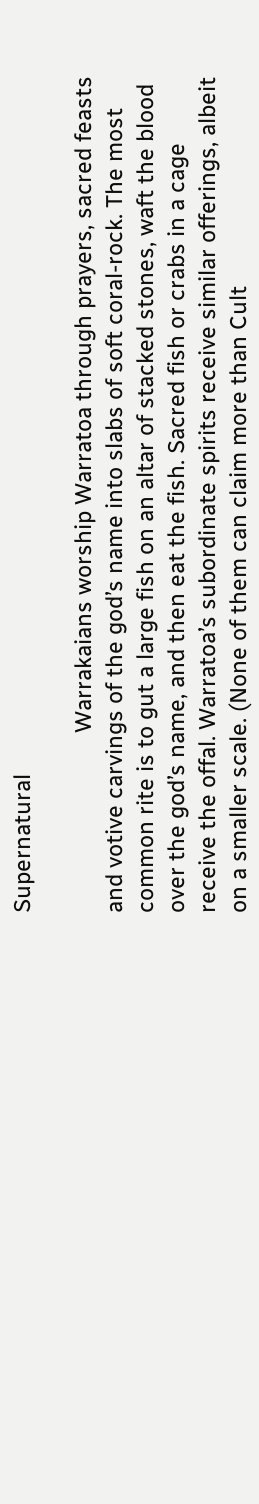Supernatural

                              Warrakaians worship Warratoa through prayers, sacred feasts and votive carvings of the god’s name into slabs of soft coral-rock. The most common rite is to gut a large fish on an altar of stacked stones, waft the blood over the god’s name, and then eat the fish. Sacred fish or crabs in a cage receive the offal. Warratoa’s subordinate spirits receive similar offerings, albeit on a smaller scale. (None of them can claim more than Cult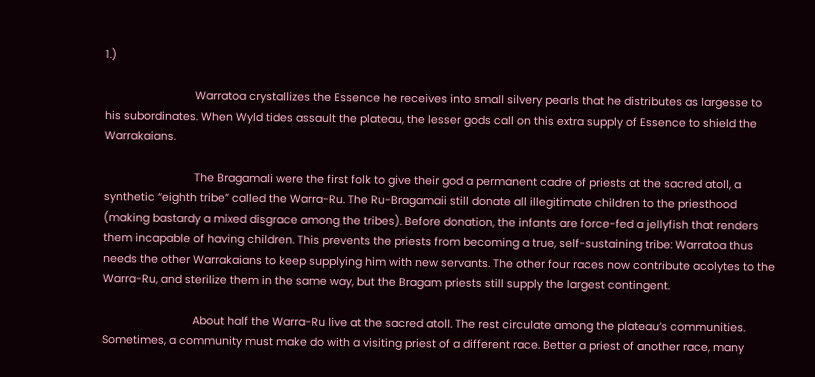1.)

                              Warratoa crystallizes the Essence he receives into small silvery pearls that he distributes as largesse to his subordinates. When Wyld tides assault the plateau, the lesser gods call on this extra supply of Essence to shield the Warrakaians.

                              The Bragamali were the first folk to give their god a permanent cadre of priests at the sacred atoll, a synthetic “eighth tribe” called the Warra-Ru. The Ru-Bragamaii still donate all illegitimate children to the priesthood (making bastardy a mixed disgrace among the tribes). Before donation, the infants are force-fed a jellyfish that renders them incapable of having children. This prevents the priests from becoming a true, self-sustaining tribe: Warratoa thus needs the other Warrakaians to keep supplying him with new servants. The other four races now contribute acolytes to the Warra-Ru, and sterilize them in the same way, but the Bragam priests still supply the largest contingent.

                              About half the Warra-Ru live at the sacred atoll. The rest circulate among the plateau’s communities. Sometimes, a community must make do with a visiting priest of a different race. Better a priest of another race, many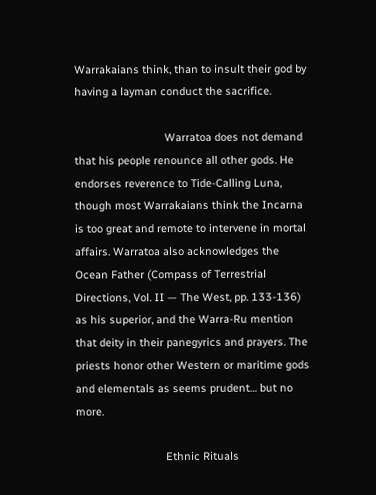Warrakaians think, than to insult their god by having a layman conduct the sacrifice.

                              Warratoa does not demand that his people renounce all other gods. He endorses reverence to Tide-Calling Luna, though most Warrakaians think the Incarna is too great and remote to intervene in mortal affairs. Warratoa also acknowledges the Ocean Father (Compass of Terrestrial Directions, Vol. II — The West, pp. 133-136) as his superior, and the Warra-Ru mention that deity in their panegyrics and prayers. The priests honor other Western or maritime gods and elementals as seems prudent… but no more.

                              Ethnic Rituals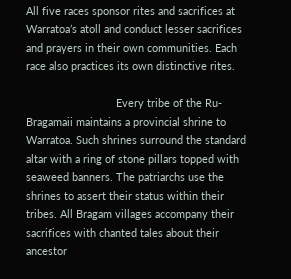All five races sponsor rites and sacrifices at Warratoa’s atoll and conduct lesser sacrifices and prayers in their own communities. Each race also practices its own distinctive rites.

                              Every tribe of the Ru-Bragamaii maintains a provincial shrine to Warratoa. Such shrines surround the standard altar with a ring of stone pillars topped with seaweed banners. The patriarchs use the shrines to assert their status within their tribes. All Bragam villages accompany their sacrifices with chanted tales about their ancestor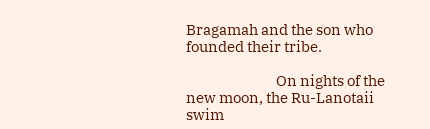Bragamah and the son who founded their tribe.

                              On nights of the new moon, the Ru-Lanotaii swim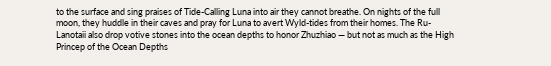to the surface and sing praises of Tide-Calling Luna into air they cannot breathe. On nights of the full moon, they huddle in their caves and pray for Luna to avert Wyld-tides from their homes. The Ru-Lanotaii also drop votive stones into the ocean depths to honor Zhuzhiao — but not as much as the High Princep of the Ocean Depths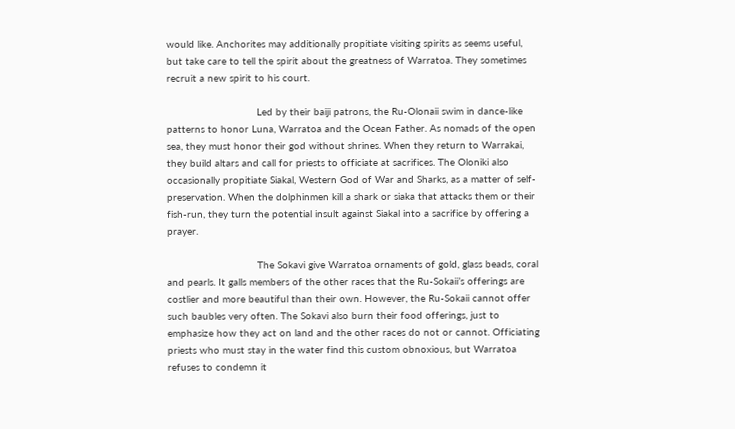would like. Anchorites may additionally propitiate visiting spirits as seems useful, but take care to tell the spirit about the greatness of Warratoa. They sometimes recruit a new spirit to his court.

                              Led by their baiji patrons, the Ru-Olonaii swim in dance-like patterns to honor Luna, Warratoa and the Ocean Father. As nomads of the open sea, they must honor their god without shrines. When they return to Warrakai, they build altars and call for priests to officiate at sacrifices. The Oloniki also occasionally propitiate Siakal, Western God of War and Sharks, as a matter of self-preservation. When the dolphinmen kill a shark or siaka that attacks them or their fish-run, they turn the potential insult against Siakal into a sacrifice by offering a prayer.

                              The Sokavi give Warratoa ornaments of gold, glass beads, coral and pearls. It galls members of the other races that the Ru-Sokaii’s offerings are costlier and more beautiful than their own. However, the Ru-Sokaii cannot offer such baubles very often. The Sokavi also burn their food offerings, just to emphasize how they act on land and the other races do not or cannot. Officiating priests who must stay in the water find this custom obnoxious, but Warratoa refuses to condemn it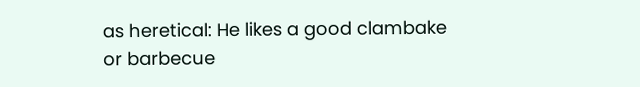as heretical: He likes a good clambake or barbecue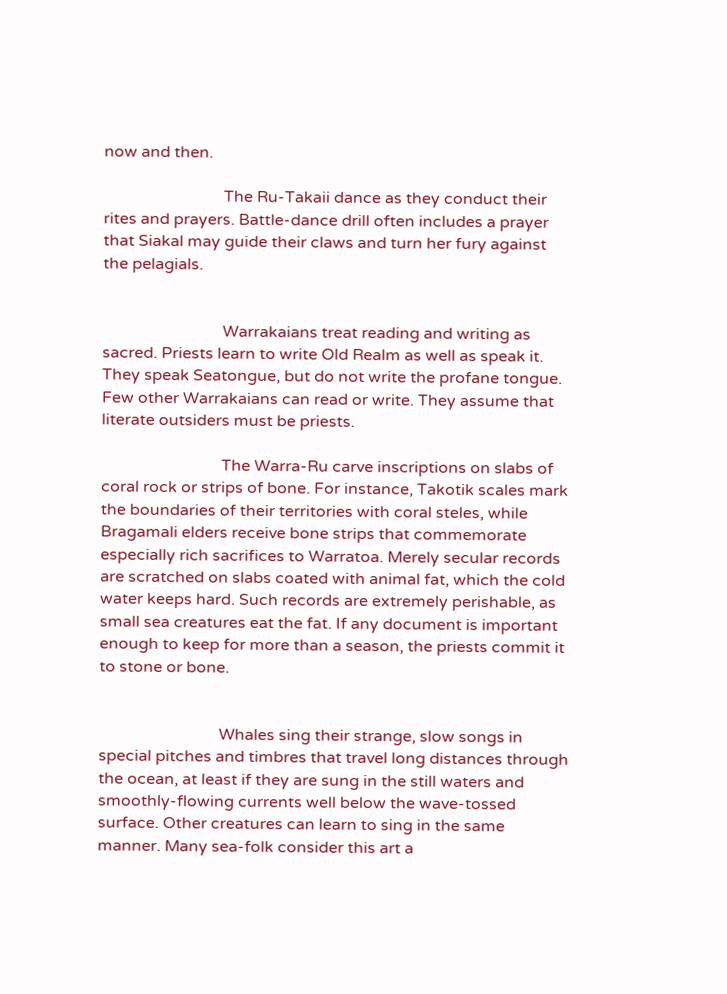now and then.

                              The Ru-Takaii dance as they conduct their rites and prayers. Battle-dance drill often includes a prayer that Siakal may guide their claws and turn her fury against the pelagials.


                              Warrakaians treat reading and writing as sacred. Priests learn to write Old Realm as well as speak it. They speak Seatongue, but do not write the profane tongue. Few other Warrakaians can read or write. They assume that literate outsiders must be priests.

                              The Warra-Ru carve inscriptions on slabs of coral rock or strips of bone. For instance, Takotik scales mark the boundaries of their territories with coral steles, while Bragamali elders receive bone strips that commemorate especially rich sacrifices to Warratoa. Merely secular records are scratched on slabs coated with animal fat, which the cold water keeps hard. Such records are extremely perishable, as small sea creatures eat the fat. If any document is important enough to keep for more than a season, the priests commit it to stone or bone.


                              Whales sing their strange, slow songs in special pitches and timbres that travel long distances through the ocean, at least if they are sung in the still waters and smoothly-flowing currents well below the wave-tossed surface. Other creatures can learn to sing in the same manner. Many sea-folk consider this art a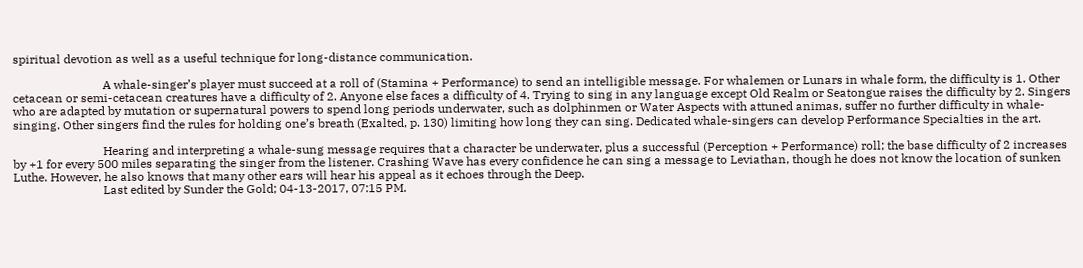spiritual devotion as well as a useful technique for long-distance communication.

                              A whale-singer’s player must succeed at a roll of (Stamina + Performance) to send an intelligible message. For whalemen or Lunars in whale form, the difficulty is 1. Other cetacean or semi-cetacean creatures have a difficulty of 2. Anyone else faces a difficulty of 4. Trying to sing in any language except Old Realm or Seatongue raises the difficulty by 2. Singers who are adapted by mutation or supernatural powers to spend long periods underwater, such as dolphinmen or Water Aspects with attuned animas, suffer no further difficulty in whale-singing. Other singers find the rules for holding one’s breath (Exalted, p. 130) limiting how long they can sing. Dedicated whale-singers can develop Performance Specialties in the art.

                              Hearing and interpreting a whale-sung message requires that a character be underwater, plus a successful (Perception + Performance) roll; the base difficulty of 2 increases by +1 for every 500 miles separating the singer from the listener. Crashing Wave has every confidence he can sing a message to Leviathan, though he does not know the location of sunken Luthe. However, he also knows that many other ears will hear his appeal as it echoes through the Deep.
                              Last edited by Sunder the Gold; 04-13-2017, 07:15 PM.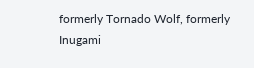formerly Tornado Wolf, formerly Inugami